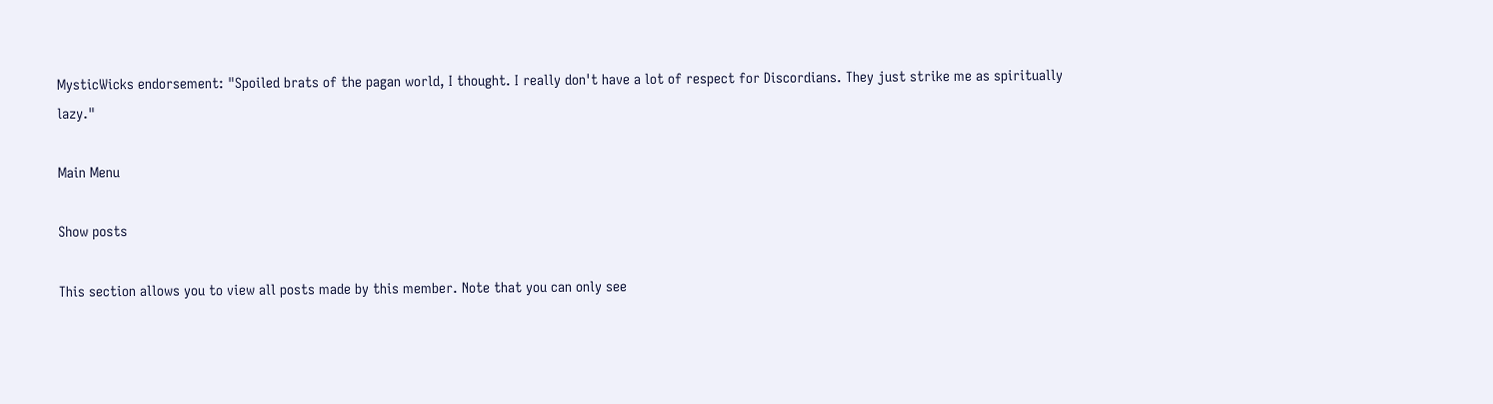MysticWicks endorsement: "Spoiled brats of the pagan world, I thought. I really don't have a lot of respect for Discordians. They just strike me as spiritually lazy."

Main Menu

Show posts

This section allows you to view all posts made by this member. Note that you can only see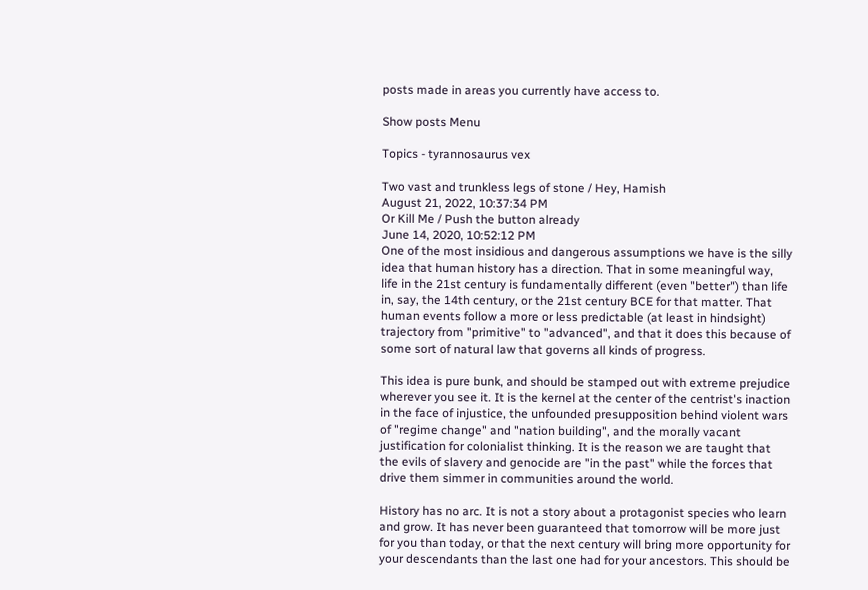posts made in areas you currently have access to.

Show posts Menu

Topics - tyrannosaurus vex

Two vast and trunkless legs of stone / Hey, Hamish
August 21, 2022, 10:37:34 PM
Or Kill Me / Push the button already
June 14, 2020, 10:52:12 PM
One of the most insidious and dangerous assumptions we have is the silly idea that human history has a direction. That in some meaningful way, life in the 21st century is fundamentally different (even "better") than life in, say, the 14th century, or the 21st century BCE for that matter. That human events follow a more or less predictable (at least in hindsight) trajectory from "primitive" to "advanced", and that it does this because of some sort of natural law that governs all kinds of progress.

This idea is pure bunk, and should be stamped out with extreme prejudice wherever you see it. It is the kernel at the center of the centrist's inaction in the face of injustice, the unfounded presupposition behind violent wars of "regime change" and "nation building", and the morally vacant justification for colonialist thinking. It is the reason we are taught that the evils of slavery and genocide are "in the past" while the forces that drive them simmer in communities around the world.

History has no arc. It is not a story about a protagonist species who learn and grow. It has never been guaranteed that tomorrow will be more just for you than today, or that the next century will bring more opportunity for your descendants than the last one had for your ancestors. This should be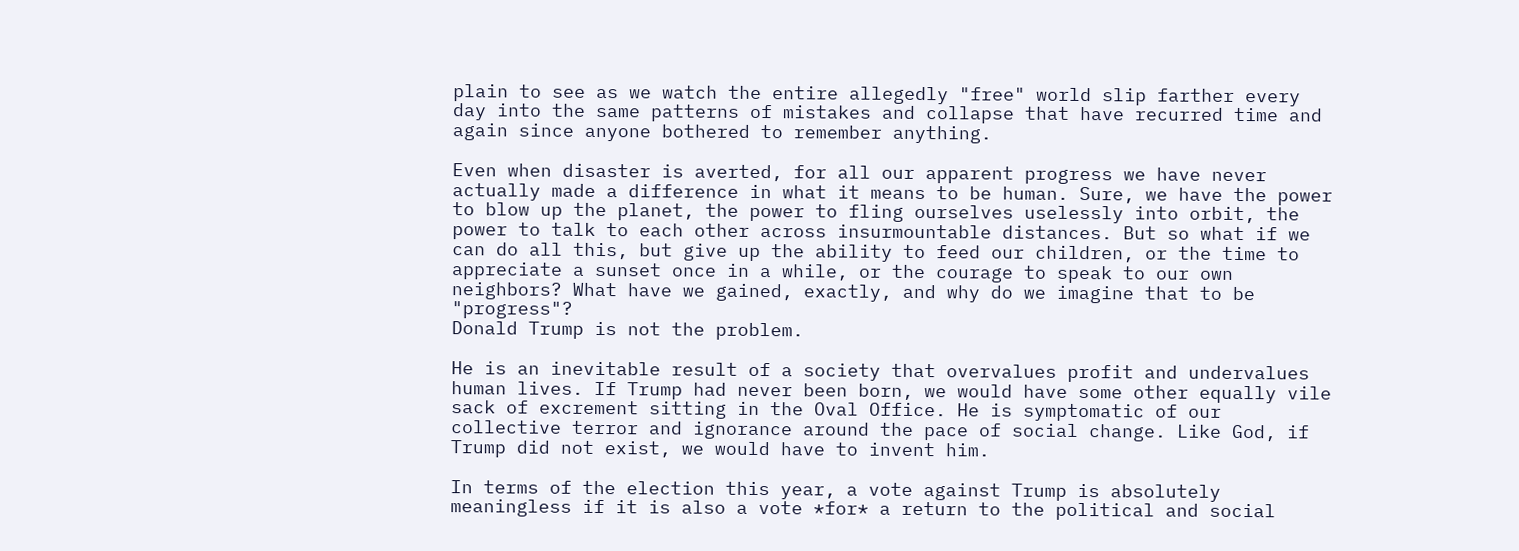plain to see as we watch the entire allegedly "free" world slip farther every day into the same patterns of mistakes and collapse that have recurred time and again since anyone bothered to remember anything.

Even when disaster is averted, for all our apparent progress we have never actually made a difference in what it means to be human. Sure, we have the power to blow up the planet, the power to fling ourselves uselessly into orbit, the power to talk to each other across insurmountable distances. But so what if we can do all this, but give up the ability to feed our children, or the time to appreciate a sunset once in a while, or the courage to speak to our own neighbors? What have we gained, exactly, and why do we imagine that to be "progress"?
Donald Trump is not the problem.

He is an inevitable result of a society that overvalues profit and undervalues human lives. If Trump had never been born, we would have some other equally vile sack of excrement sitting in the Oval Office. He is symptomatic of our collective terror and ignorance around the pace of social change. Like God, if Trump did not exist, we would have to invent him.

In terms of the election this year, a vote against Trump is absolutely meaningless if it is also a vote *for* a return to the political and social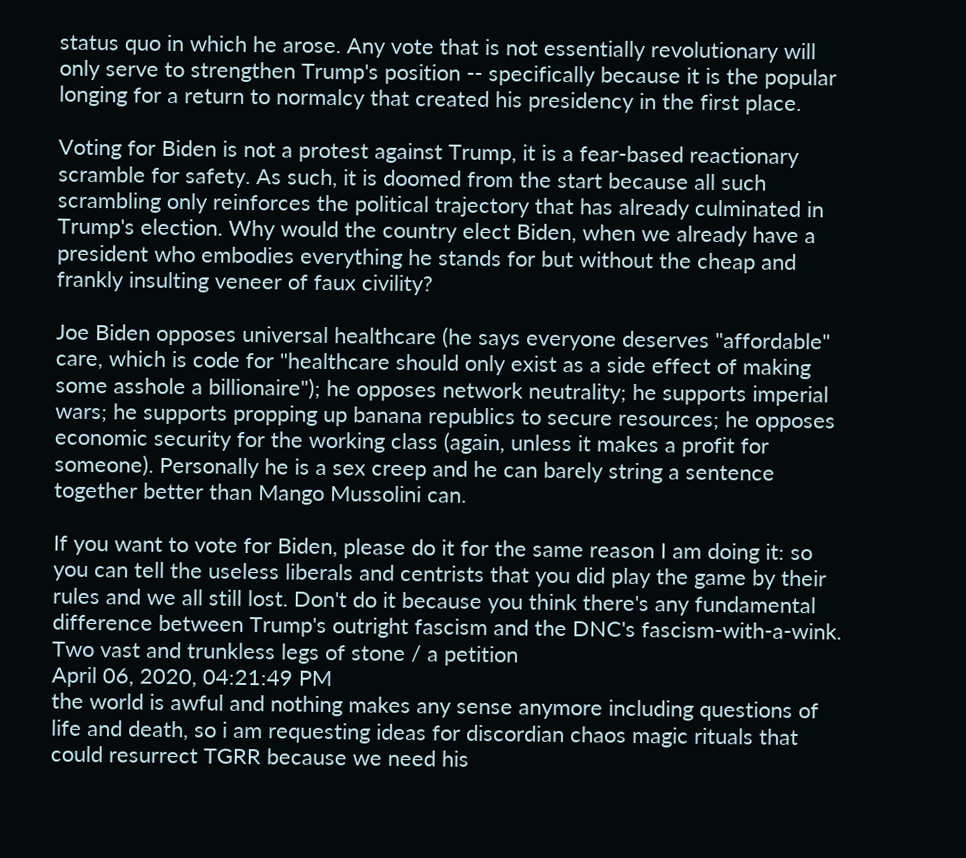status quo in which he arose. Any vote that is not essentially revolutionary will only serve to strengthen Trump's position -- specifically because it is the popular longing for a return to normalcy that created his presidency in the first place.

Voting for Biden is not a protest against Trump, it is a fear-based reactionary scramble for safety. As such, it is doomed from the start because all such scrambling only reinforces the political trajectory that has already culminated in Trump's election. Why would the country elect Biden, when we already have a president who embodies everything he stands for but without the cheap and frankly insulting veneer of faux civility?

Joe Biden opposes universal healthcare (he says everyone deserves "affordable" care, which is code for "healthcare should only exist as a side effect of making some asshole a billionaire"); he opposes network neutrality; he supports imperial wars; he supports propping up banana republics to secure resources; he opposes economic security for the working class (again, unless it makes a profit for someone). Personally he is a sex creep and he can barely string a sentence together better than Mango Mussolini can.

If you want to vote for Biden, please do it for the same reason I am doing it: so you can tell the useless liberals and centrists that you did play the game by their rules and we all still lost. Don't do it because you think there's any fundamental difference between Trump's outright fascism and the DNC's fascism-with-a-wink.
Two vast and trunkless legs of stone / a petition
April 06, 2020, 04:21:49 PM
the world is awful and nothing makes any sense anymore including questions of life and death, so i am requesting ideas for discordian chaos magic rituals that could resurrect TGRR because we need his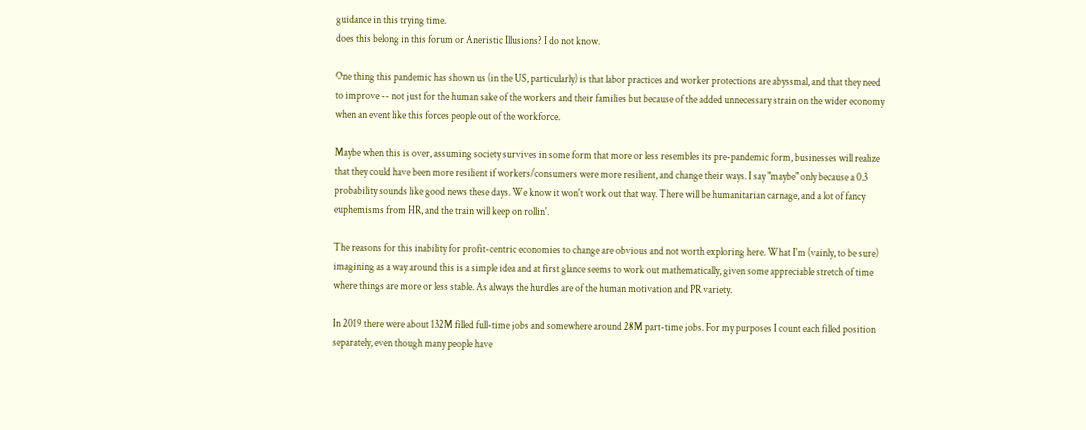guidance in this trying time.
does this belong in this forum or Aneristic Illusions? I do not know.

One thing this pandemic has shown us (in the US, particularly) is that labor practices and worker protections are abyssmal, and that they need to improve -- not just for the human sake of the workers and their families but because of the added unnecessary strain on the wider economy when an event like this forces people out of the workforce.

Maybe when this is over, assuming society survives in some form that more or less resembles its pre-pandemic form, businesses will realize that they could have been more resilient if workers/consumers were more resilient, and change their ways. I say "maybe" only because a 0.3 probability sounds like good news these days. We know it won't work out that way. There will be humanitarian carnage, and a lot of fancy euphemisms from HR, and the train will keep on rollin'.

The reasons for this inability for profit-centric economies to change are obvious and not worth exploring here. What I'm (vainly, to be sure) imagining as a way around this is a simple idea and at first glance seems to work out mathematically, given some appreciable stretch of time where things are more or less stable. As always the hurdles are of the human motivation and PR variety.

In 2019 there were about 132M filled full-time jobs and somewhere around 28M part-time jobs. For my purposes I count each filled position separately, even though many people have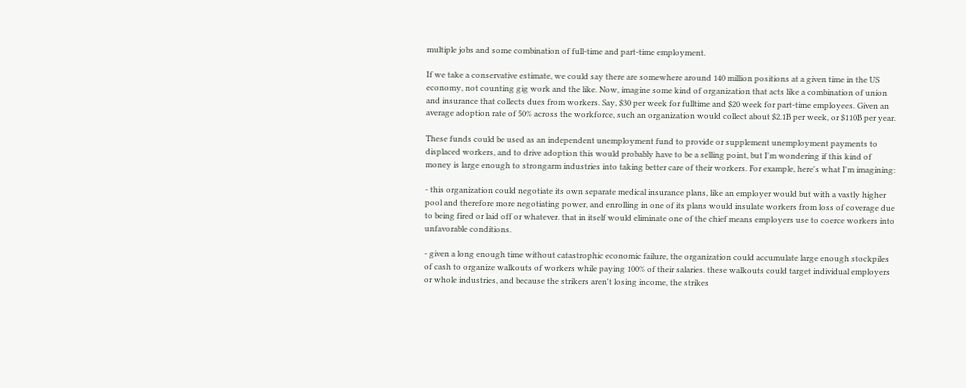multiple jobs and some combination of full-time and part-time employment.

If we take a conservative estimate, we could say there are somewhere around 140 million positions at a given time in the US economy, not counting gig work and the like. Now, imagine some kind of organization that acts like a combination of union and insurance that collects dues from workers. Say, $30 per week for fulltime and $20 week for part-time employees. Given an average adoption rate of 50% across the workforce, such an organization would collect about $2.1B per week, or $110B per year.

These funds could be used as an independent unemployment fund to provide or supplement unemployment payments to displaced workers, and to drive adoption this would probably have to be a selling point, but I'm wondering if this kind of money is large enough to strongarm industries into taking better care of their workers. For example, here's what I'm imagining:

- this organization could negotiate its own separate medical insurance plans, like an employer would but with a vastly higher pool and therefore more negotiating power, and enrolling in one of its plans would insulate workers from loss of coverage due to being fired or laid off or whatever. that in itself would eliminate one of the chief means employers use to coerce workers into unfavorable conditions.

- given a long enough time without catastrophic economic failure, the organization could accumulate large enough stockpiles of cash to organize walkouts of workers while paying 100% of their salaries. these walkouts could target individual employers or whole industries, and because the strikers aren't losing income, the strikes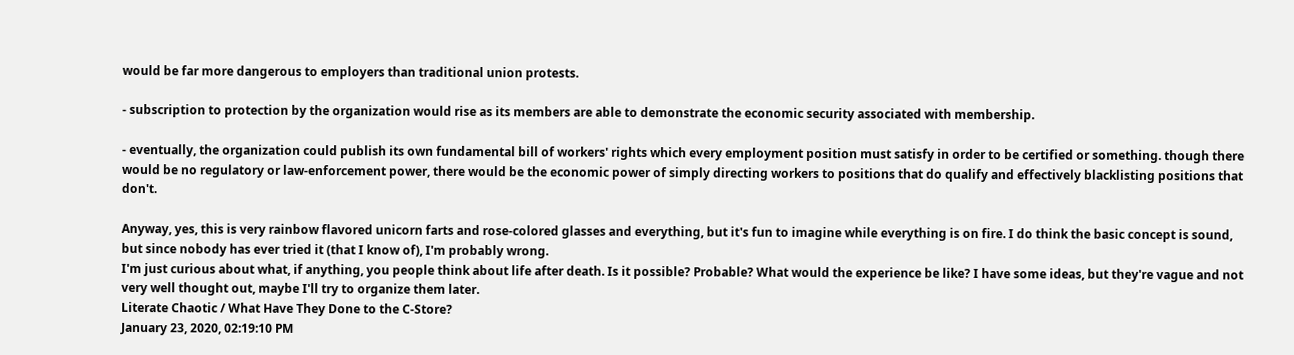would be far more dangerous to employers than traditional union protests.

- subscription to protection by the organization would rise as its members are able to demonstrate the economic security associated with membership.

- eventually, the organization could publish its own fundamental bill of workers' rights which every employment position must satisfy in order to be certified or something. though there would be no regulatory or law-enforcement power, there would be the economic power of simply directing workers to positions that do qualify and effectively blacklisting positions that don't.

Anyway, yes, this is very rainbow flavored unicorn farts and rose-colored glasses and everything, but it's fun to imagine while everything is on fire. I do think the basic concept is sound, but since nobody has ever tried it (that I know of), I'm probably wrong.
I'm just curious about what, if anything, you people think about life after death. Is it possible? Probable? What would the experience be like? I have some ideas, but they're vague and not very well thought out, maybe I'll try to organize them later.
Literate Chaotic / What Have They Done to the C-Store?
January 23, 2020, 02:19:10 PM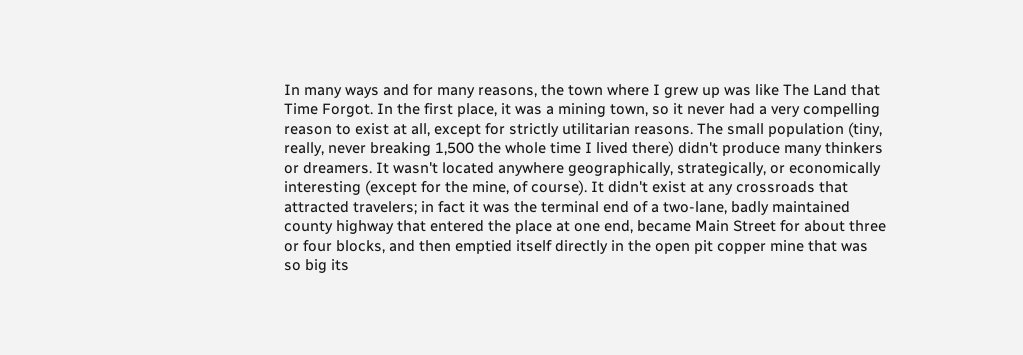In many ways and for many reasons, the town where I grew up was like The Land that Time Forgot. In the first place, it was a mining town, so it never had a very compelling reason to exist at all, except for strictly utilitarian reasons. The small population (tiny, really, never breaking 1,500 the whole time I lived there) didn't produce many thinkers or dreamers. It wasn't located anywhere geographically, strategically, or economically interesting (except for the mine, of course). It didn't exist at any crossroads that attracted travelers; in fact it was the terminal end of a two-lane, badly maintained county highway that entered the place at one end, became Main Street for about three or four blocks, and then emptied itself directly in the open pit copper mine that was so big its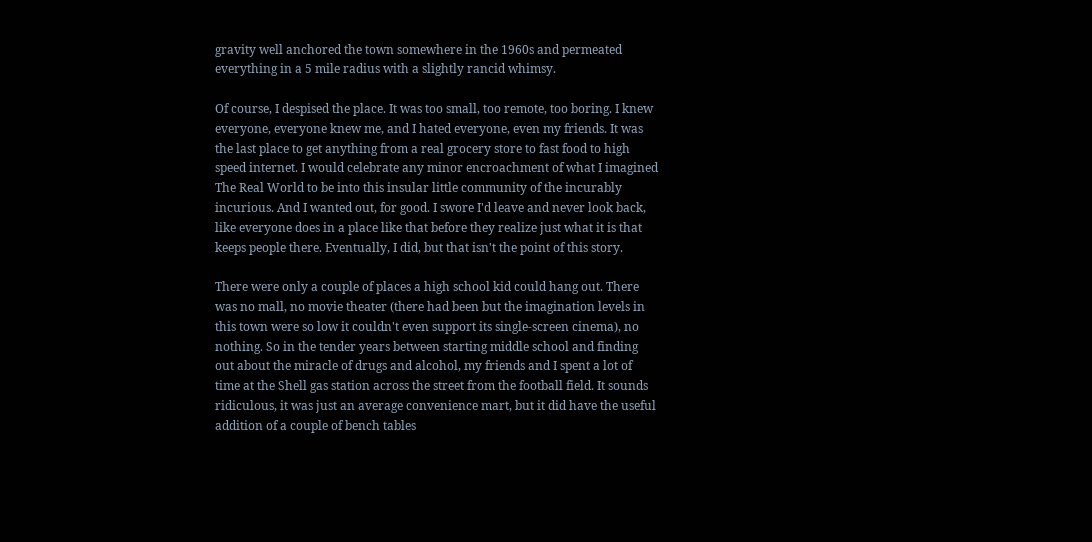gravity well anchored the town somewhere in the 1960s and permeated everything in a 5 mile radius with a slightly rancid whimsy.

Of course, I despised the place. It was too small, too remote, too boring. I knew everyone, everyone knew me, and I hated everyone, even my friends. It was the last place to get anything from a real grocery store to fast food to high speed internet. I would celebrate any minor encroachment of what I imagined The Real World to be into this insular little community of the incurably incurious. And I wanted out, for good. I swore I'd leave and never look back, like everyone does in a place like that before they realize just what it is that keeps people there. Eventually, I did, but that isn't the point of this story.

There were only a couple of places a high school kid could hang out. There was no mall, no movie theater (there had been but the imagination levels in this town were so low it couldn't even support its single-screen cinema), no nothing. So in the tender years between starting middle school and finding out about the miracle of drugs and alcohol, my friends and I spent a lot of time at the Shell gas station across the street from the football field. It sounds ridiculous, it was just an average convenience mart, but it did have the useful addition of a couple of bench tables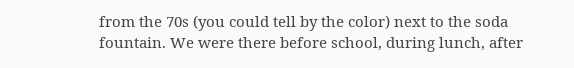from the 70s (you could tell by the color) next to the soda fountain. We were there before school, during lunch, after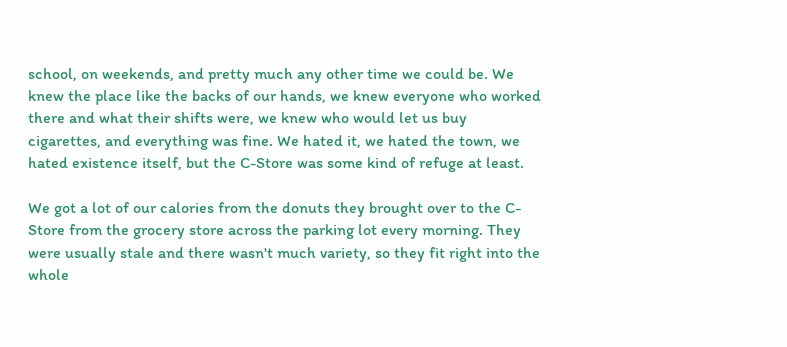school, on weekends, and pretty much any other time we could be. We knew the place like the backs of our hands, we knew everyone who worked there and what their shifts were, we knew who would let us buy cigarettes, and everything was fine. We hated it, we hated the town, we hated existence itself, but the C-Store was some kind of refuge at least.

We got a lot of our calories from the donuts they brought over to the C-Store from the grocery store across the parking lot every morning. They were usually stale and there wasn't much variety, so they fit right into the whole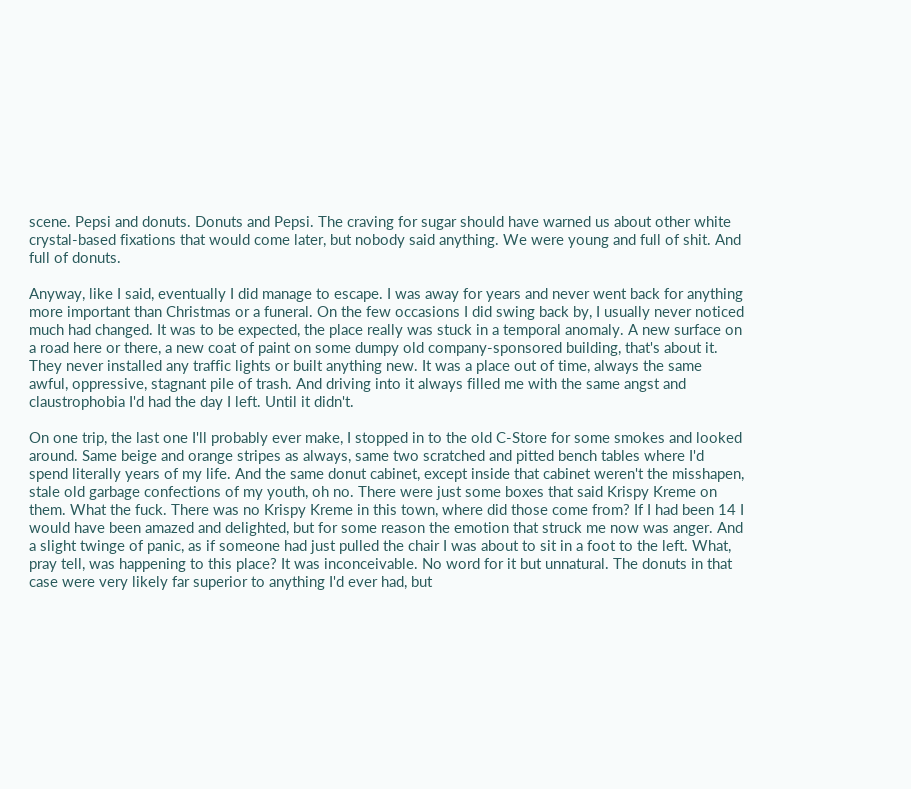scene. Pepsi and donuts. Donuts and Pepsi. The craving for sugar should have warned us about other white crystal-based fixations that would come later, but nobody said anything. We were young and full of shit. And full of donuts.

Anyway, like I said, eventually I did manage to escape. I was away for years and never went back for anything more important than Christmas or a funeral. On the few occasions I did swing back by, I usually never noticed much had changed. It was to be expected, the place really was stuck in a temporal anomaly. A new surface on a road here or there, a new coat of paint on some dumpy old company-sponsored building, that's about it. They never installed any traffic lights or built anything new. It was a place out of time, always the same awful, oppressive, stagnant pile of trash. And driving into it always filled me with the same angst and claustrophobia I'd had the day I left. Until it didn't.

On one trip, the last one I'll probably ever make, I stopped in to the old C-Store for some smokes and looked around. Same beige and orange stripes as always, same two scratched and pitted bench tables where I'd spend literally years of my life. And the same donut cabinet, except inside that cabinet weren't the misshapen, stale old garbage confections of my youth, oh no. There were just some boxes that said Krispy Kreme on them. What the fuck. There was no Krispy Kreme in this town, where did those come from? If I had been 14 I would have been amazed and delighted, but for some reason the emotion that struck me now was anger. And a slight twinge of panic, as if someone had just pulled the chair I was about to sit in a foot to the left. What, pray tell, was happening to this place? It was inconceivable. No word for it but unnatural. The donuts in that case were very likely far superior to anything I'd ever had, but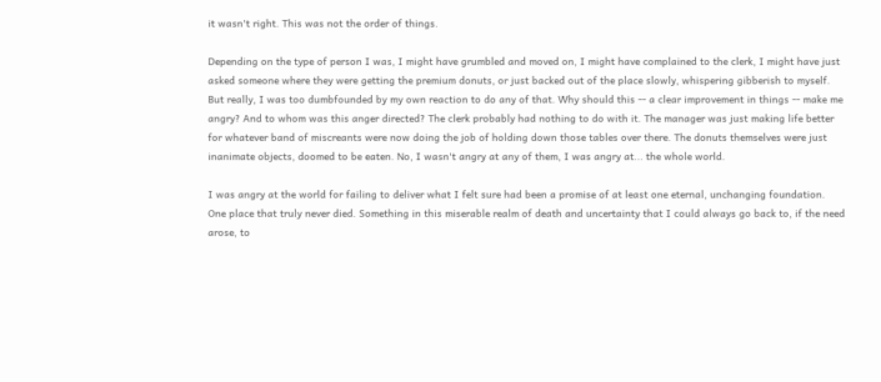it wasn't right. This was not the order of things.

Depending on the type of person I was, I might have grumbled and moved on, I might have complained to the clerk, I might have just asked someone where they were getting the premium donuts, or just backed out of the place slowly, whispering gibberish to myself. But really, I was too dumbfounded by my own reaction to do any of that. Why should this -- a clear improvement in things -- make me angry? And to whom was this anger directed? The clerk probably had nothing to do with it. The manager was just making life better for whatever band of miscreants were now doing the job of holding down those tables over there. The donuts themselves were just inanimate objects, doomed to be eaten. No, I wasn't angry at any of them, I was angry at... the whole world.

I was angry at the world for failing to deliver what I felt sure had been a promise of at least one eternal, unchanging foundation. One place that truly never died. Something in this miserable realm of death and uncertainty that I could always go back to, if the need arose, to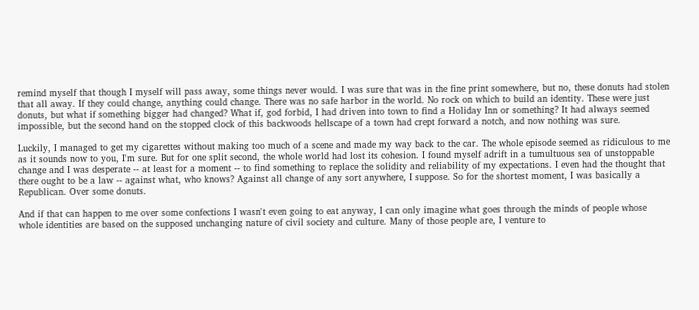remind myself that though I myself will pass away, some things never would. I was sure that was in the fine print somewhere, but no, these donuts had stolen that all away. If they could change, anything could change. There was no safe harbor in the world. No rock on which to build an identity. These were just donuts, but what if something bigger had changed? What if, god forbid, I had driven into town to find a Holiday Inn or something? It had always seemed impossible, but the second hand on the stopped clock of this backwoods hellscape of a town had crept forward a notch, and now nothing was sure.

Luckily, I managed to get my cigarettes without making too much of a scene and made my way back to the car. The whole episode seemed as ridiculous to me as it sounds now to you, I'm sure. But for one split second, the whole world had lost its cohesion. I found myself adrift in a tumultuous sea of unstoppable change and I was desperate -- at least for a moment -- to find something to replace the solidity and reliability of my expectations. I even had the thought that there ought to be a law -- against what, who knows? Against all change of any sort anywhere, I suppose. So for the shortest moment, I was basically a Republican. Over some donuts.

And if that can happen to me over some confections I wasn't even going to eat anyway, I can only imagine what goes through the minds of people whose whole identities are based on the supposed unchanging nature of civil society and culture. Many of those people are, I venture to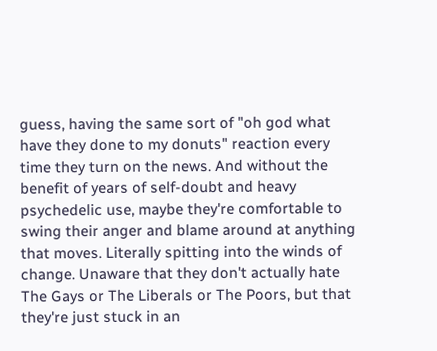guess, having the same sort of "oh god what have they done to my donuts" reaction every time they turn on the news. And without the benefit of years of self-doubt and heavy psychedelic use, maybe they're comfortable to swing their anger and blame around at anything that moves. Literally spitting into the winds of change. Unaware that they don't actually hate The Gays or The Liberals or The Poors, but that they're just stuck in an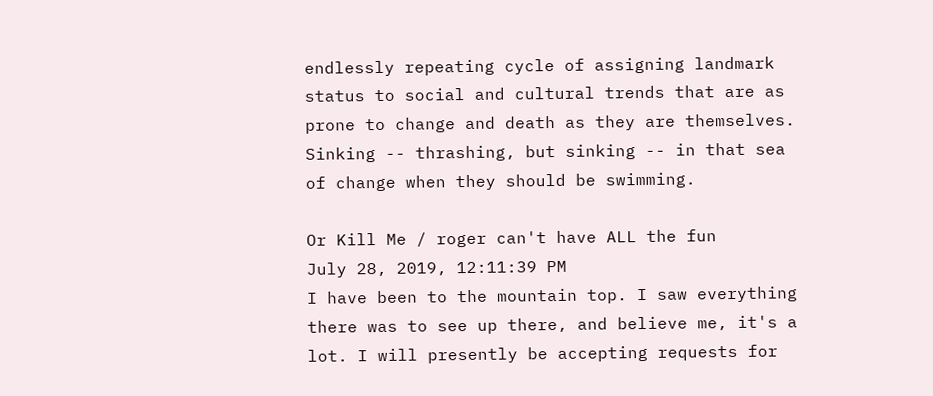endlessly repeating cycle of assigning landmark status to social and cultural trends that are as prone to change and death as they are themselves. Sinking -- thrashing, but sinking -- in that sea of change when they should be swimming.

Or Kill Me / roger can't have ALL the fun
July 28, 2019, 12:11:39 PM
I have been to the mountain top. I saw everything there was to see up there, and believe me, it's a lot. I will presently be accepting requests for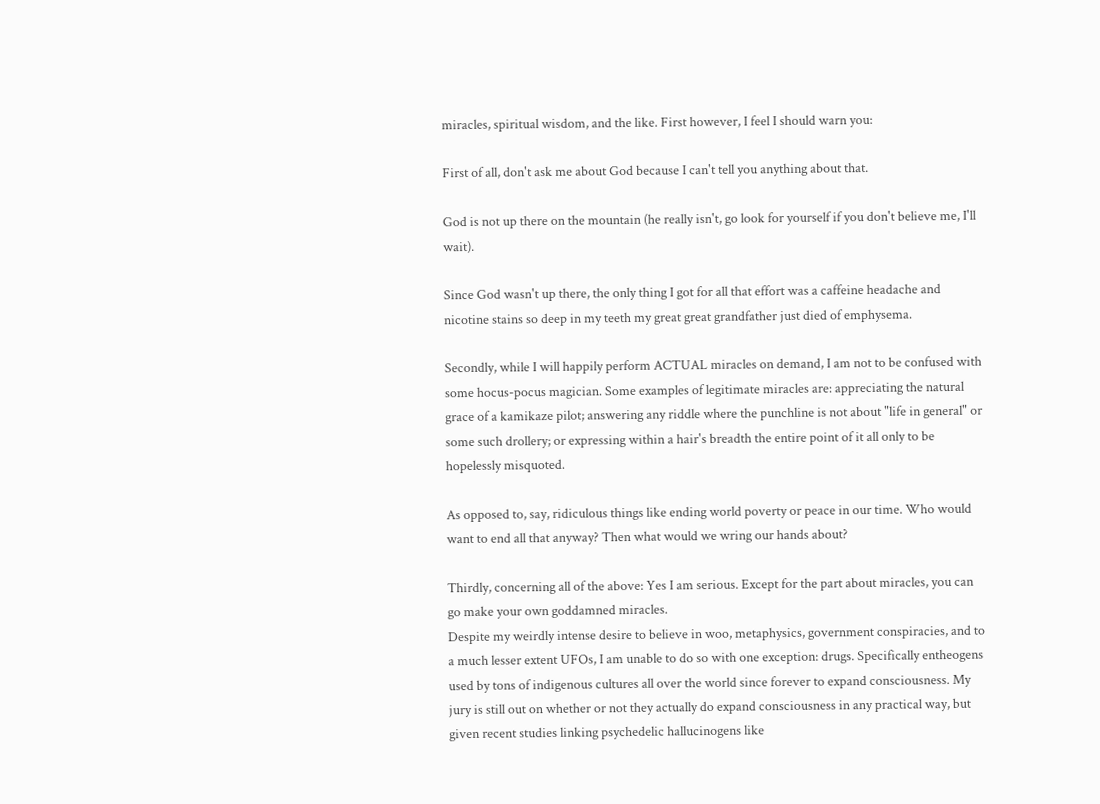miracles, spiritual wisdom, and the like. First however, I feel I should warn you:

First of all, don't ask me about God because I can't tell you anything about that.

God is not up there on the mountain (he really isn't, go look for yourself if you don't believe me, I'll wait).

Since God wasn't up there, the only thing I got for all that effort was a caffeine headache and nicotine stains so deep in my teeth my great great grandfather just died of emphysema.

Secondly, while I will happily perform ACTUAL miracles on demand, I am not to be confused with some hocus-pocus magician. Some examples of legitimate miracles are: appreciating the natural grace of a kamikaze pilot; answering any riddle where the punchline is not about "life in general" or some such drollery; or expressing within a hair's breadth the entire point of it all only to be hopelessly misquoted.

As opposed to, say, ridiculous things like ending world poverty or peace in our time. Who would want to end all that anyway? Then what would we wring our hands about?

Thirdly, concerning all of the above: Yes I am serious. Except for the part about miracles, you can go make your own goddamned miracles.
Despite my weirdly intense desire to believe in woo, metaphysics, government conspiracies, and to a much lesser extent UFOs, I am unable to do so with one exception: drugs. Specifically entheogens used by tons of indigenous cultures all over the world since forever to expand consciousness. My jury is still out on whether or not they actually do expand consciousness in any practical way, but given recent studies linking psychedelic hallucinogens like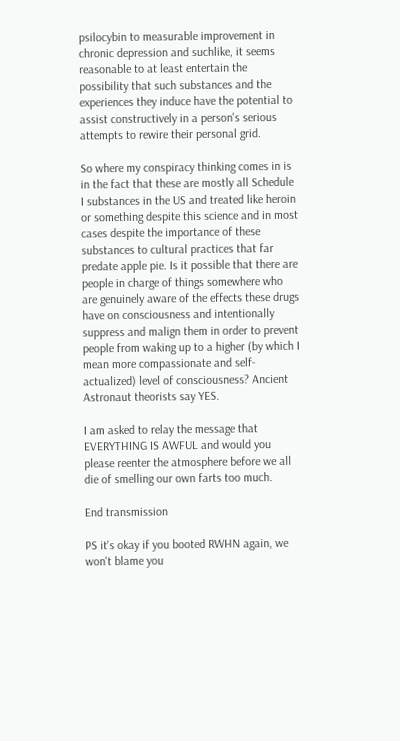psilocybin to measurable improvement in chronic depression and suchlike, it seems reasonable to at least entertain the possibility that such substances and the experiences they induce have the potential to assist constructively in a person's serious attempts to rewire their personal grid.

So where my conspiracy thinking comes in is in the fact that these are mostly all Schedule I substances in the US and treated like heroin or something despite this science and in most cases despite the importance of these substances to cultural practices that far predate apple pie. Is it possible that there are people in charge of things somewhere who are genuinely aware of the effects these drugs have on consciousness and intentionally suppress and malign them in order to prevent people from waking up to a higher (by which I mean more compassionate and self-actualized) level of consciousness? Ancient Astronaut theorists say YES.

I am asked to relay the message that EVERYTHING IS AWFUL and would you please reenter the atmosphere before we all die of smelling our own farts too much.

End transmission

PS it's okay if you booted RWHN again, we won't blame you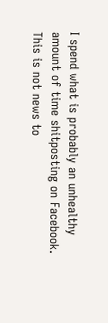I spend what is probably an unhealthy amount of time shitposting on Facebook. This is not news to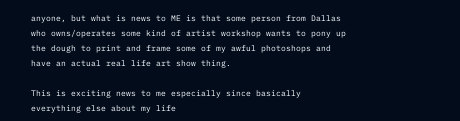anyone, but what is news to ME is that some person from Dallas who owns/operates some kind of artist workshop wants to pony up the dough to print and frame some of my awful photoshops and have an actual real life art show thing.

This is exciting news to me especially since basically everything else about my life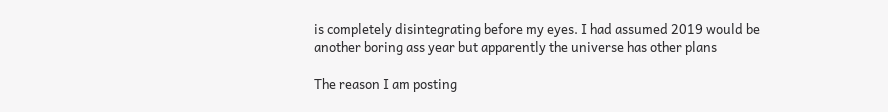is completely disintegrating before my eyes. I had assumed 2019 would be another boring ass year but apparently the universe has other plans

The reason I am posting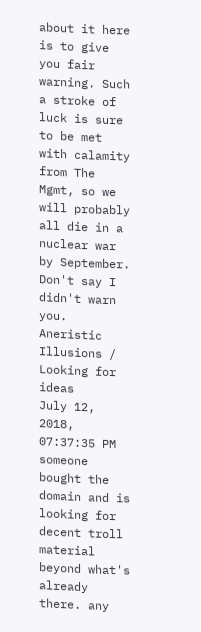about it here is to give you fair warning. Such a stroke of luck is sure to be met with calamity from The Mgmt, so we will probably all die in a nuclear war by September. Don't say I didn't warn you.
Aneristic Illusions / Looking for ideas
July 12, 2018, 07:37:35 PM
someone bought the domain and is looking for decent troll material beyond what's already there. any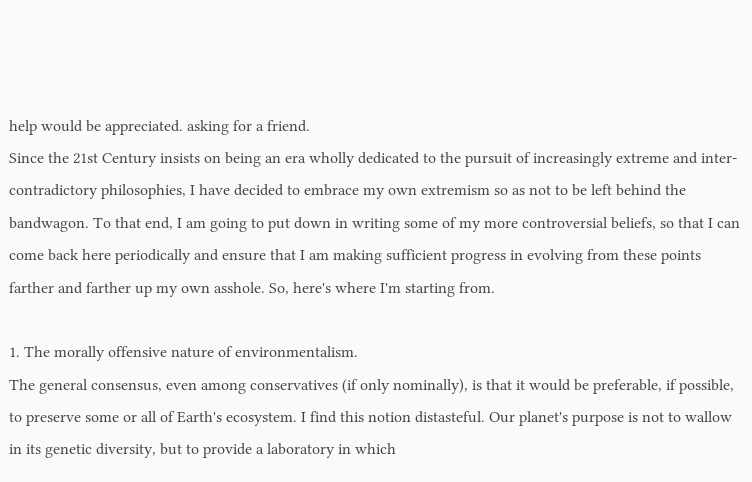help would be appreciated. asking for a friend.
Since the 21st Century insists on being an era wholly dedicated to the pursuit of increasingly extreme and inter-contradictory philosophies, I have decided to embrace my own extremism so as not to be left behind the bandwagon. To that end, I am going to put down in writing some of my more controversial beliefs, so that I can come back here periodically and ensure that I am making sufficient progress in evolving from these points farther and farther up my own asshole. So, here's where I'm starting from.

1. The morally offensive nature of environmentalism.
The general consensus, even among conservatives (if only nominally), is that it would be preferable, if possible, to preserve some or all of Earth's ecosystem. I find this notion distasteful. Our planet's purpose is not to wallow in its genetic diversity, but to provide a laboratory in which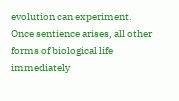evolution can experiment. Once sentience arises, all other forms of biological life immediately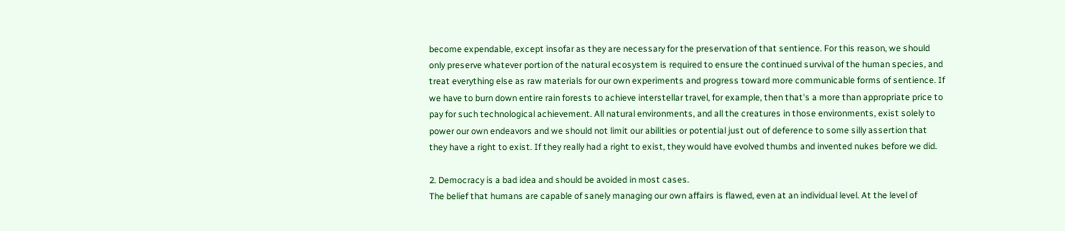become expendable, except insofar as they are necessary for the preservation of that sentience. For this reason, we should only preserve whatever portion of the natural ecosystem is required to ensure the continued survival of the human species, and treat everything else as raw materials for our own experiments and progress toward more communicable forms of sentience. If we have to burn down entire rain forests to achieve interstellar travel, for example, then that's a more than appropriate price to pay for such technological achievement. All natural environments, and all the creatures in those environments, exist solely to power our own endeavors and we should not limit our abilities or potential just out of deference to some silly assertion that they have a right to exist. If they really had a right to exist, they would have evolved thumbs and invented nukes before we did.

2. Democracy is a bad idea and should be avoided in most cases.
The belief that humans are capable of sanely managing our own affairs is flawed, even at an individual level. At the level of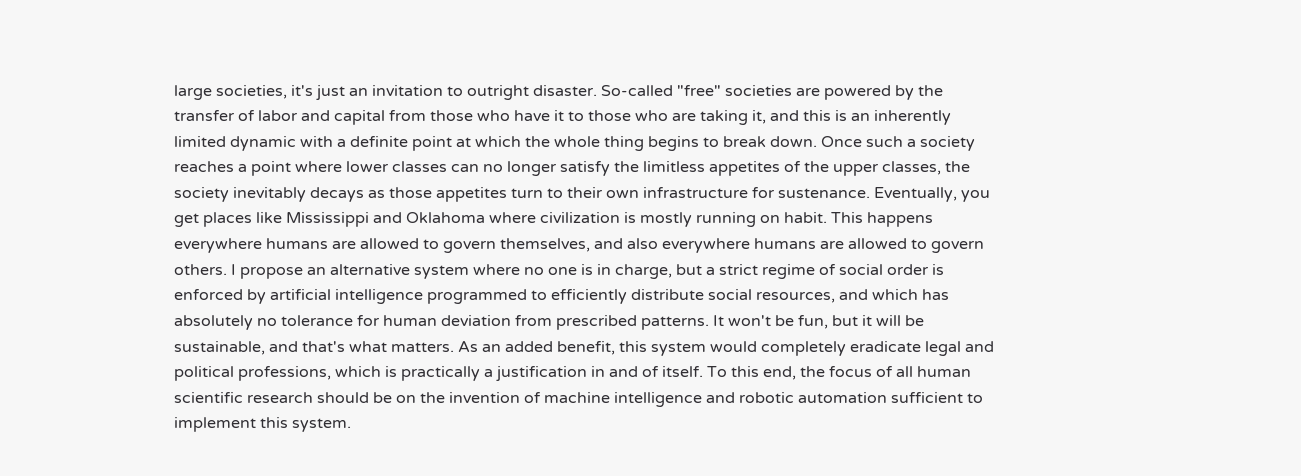large societies, it's just an invitation to outright disaster. So-called "free" societies are powered by the transfer of labor and capital from those who have it to those who are taking it, and this is an inherently limited dynamic with a definite point at which the whole thing begins to break down. Once such a society reaches a point where lower classes can no longer satisfy the limitless appetites of the upper classes, the society inevitably decays as those appetites turn to their own infrastructure for sustenance. Eventually, you get places like Mississippi and Oklahoma where civilization is mostly running on habit. This happens everywhere humans are allowed to govern themselves, and also everywhere humans are allowed to govern others. I propose an alternative system where no one is in charge, but a strict regime of social order is enforced by artificial intelligence programmed to efficiently distribute social resources, and which has absolutely no tolerance for human deviation from prescribed patterns. It won't be fun, but it will be sustainable, and that's what matters. As an added benefit, this system would completely eradicate legal and political professions, which is practically a justification in and of itself. To this end, the focus of all human scientific research should be on the invention of machine intelligence and robotic automation sufficient to implement this system.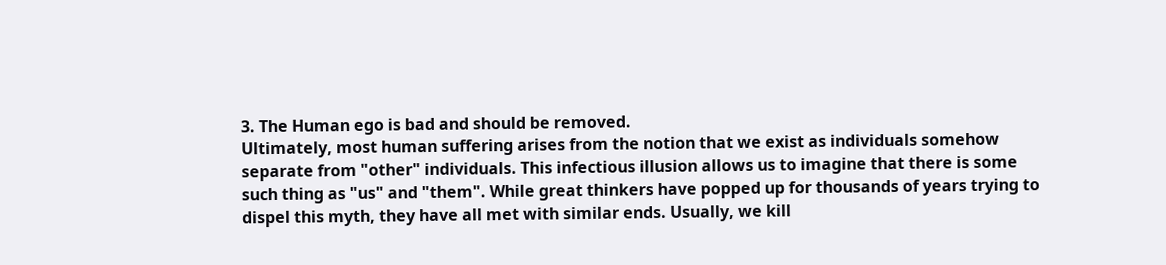3. The Human ego is bad and should be removed.
Ultimately, most human suffering arises from the notion that we exist as individuals somehow separate from "other" individuals. This infectious illusion allows us to imagine that there is some such thing as "us" and "them". While great thinkers have popped up for thousands of years trying to dispel this myth, they have all met with similar ends. Usually, we kill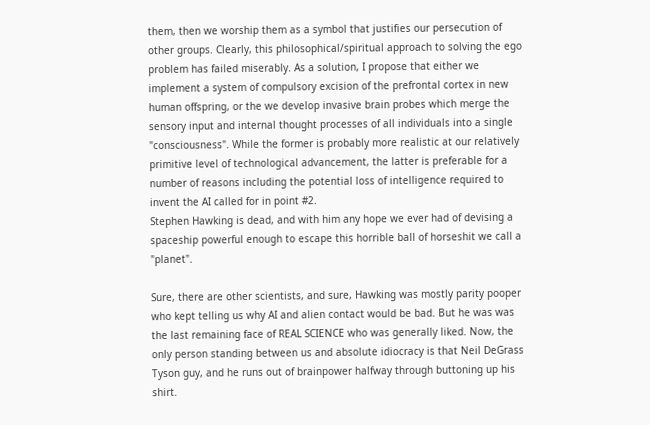them, then we worship them as a symbol that justifies our persecution of other groups. Clearly, this philosophical/spiritual approach to solving the ego problem has failed miserably. As a solution, I propose that either we implement a system of compulsory excision of the prefrontal cortex in new human offspring, or the we develop invasive brain probes which merge the sensory input and internal thought processes of all individuals into a single "consciousness". While the former is probably more realistic at our relatively primitive level of technological advancement, the latter is preferable for a number of reasons including the potential loss of intelligence required to invent the AI called for in point #2.
Stephen Hawking is dead, and with him any hope we ever had of devising a spaceship powerful enough to escape this horrible ball of horseshit we call a "planet".

Sure, there are other scientists, and sure, Hawking was mostly parity pooper who kept telling us why AI and alien contact would be bad. But he was was the last remaining face of REAL SCIENCE who was generally liked. Now, the only person standing between us and absolute idiocracy is that Neil DeGrass Tyson guy, and he runs out of brainpower halfway through buttoning up his shirt.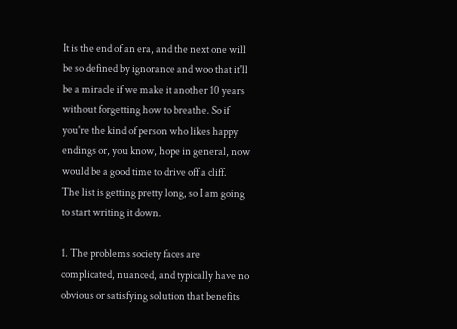It is the end of an era, and the next one will be so defined by ignorance and woo that it'll be a miracle if we make it another 10 years without forgetting how to breathe. So if you're the kind of person who likes happy endings or, you know, hope in general, now would be a good time to drive off a cliff.
The list is getting pretty long, so I am going to start writing it down.

1. The problems society faces are complicated, nuanced, and typically have no obvious or satisfying solution that benefits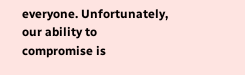everyone. Unfortunately, our ability to compromise is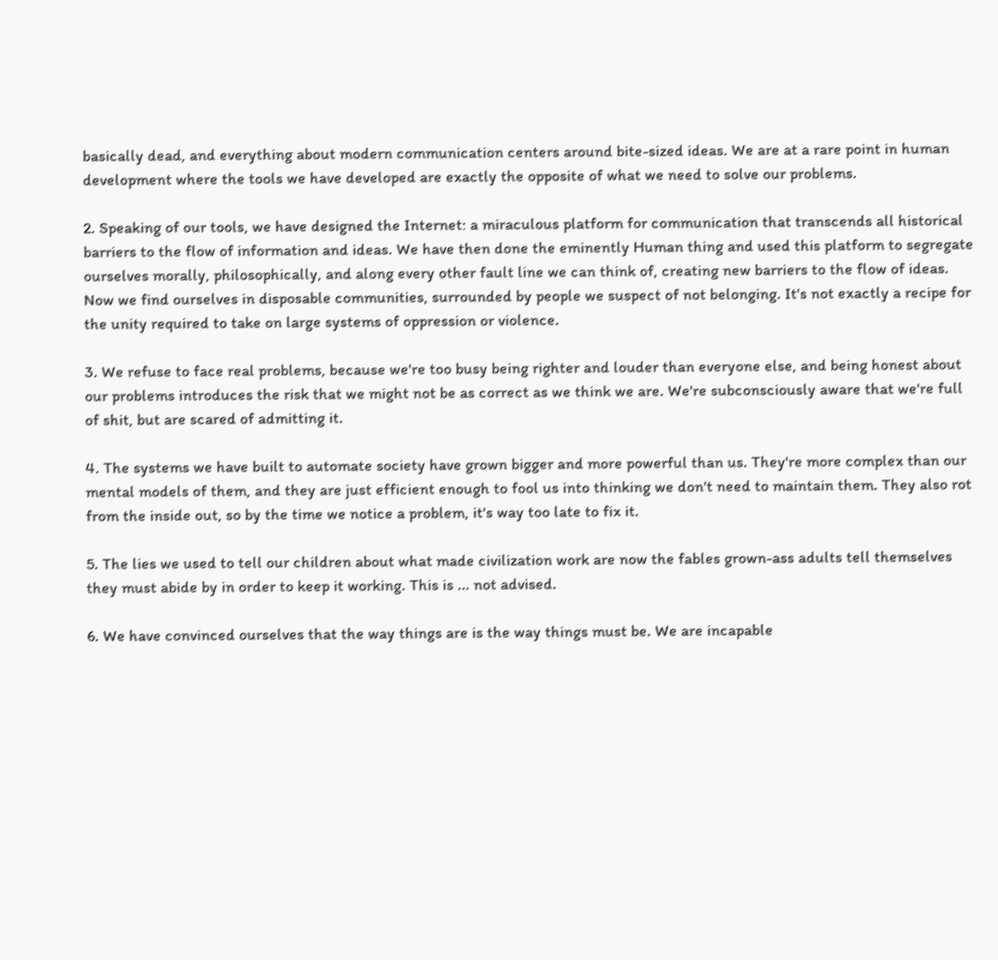basically dead, and everything about modern communication centers around bite-sized ideas. We are at a rare point in human development where the tools we have developed are exactly the opposite of what we need to solve our problems.

2. Speaking of our tools, we have designed the Internet: a miraculous platform for communication that transcends all historical barriers to the flow of information and ideas. We have then done the eminently Human thing and used this platform to segregate ourselves morally, philosophically, and along every other fault line we can think of, creating new barriers to the flow of ideas. Now we find ourselves in disposable communities, surrounded by people we suspect of not belonging. It's not exactly a recipe for the unity required to take on large systems of oppression or violence.

3. We refuse to face real problems, because we're too busy being righter and louder than everyone else, and being honest about our problems introduces the risk that we might not be as correct as we think we are. We're subconsciously aware that we're full of shit, but are scared of admitting it.

4. The systems we have built to automate society have grown bigger and more powerful than us. They're more complex than our mental models of them, and they are just efficient enough to fool us into thinking we don't need to maintain them. They also rot from the inside out, so by the time we notice a problem, it's way too late to fix it.

5. The lies we used to tell our children about what made civilization work are now the fables grown-ass adults tell themselves they must abide by in order to keep it working. This is ... not advised.

6. We have convinced ourselves that the way things are is the way things must be. We are incapable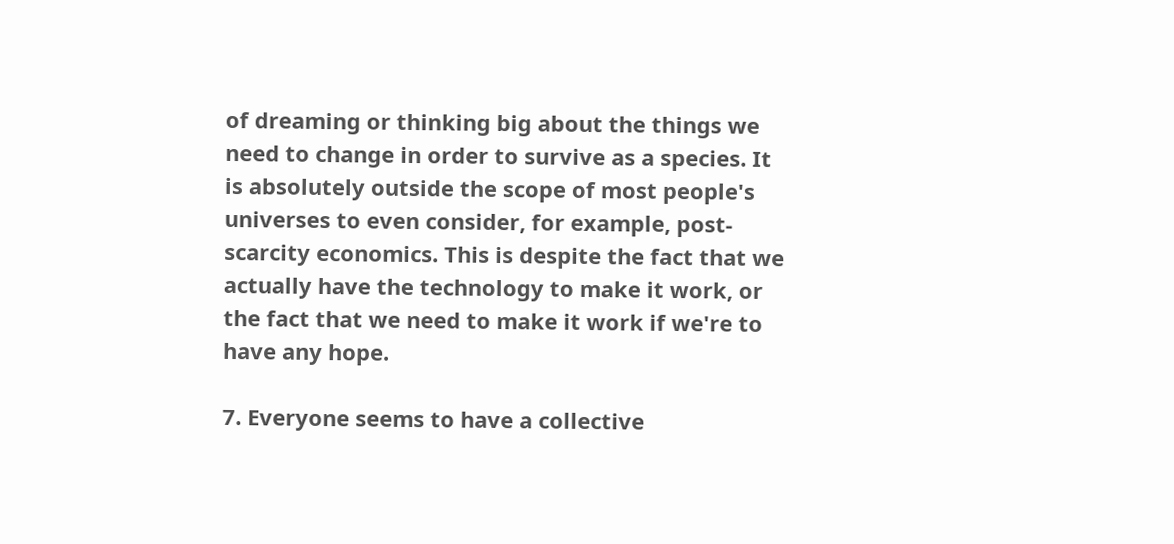of dreaming or thinking big about the things we need to change in order to survive as a species. It is absolutely outside the scope of most people's universes to even consider, for example, post-scarcity economics. This is despite the fact that we actually have the technology to make it work, or the fact that we need to make it work if we're to have any hope.

7. Everyone seems to have a collective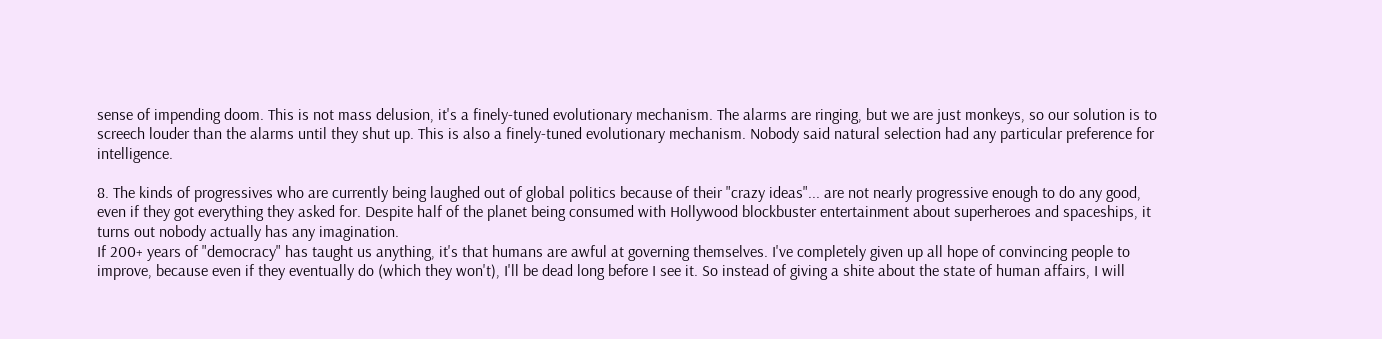sense of impending doom. This is not mass delusion, it's a finely-tuned evolutionary mechanism. The alarms are ringing, but we are just monkeys, so our solution is to screech louder than the alarms until they shut up. This is also a finely-tuned evolutionary mechanism. Nobody said natural selection had any particular preference for intelligence.

8. The kinds of progressives who are currently being laughed out of global politics because of their "crazy ideas"... are not nearly progressive enough to do any good, even if they got everything they asked for. Despite half of the planet being consumed with Hollywood blockbuster entertainment about superheroes and spaceships, it turns out nobody actually has any imagination.
If 200+ years of "democracy" has taught us anything, it's that humans are awful at governing themselves. I've completely given up all hope of convincing people to improve, because even if they eventually do (which they won't), I'll be dead long before I see it. So instead of giving a shite about the state of human affairs, I will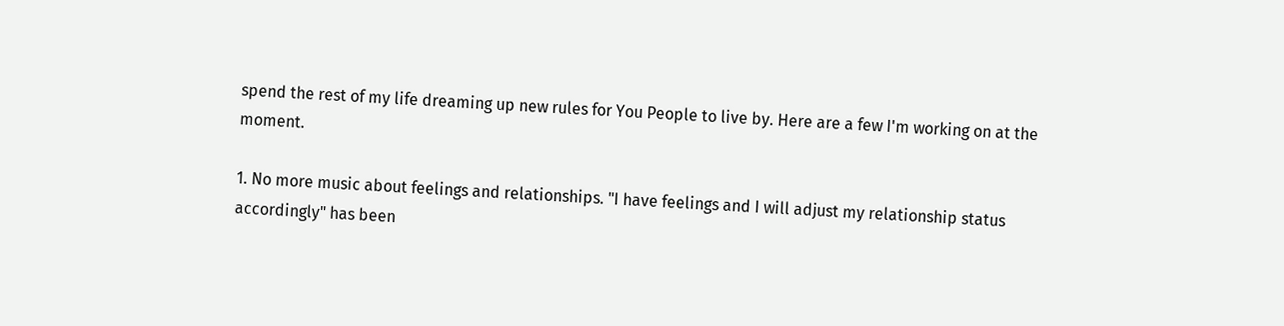spend the rest of my life dreaming up new rules for You People to live by. Here are a few I'm working on at the moment.

1. No more music about feelings and relationships. "I have feelings and I will adjust my relationship status accordingly" has been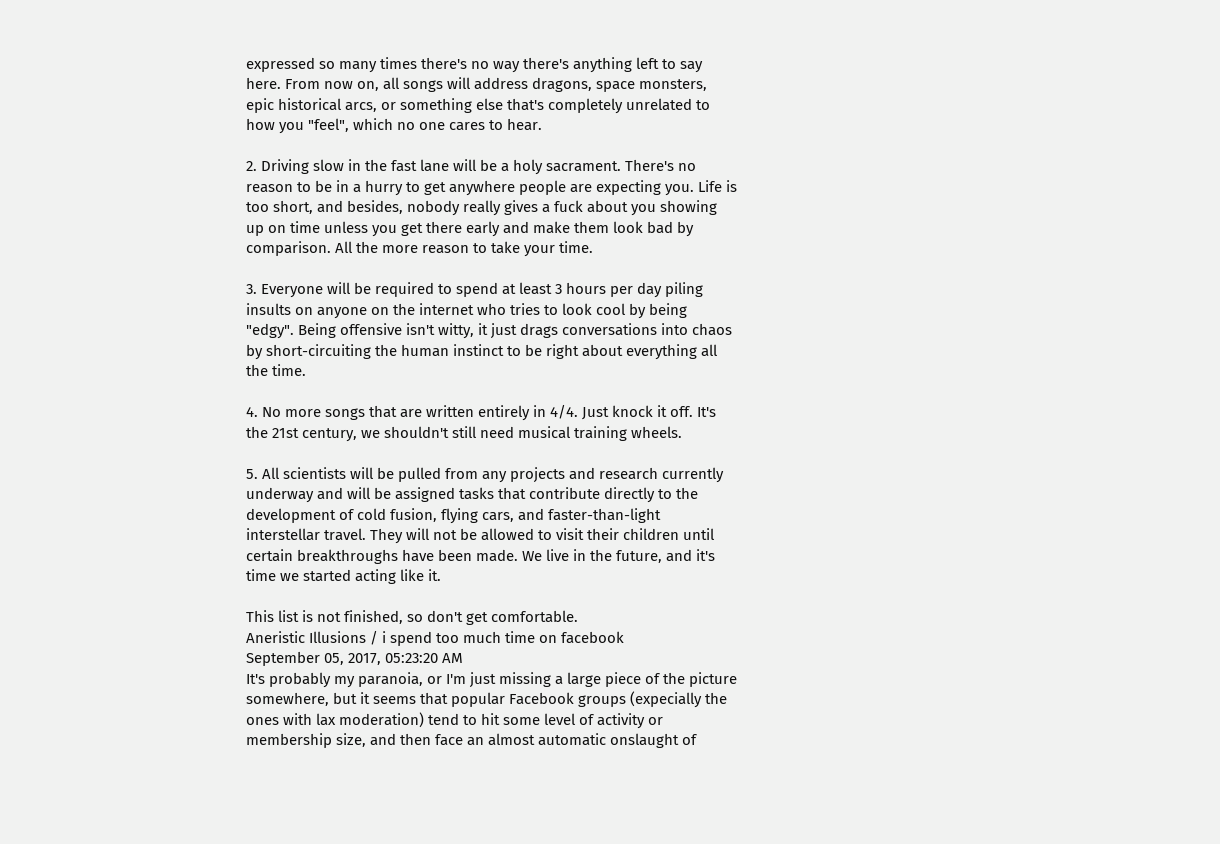expressed so many times there's no way there's anything left to say here. From now on, all songs will address dragons, space monsters, epic historical arcs, or something else that's completely unrelated to how you "feel", which no one cares to hear.

2. Driving slow in the fast lane will be a holy sacrament. There's no reason to be in a hurry to get anywhere people are expecting you. Life is too short, and besides, nobody really gives a fuck about you showing up on time unless you get there early and make them look bad by comparison. All the more reason to take your time.

3. Everyone will be required to spend at least 3 hours per day piling insults on anyone on the internet who tries to look cool by being "edgy". Being offensive isn't witty, it just drags conversations into chaos by short-circuiting the human instinct to be right about everything all the time.

4. No more songs that are written entirely in 4/4. Just knock it off. It's the 21st century, we shouldn't still need musical training wheels.

5. All scientists will be pulled from any projects and research currently underway and will be assigned tasks that contribute directly to the development of cold fusion, flying cars, and faster-than-light interstellar travel. They will not be allowed to visit their children until certain breakthroughs have been made. We live in the future, and it's time we started acting like it.

This list is not finished, so don't get comfortable.
Aneristic Illusions / i spend too much time on facebook
September 05, 2017, 05:23:20 AM
It's probably my paranoia, or I'm just missing a large piece of the picture somewhere, but it seems that popular Facebook groups (expecially the ones with lax moderation) tend to hit some level of activity or membership size, and then face an almost automatic onslaught of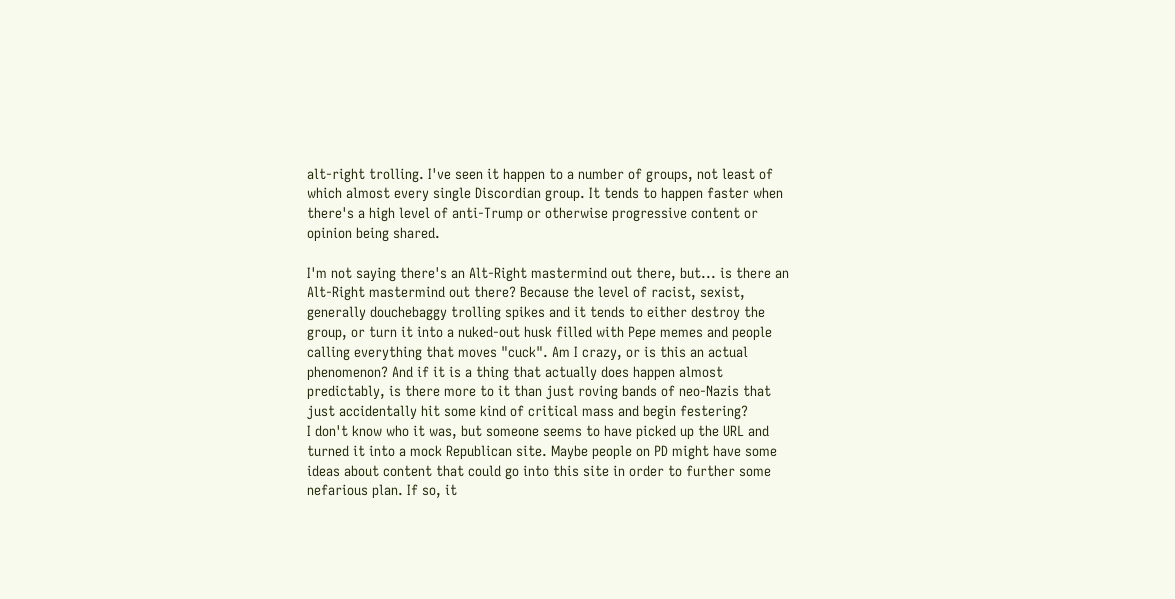alt-right trolling. I've seen it happen to a number of groups, not least of which almost every single Discordian group. It tends to happen faster when there's a high level of anti-Trump or otherwise progressive content or opinion being shared.

I'm not saying there's an Alt-Right mastermind out there, but... is there an Alt-Right mastermind out there? Because the level of racist, sexist, generally douchebaggy trolling spikes and it tends to either destroy the group, or turn it into a nuked-out husk filled with Pepe memes and people calling everything that moves "cuck". Am I crazy, or is this an actual phenomenon? And if it is a thing that actually does happen almost predictably, is there more to it than just roving bands of neo-Nazis that just accidentally hit some kind of critical mass and begin festering?
I don't know who it was, but someone seems to have picked up the URL and turned it into a mock Republican site. Maybe people on PD might have some ideas about content that could go into this site in order to further some nefarious plan. If so, it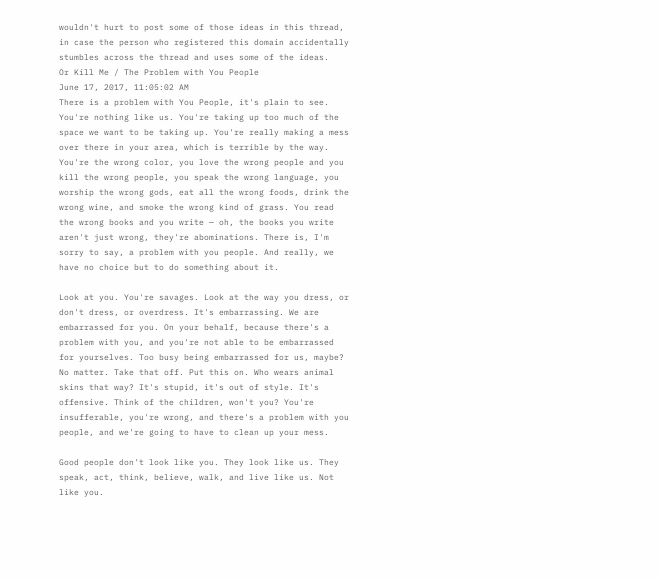wouldn't hurt to post some of those ideas in this thread, in case the person who registered this domain accidentally stumbles across the thread and uses some of the ideas.
Or Kill Me / The Problem with You People
June 17, 2017, 11:05:02 AM
There is a problem with You People, it's plain to see. You're nothing like us. You're taking up too much of the space we want to be taking up. You're really making a mess over there in your area, which is terrible by the way. You're the wrong color, you love the wrong people and you kill the wrong people, you speak the wrong language, you worship the wrong gods, eat all the wrong foods, drink the wrong wine, and smoke the wrong kind of grass. You read the wrong books and you write — oh, the books you write aren't just wrong, they're abominations. There is, I'm sorry to say, a problem with you people. And really, we have no choice but to do something about it.

Look at you. You're savages. Look at the way you dress, or don't dress, or overdress. It's embarrassing. We are embarrassed for you. On your behalf, because there's a problem with you, and you're not able to be embarrassed for yourselves. Too busy being embarrassed for us, maybe? No matter. Take that off. Put this on. Who wears animal skins that way? It's stupid, it's out of style. It's offensive. Think of the children, won't you? You're insufferable, you're wrong, and there's a problem with you people, and we're going to have to clean up your mess.

Good people don't look like you. They look like us. They speak, act, think, believe, walk, and live like us. Not like you.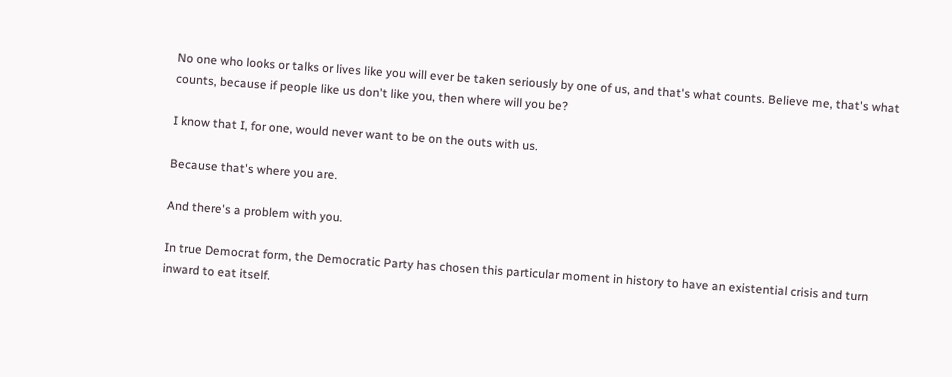No one who looks or talks or lives like you will ever be taken seriously by one of us, and that's what counts. Believe me, that's what counts, because if people like us don't like you, then where will you be?

I know that I, for one, would never want to be on the outs with us.

Because that's where you are.

And there's a problem with you.

In true Democrat form, the Democratic Party has chosen this particular moment in history to have an existential crisis and turn inward to eat itself.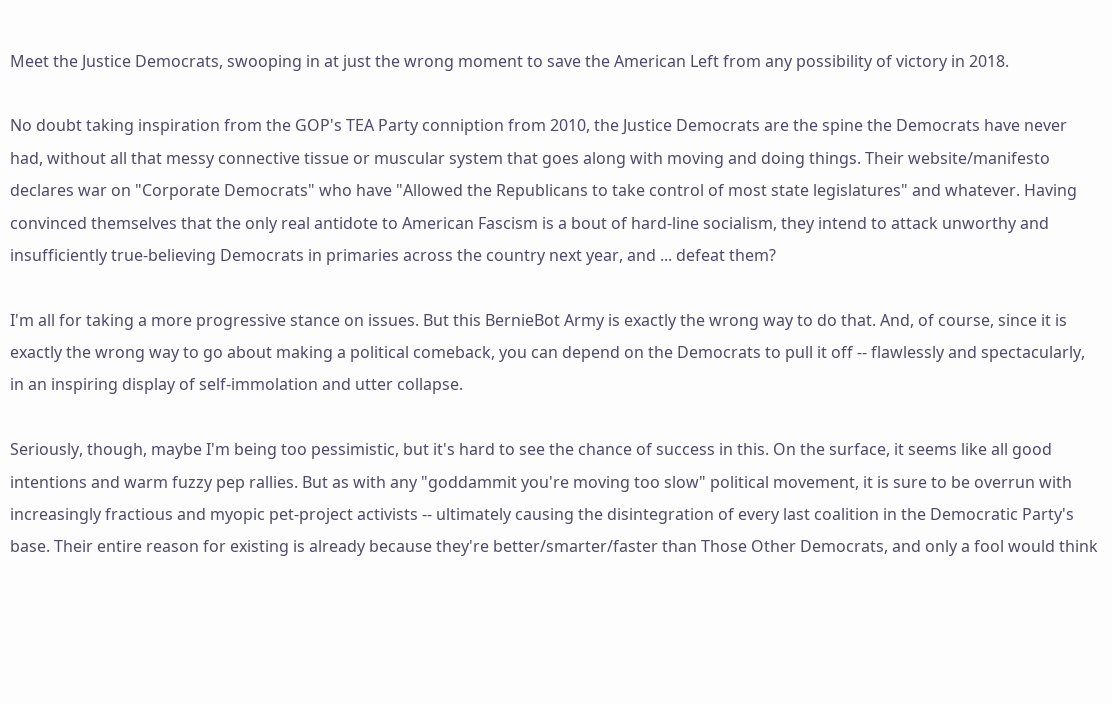Meet the Justice Democrats, swooping in at just the wrong moment to save the American Left from any possibility of victory in 2018.

No doubt taking inspiration from the GOP's TEA Party conniption from 2010, the Justice Democrats are the spine the Democrats have never had, without all that messy connective tissue or muscular system that goes along with moving and doing things. Their website/manifesto declares war on "Corporate Democrats" who have "Allowed the Republicans to take control of most state legislatures" and whatever. Having convinced themselves that the only real antidote to American Fascism is a bout of hard-line socialism, they intend to attack unworthy and insufficiently true-believing Democrats in primaries across the country next year, and ... defeat them?

I'm all for taking a more progressive stance on issues. But this BernieBot Army is exactly the wrong way to do that. And, of course, since it is exactly the wrong way to go about making a political comeback, you can depend on the Democrats to pull it off -- flawlessly and spectacularly, in an inspiring display of self-immolation and utter collapse.

Seriously, though, maybe I'm being too pessimistic, but it's hard to see the chance of success in this. On the surface, it seems like all good intentions and warm fuzzy pep rallies. But as with any "goddammit you're moving too slow" political movement, it is sure to be overrun with increasingly fractious and myopic pet-project activists -- ultimately causing the disintegration of every last coalition in the Democratic Party's base. Their entire reason for existing is already because they're better/smarter/faster than Those Other Democrats, and only a fool would think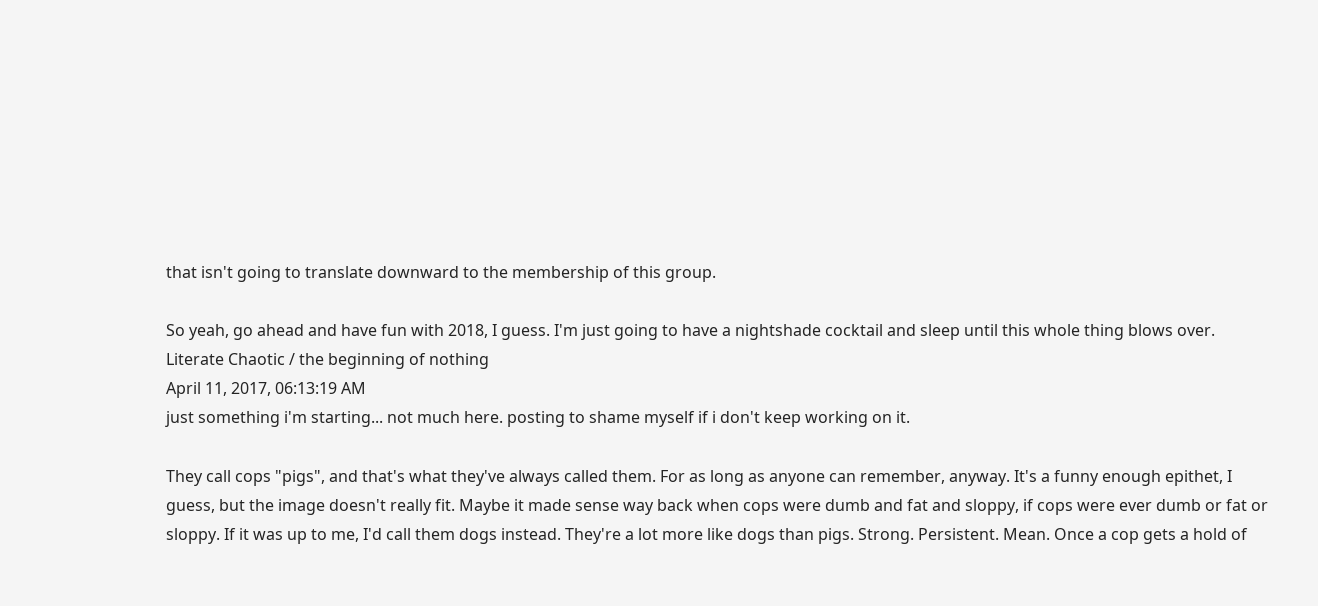that isn't going to translate downward to the membership of this group.

So yeah, go ahead and have fun with 2018, I guess. I'm just going to have a nightshade cocktail and sleep until this whole thing blows over.
Literate Chaotic / the beginning of nothing
April 11, 2017, 06:13:19 AM
just something i'm starting... not much here. posting to shame myself if i don't keep working on it.

They call cops "pigs", and that's what they've always called them. For as long as anyone can remember, anyway. It's a funny enough epithet, I guess, but the image doesn't really fit. Maybe it made sense way back when cops were dumb and fat and sloppy, if cops were ever dumb or fat or sloppy. If it was up to me, I'd call them dogs instead. They're a lot more like dogs than pigs. Strong. Persistent. Mean. Once a cop gets a hold of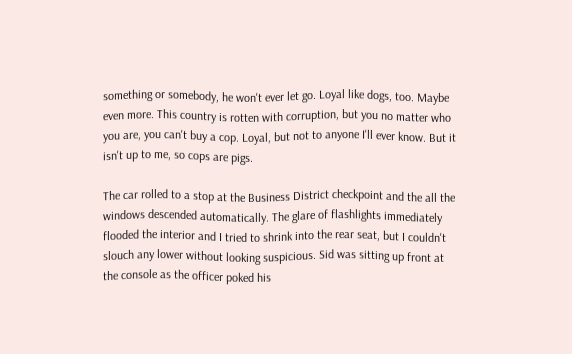something or somebody, he won't ever let go. Loyal like dogs, too. Maybe even more. This country is rotten with corruption, but you no matter who you are, you can't buy a cop. Loyal, but not to anyone I'll ever know. But it isn't up to me, so cops are pigs.

The car rolled to a stop at the Business District checkpoint and the all the windows descended automatically. The glare of flashlights immediately flooded the interior and I tried to shrink into the rear seat, but I couldn't slouch any lower without looking suspicious. Sid was sitting up front at the console as the officer poked his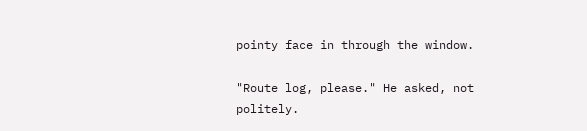pointy face in through the window.

"Route log, please." He asked, not politely.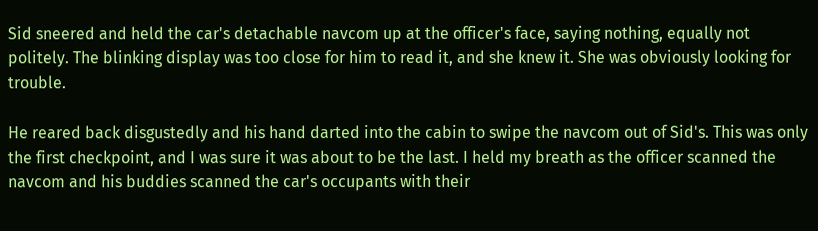Sid sneered and held the car's detachable navcom up at the officer's face, saying nothing, equally not politely. The blinking display was too close for him to read it, and she knew it. She was obviously looking for trouble.

He reared back disgustedly and his hand darted into the cabin to swipe the navcom out of Sid's. This was only the first checkpoint, and I was sure it was about to be the last. I held my breath as the officer scanned the navcom and his buddies scanned the car's occupants with their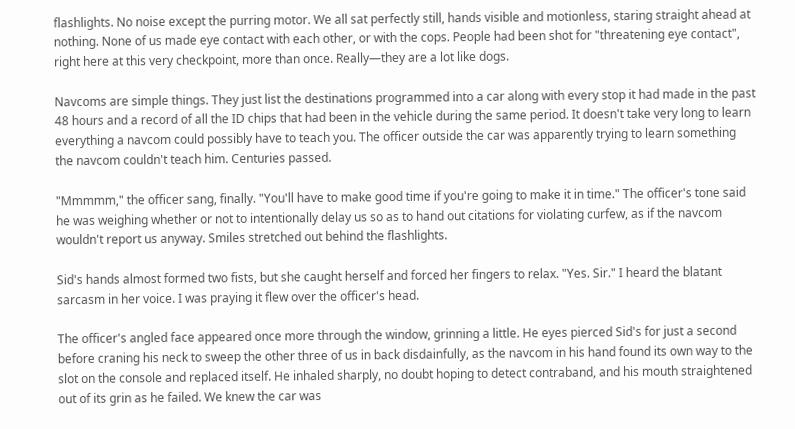flashlights. No noise except the purring motor. We all sat perfectly still, hands visible and motionless, staring straight ahead at nothing. None of us made eye contact with each other, or with the cops. People had been shot for "threatening eye contact", right here at this very checkpoint, more than once. Really—they are a lot like dogs.

Navcoms are simple things. They just list the destinations programmed into a car along with every stop it had made in the past 48 hours and a record of all the ID chips that had been in the vehicle during the same period. It doesn't take very long to learn everything a navcom could possibly have to teach you. The officer outside the car was apparently trying to learn something the navcom couldn't teach him. Centuries passed.

"Mmmmm," the officer sang, finally. "You'll have to make good time if you're going to make it in time." The officer's tone said he was weighing whether or not to intentionally delay us so as to hand out citations for violating curfew, as if the navcom wouldn't report us anyway. Smiles stretched out behind the flashlights.

Sid's hands almost formed two fists, but she caught herself and forced her fingers to relax. "Yes. Sir." I heard the blatant sarcasm in her voice. I was praying it flew over the officer's head.

The officer's angled face appeared once more through the window, grinning a little. He eyes pierced Sid's for just a second before craning his neck to sweep the other three of us in back disdainfully, as the navcom in his hand found its own way to the slot on the console and replaced itself. He inhaled sharply, no doubt hoping to detect contraband, and his mouth straightened out of its grin as he failed. We knew the car was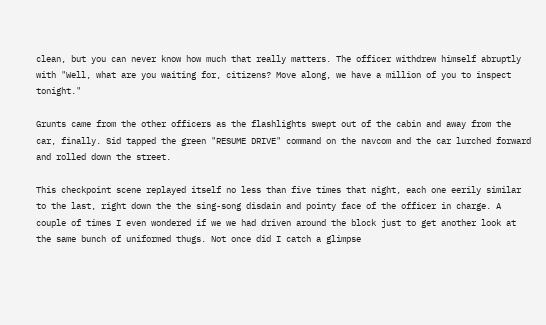clean, but you can never know how much that really matters. The officer withdrew himself abruptly with "Well, what are you waiting for, citizens? Move along, we have a million of you to inspect tonight."

Grunts came from the other officers as the flashlights swept out of the cabin and away from the car, finally. Sid tapped the green "RESUME DRIVE" command on the navcom and the car lurched forward and rolled down the street.

This checkpoint scene replayed itself no less than five times that night, each one eerily similar to the last, right down the the sing-song disdain and pointy face of the officer in charge. A couple of times I even wondered if we we had driven around the block just to get another look at the same bunch of uniformed thugs. Not once did I catch a glimpse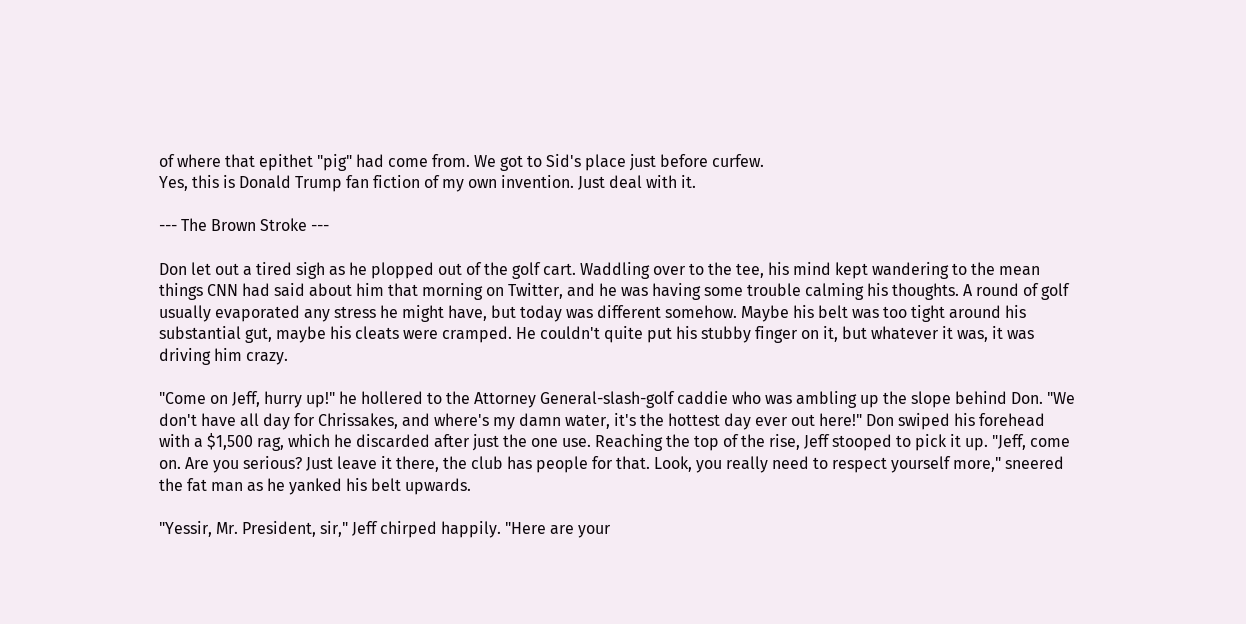of where that epithet "pig" had come from. We got to Sid's place just before curfew.
Yes, this is Donald Trump fan fiction of my own invention. Just deal with it.

--- The Brown Stroke ---

Don let out a tired sigh as he plopped out of the golf cart. Waddling over to the tee, his mind kept wandering to the mean things CNN had said about him that morning on Twitter, and he was having some trouble calming his thoughts. A round of golf usually evaporated any stress he might have, but today was different somehow. Maybe his belt was too tight around his substantial gut, maybe his cleats were cramped. He couldn't quite put his stubby finger on it, but whatever it was, it was driving him crazy.

"Come on Jeff, hurry up!" he hollered to the Attorney General-slash-golf caddie who was ambling up the slope behind Don. "We don't have all day for Chrissakes, and where's my damn water, it's the hottest day ever out here!" Don swiped his forehead with a $1,500 rag, which he discarded after just the one use. Reaching the top of the rise, Jeff stooped to pick it up. "Jeff, come on. Are you serious? Just leave it there, the club has people for that. Look, you really need to respect yourself more," sneered the fat man as he yanked his belt upwards.

"Yessir, Mr. President, sir," Jeff chirped happily. "Here are your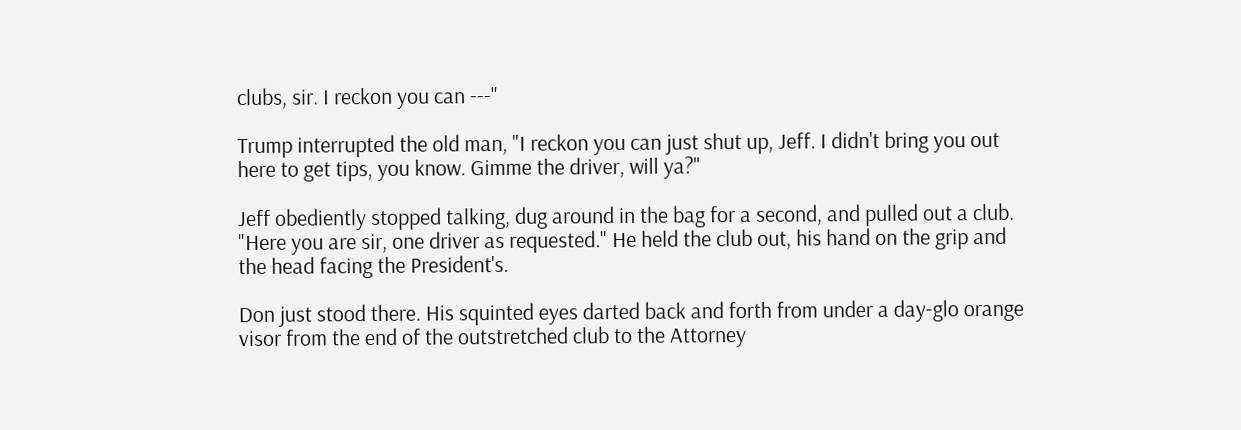clubs, sir. I reckon you can ---"

Trump interrupted the old man, "I reckon you can just shut up, Jeff. I didn't bring you out here to get tips, you know. Gimme the driver, will ya?"

Jeff obediently stopped talking, dug around in the bag for a second, and pulled out a club.  "Here you are sir, one driver as requested." He held the club out, his hand on the grip and the head facing the President's.

Don just stood there. His squinted eyes darted back and forth from under a day-glo orange visor from the end of the outstretched club to the Attorney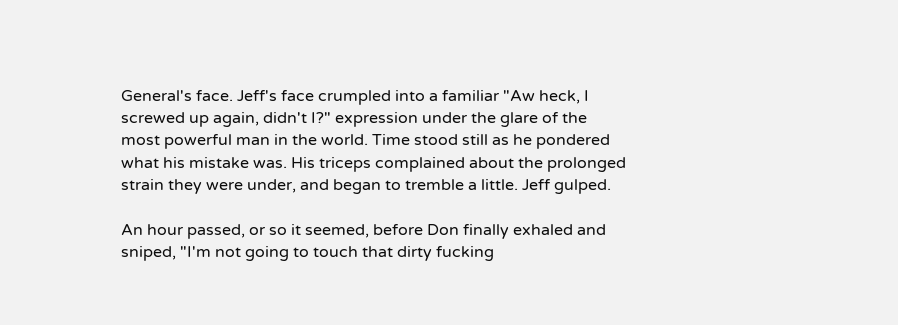General's face. Jeff's face crumpled into a familiar "Aw heck, I screwed up again, didn't I?" expression under the glare of the most powerful man in the world. Time stood still as he pondered what his mistake was. His triceps complained about the prolonged strain they were under, and began to tremble a little. Jeff gulped.

An hour passed, or so it seemed, before Don finally exhaled and sniped, "I'm not going to touch that dirty fucking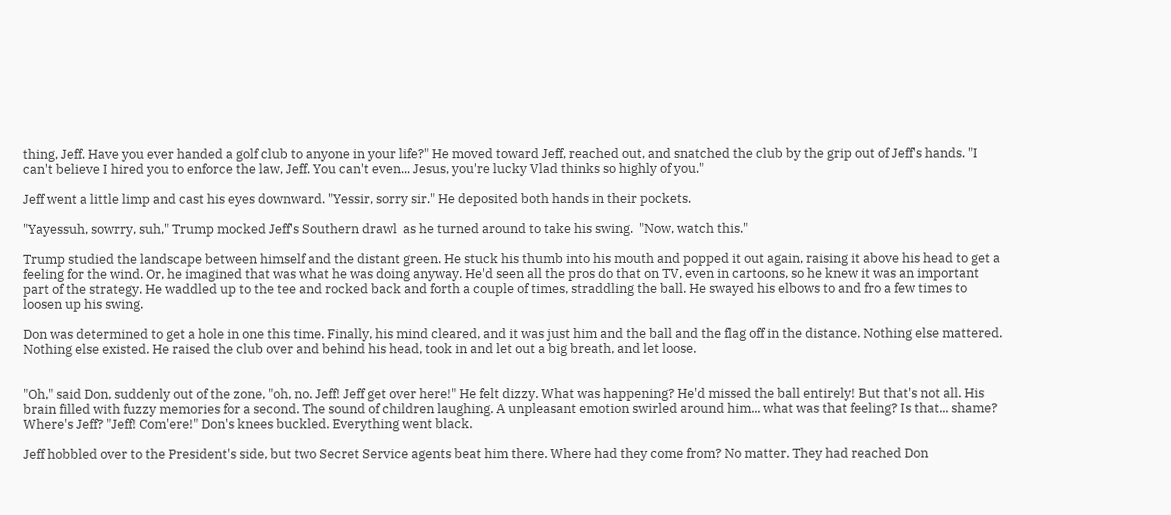thing, Jeff. Have you ever handed a golf club to anyone in your life?" He moved toward Jeff, reached out, and snatched the club by the grip out of Jeff's hands. "I can't believe I hired you to enforce the law, Jeff. You can't even... Jesus, you're lucky Vlad thinks so highly of you."

Jeff went a little limp and cast his eyes downward. "Yessir, sorry sir." He deposited both hands in their pockets.

"Yayessuh, sowrry, suh," Trump mocked Jeff's Southern drawl  as he turned around to take his swing.  "Now, watch this."

Trump studied the landscape between himself and the distant green. He stuck his thumb into his mouth and popped it out again, raising it above his head to get a feeling for the wind. Or, he imagined that was what he was doing anyway. He'd seen all the pros do that on TV, even in cartoons, so he knew it was an important part of the strategy. He waddled up to the tee and rocked back and forth a couple of times, straddling the ball. He swayed his elbows to and fro a few times to loosen up his swing.

Don was determined to get a hole in one this time. Finally, his mind cleared, and it was just him and the ball and the flag off in the distance. Nothing else mattered. Nothing else existed. He raised the club over and behind his head, took in and let out a big breath, and let loose.


"Oh," said Don, suddenly out of the zone, "oh, no. Jeff! Jeff get over here!" He felt dizzy. What was happening? He'd missed the ball entirely! But that's not all. His brain filled with fuzzy memories for a second. The sound of children laughing. A unpleasant emotion swirled around him... what was that feeling? Is that... shame? Where's Jeff? "Jeff! Com'ere!" Don's knees buckled. Everything went black.

Jeff hobbled over to the President's side, but two Secret Service agents beat him there. Where had they come from? No matter. They had reached Don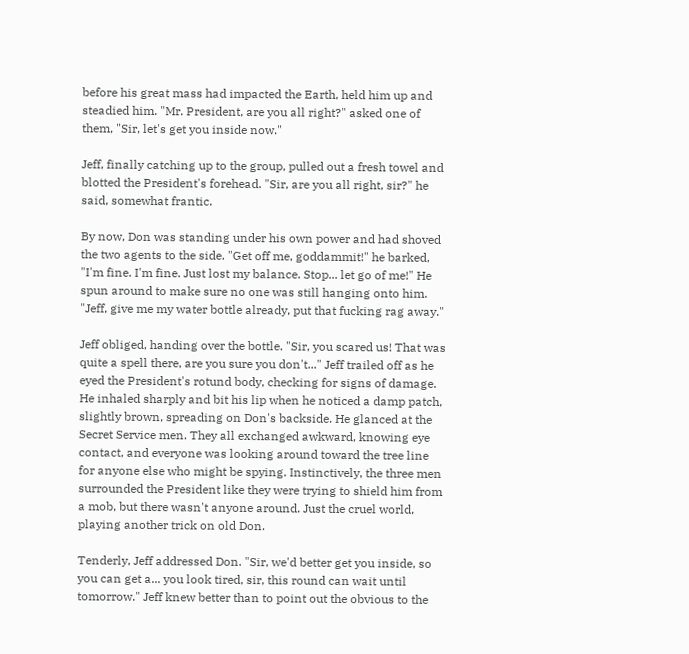before his great mass had impacted the Earth, held him up and steadied him. "Mr. President, are you all right?" asked one of them, "Sir, let's get you inside now."

Jeff, finally catching up to the group, pulled out a fresh towel and blotted the President's forehead. "Sir, are you all right, sir?" he said, somewhat frantic.

By now, Don was standing under his own power and had shoved the two agents to the side. "Get off me, goddammit!" he barked, "I'm fine. I'm fine. Just lost my balance. Stop... let go of me!" He spun around to make sure no one was still hanging onto him. "Jeff, give me my water bottle already, put that fucking rag away."

Jeff obliged, handing over the bottle. "Sir, you scared us! That was quite a spell there, are you sure you don't..." Jeff trailed off as he eyed the President's rotund body, checking for signs of damage. He inhaled sharply and bit his lip when he noticed a damp patch, slightly brown, spreading on Don's backside. He glanced at the Secret Service men. They all exchanged awkward, knowing eye contact, and everyone was looking around toward the tree line for anyone else who might be spying. Instinctively, the three men surrounded the President like they were trying to shield him from a mob, but there wasn't anyone around. Just the cruel world, playing another trick on old Don.

Tenderly, Jeff addressed Don. "Sir, we'd better get you inside, so you can get a... you look tired, sir, this round can wait until tomorrow." Jeff knew better than to point out the obvious to the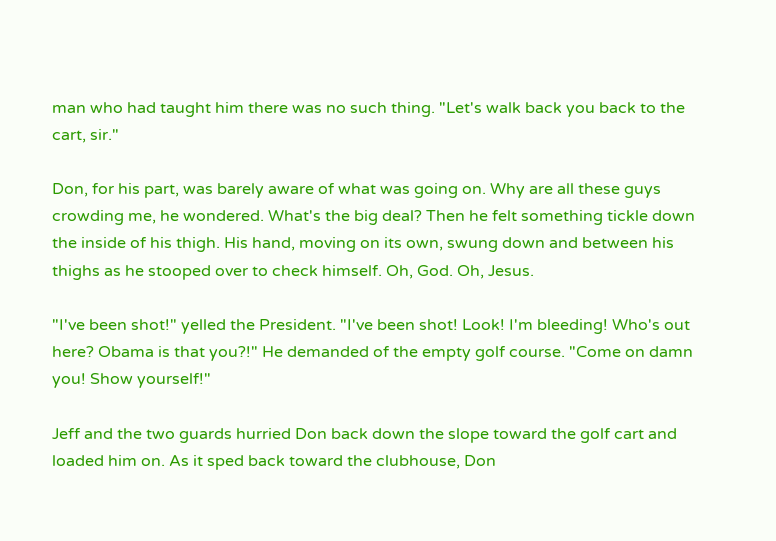man who had taught him there was no such thing. "Let's walk back you back to the cart, sir."

Don, for his part, was barely aware of what was going on. Why are all these guys crowding me, he wondered. What's the big deal? Then he felt something tickle down the inside of his thigh. His hand, moving on its own, swung down and between his thighs as he stooped over to check himself. Oh, God. Oh, Jesus.

"I've been shot!" yelled the President. "I've been shot! Look! I'm bleeding! Who's out here? Obama is that you?!" He demanded of the empty golf course. "Come on damn you! Show yourself!"

Jeff and the two guards hurried Don back down the slope toward the golf cart and loaded him on. As it sped back toward the clubhouse, Don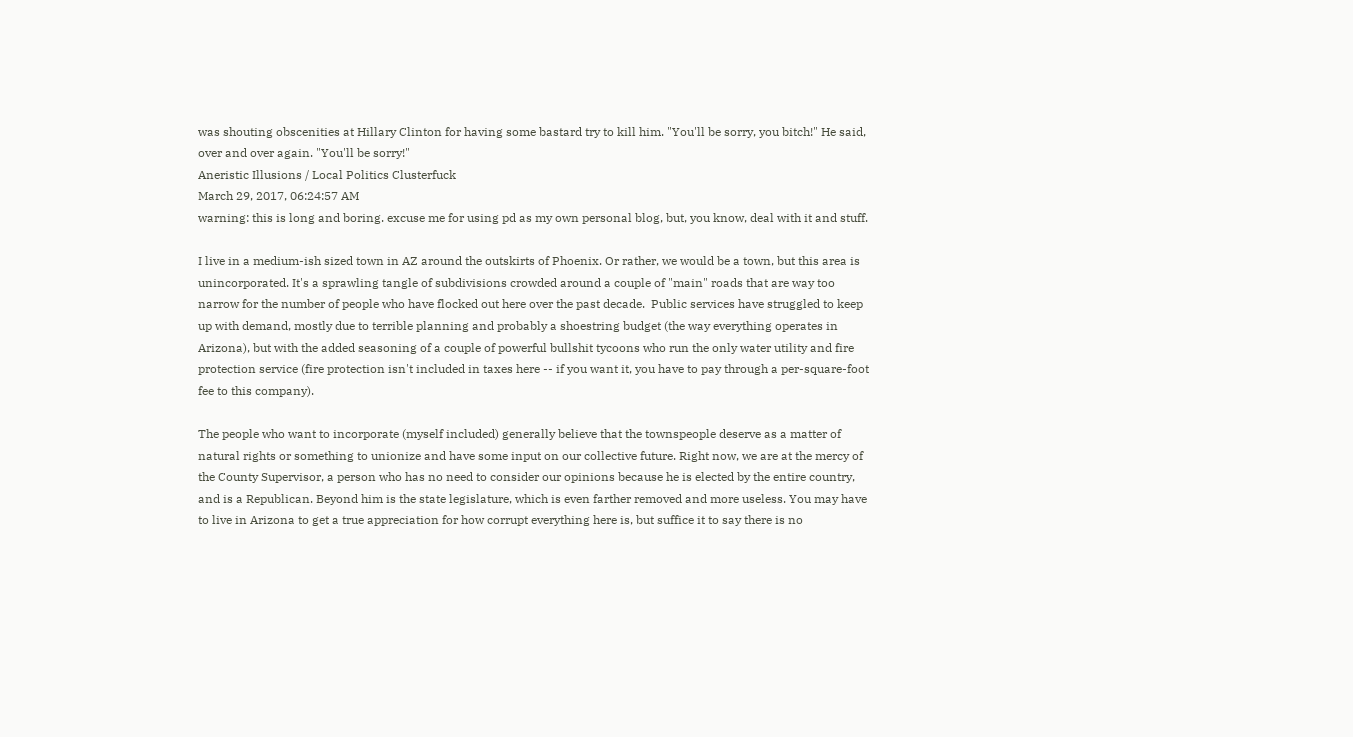was shouting obscenities at Hillary Clinton for having some bastard try to kill him. "You'll be sorry, you bitch!" He said, over and over again. "You'll be sorry!"
Aneristic Illusions / Local Politics Clusterfuck
March 29, 2017, 06:24:57 AM
warning: this is long and boring. excuse me for using pd as my own personal blog, but, you know, deal with it and stuff.

I live in a medium-ish sized town in AZ around the outskirts of Phoenix. Or rather, we would be a town, but this area is unincorporated. It's a sprawling tangle of subdivisions crowded around a couple of "main" roads that are way too narrow for the number of people who have flocked out here over the past decade.  Public services have struggled to keep up with demand, mostly due to terrible planning and probably a shoestring budget (the way everything operates in Arizona), but with the added seasoning of a couple of powerful bullshit tycoons who run the only water utility and fire protection service (fire protection isn't included in taxes here -- if you want it, you have to pay through a per-square-foot fee to this company).

The people who want to incorporate (myself included) generally believe that the townspeople deserve as a matter of natural rights or something to unionize and have some input on our collective future. Right now, we are at the mercy of the County Supervisor, a person who has no need to consider our opinions because he is elected by the entire country, and is a Republican. Beyond him is the state legislature, which is even farther removed and more useless. You may have to live in Arizona to get a true appreciation for how corrupt everything here is, but suffice it to say there is no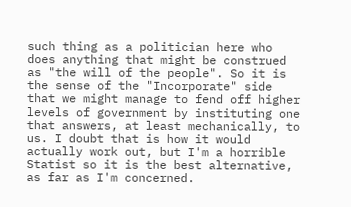such thing as a politician here who does anything that might be construed as "the will of the people". So it is the sense of the "Incorporate" side that we might manage to fend off higher levels of government by instituting one that answers, at least mechanically, to us. I doubt that is how it would actually work out, but I'm a horrible Statist so it is the best alternative, as far as I'm concerned.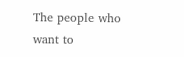The people who want to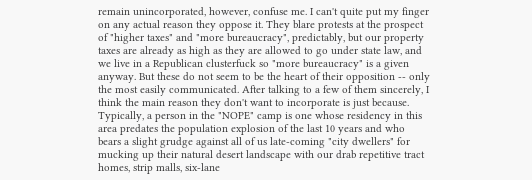remain unincorporated, however, confuse me. I can't quite put my finger on any actual reason they oppose it. They blare protests at the prospect of "higher taxes" and "more bureaucracy", predictably, but our property taxes are already as high as they are allowed to go under state law, and we live in a Republican clusterfuck so "more bureaucracy" is a given anyway. But these do not seem to be the heart of their opposition -- only the most easily communicated. After talking to a few of them sincerely, I think the main reason they don't want to incorporate is just because. Typically, a person in the "NOPE" camp is one whose residency in this area predates the population explosion of the last 10 years and who bears a slight grudge against all of us late-coming "city dwellers" for mucking up their natural desert landscape with our drab repetitive tract homes, strip malls, six-lane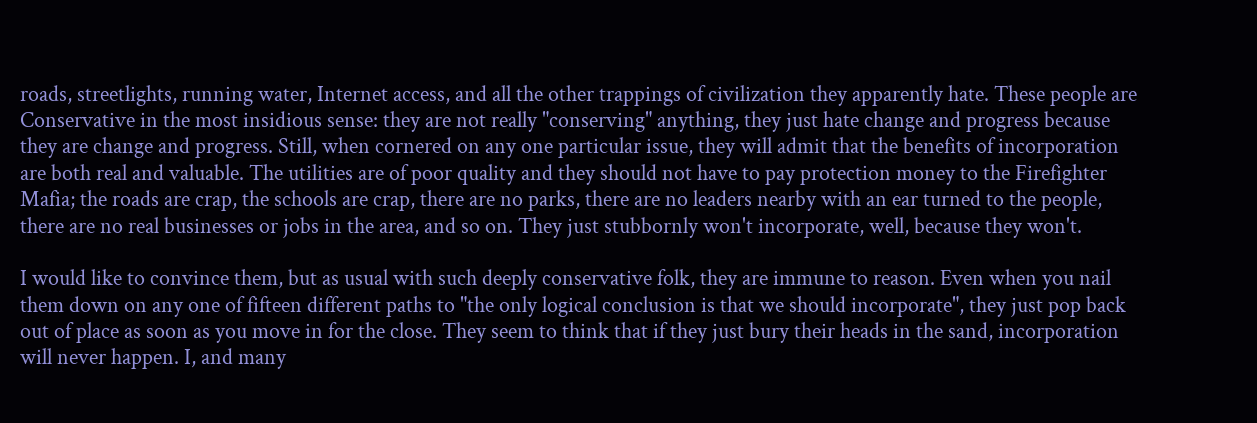roads, streetlights, running water, Internet access, and all the other trappings of civilization they apparently hate. These people are Conservative in the most insidious sense: they are not really "conserving" anything, they just hate change and progress because they are change and progress. Still, when cornered on any one particular issue, they will admit that the benefits of incorporation are both real and valuable. The utilities are of poor quality and they should not have to pay protection money to the Firefighter Mafia; the roads are crap, the schools are crap, there are no parks, there are no leaders nearby with an ear turned to the people, there are no real businesses or jobs in the area, and so on. They just stubbornly won't incorporate, well, because they won't.

I would like to convince them, but as usual with such deeply conservative folk, they are immune to reason. Even when you nail them down on any one of fifteen different paths to "the only logical conclusion is that we should incorporate", they just pop back out of place as soon as you move in for the close. They seem to think that if they just bury their heads in the sand, incorporation will never happen. I, and many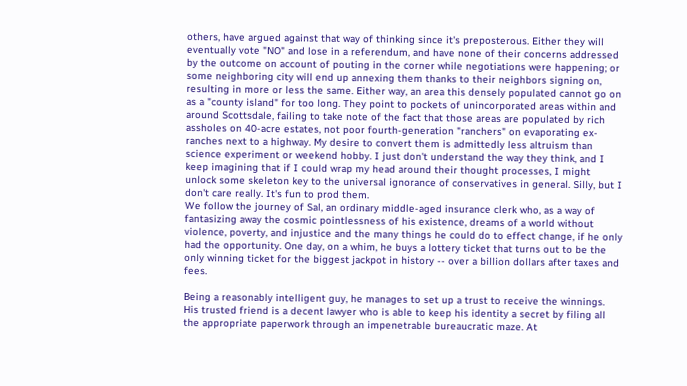others, have argued against that way of thinking since it's preposterous. Either they will eventually vote "NO" and lose in a referendum, and have none of their concerns addressed by the outcome on account of pouting in the corner while negotiations were happening; or some neighboring city will end up annexing them thanks to their neighbors signing on, resulting in more or less the same. Either way, an area this densely populated cannot go on as a "county island" for too long. They point to pockets of unincorporated areas within and around Scottsdale, failing to take note of the fact that those areas are populated by rich assholes on 40-acre estates, not poor fourth-generation "ranchers" on evaporating ex-ranches next to a highway. My desire to convert them is admittedly less altruism than science experiment or weekend hobby. I just don't understand the way they think, and I keep imagining that if I could wrap my head around their thought processes, I might unlock some skeleton key to the universal ignorance of conservatives in general. Silly, but I don't care really. It's fun to prod them.
We follow the journey of Sal, an ordinary middle-aged insurance clerk who, as a way of fantasizing away the cosmic pointlessness of his existence, dreams of a world without violence, poverty, and injustice and the many things he could do to effect change, if he only had the opportunity. One day, on a whim, he buys a lottery ticket that turns out to be the only winning ticket for the biggest jackpot in history -- over a billion dollars after taxes and fees.

Being a reasonably intelligent guy, he manages to set up a trust to receive the winnings. His trusted friend is a decent lawyer who is able to keep his identity a secret by filing all the appropriate paperwork through an impenetrable bureaucratic maze. At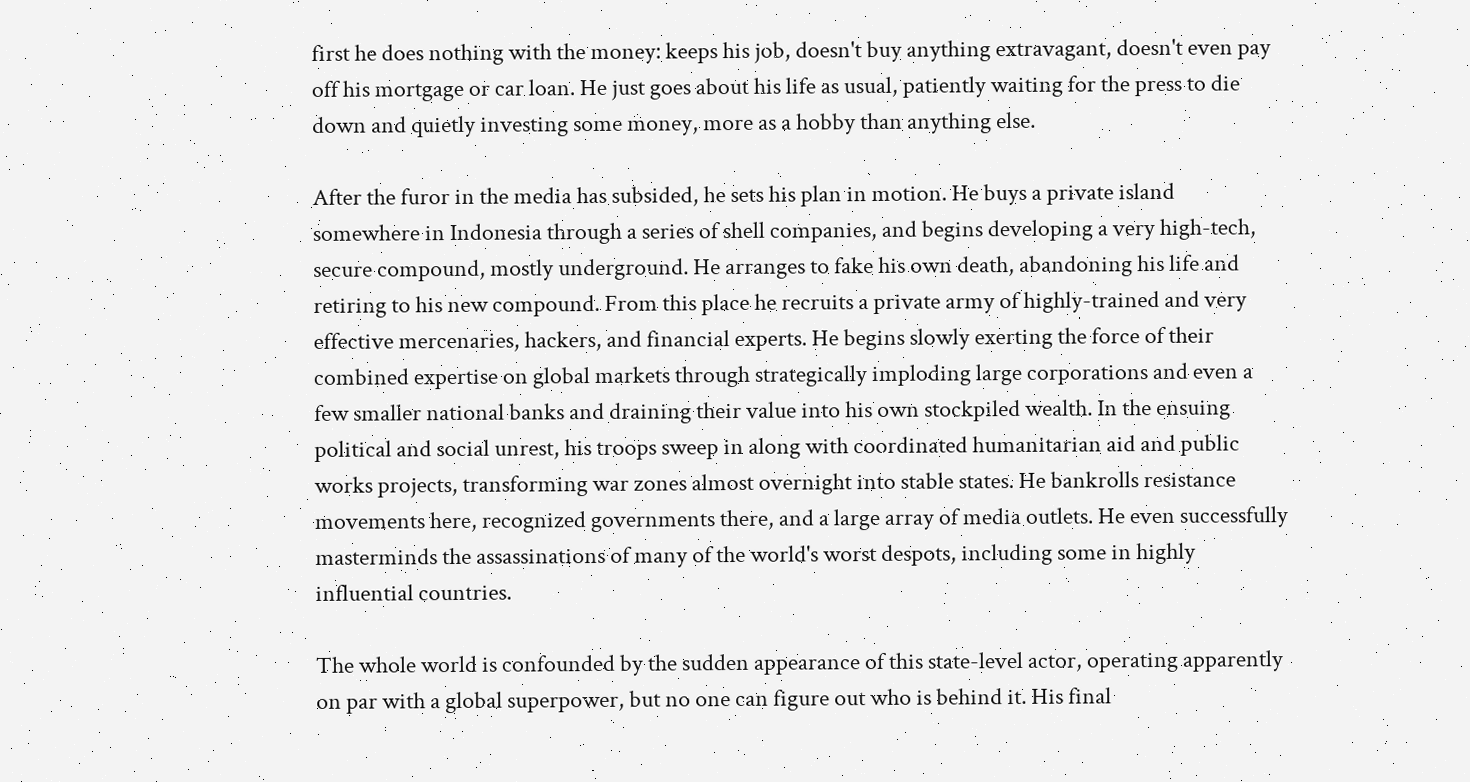first he does nothing with the money: keeps his job, doesn't buy anything extravagant, doesn't even pay off his mortgage or car loan. He just goes about his life as usual, patiently waiting for the press to die down and quietly investing some money, more as a hobby than anything else.

After the furor in the media has subsided, he sets his plan in motion. He buys a private island somewhere in Indonesia through a series of shell companies, and begins developing a very high-tech, secure compound, mostly underground. He arranges to fake his own death, abandoning his life and retiring to his new compound. From this place he recruits a private army of highly-trained and very effective mercenaries, hackers, and financial experts. He begins slowly exerting the force of their combined expertise on global markets through strategically imploding large corporations and even a few smaller national banks and draining their value into his own stockpiled wealth. In the ensuing political and social unrest, his troops sweep in along with coordinated humanitarian aid and public works projects, transforming war zones almost overnight into stable states. He bankrolls resistance movements here, recognized governments there, and a large array of media outlets. He even successfully masterminds the assassinations of many of the world's worst despots, including some in highly influential countries.

The whole world is confounded by the sudden appearance of this state-level actor, operating apparently on par with a global superpower, but no one can figure out who is behind it. His final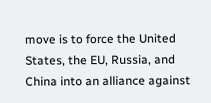move is to force the United States, the EU, Russia, and China into an alliance against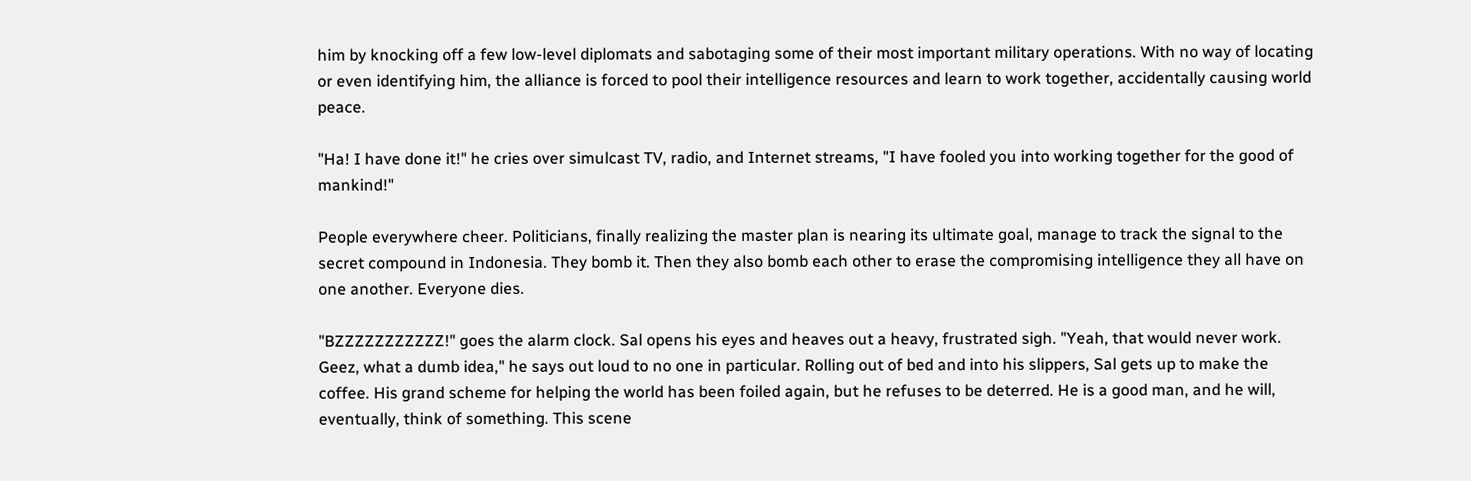him by knocking off a few low-level diplomats and sabotaging some of their most important military operations. With no way of locating or even identifying him, the alliance is forced to pool their intelligence resources and learn to work together, accidentally causing world peace.

"Ha! I have done it!" he cries over simulcast TV, radio, and Internet streams, "I have fooled you into working together for the good of mankind!"

People everywhere cheer. Politicians, finally realizing the master plan is nearing its ultimate goal, manage to track the signal to the secret compound in Indonesia. They bomb it. Then they also bomb each other to erase the compromising intelligence they all have on one another. Everyone dies.

"BZZZZZZZZZZZ!" goes the alarm clock. Sal opens his eyes and heaves out a heavy, frustrated sigh. "Yeah, that would never work. Geez, what a dumb idea," he says out loud to no one in particular. Rolling out of bed and into his slippers, Sal gets up to make the coffee. His grand scheme for helping the world has been foiled again, but he refuses to be deterred. He is a good man, and he will, eventually, think of something. This scene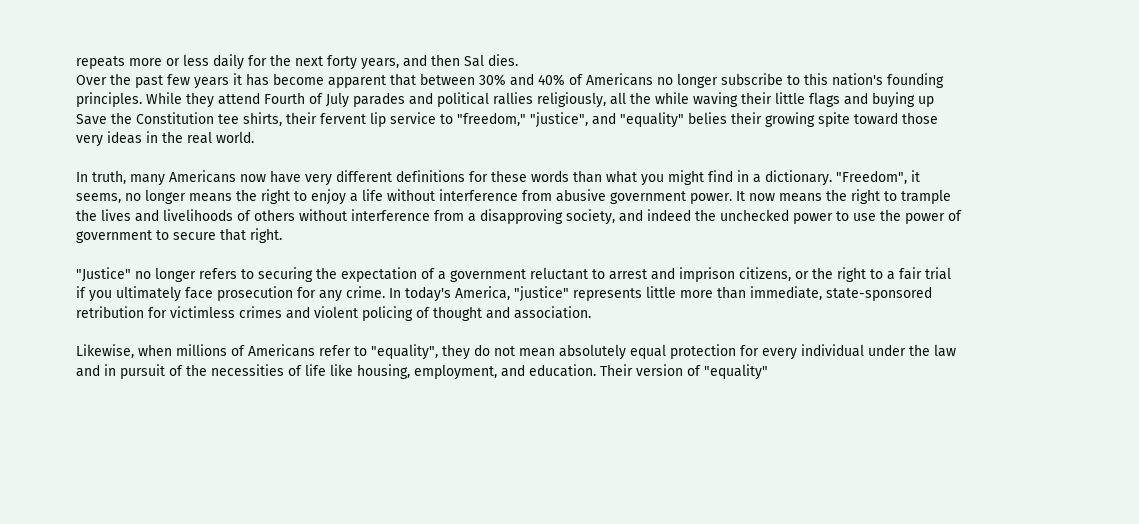repeats more or less daily for the next forty years, and then Sal dies.
Over the past few years it has become apparent that between 30% and 40% of Americans no longer subscribe to this nation's founding principles. While they attend Fourth of July parades and political rallies religiously, all the while waving their little flags and buying up Save the Constitution tee shirts, their fervent lip service to "freedom," "justice", and "equality" belies their growing spite toward those very ideas in the real world.

In truth, many Americans now have very different definitions for these words than what you might find in a dictionary. "Freedom", it seems, no longer means the right to enjoy a life without interference from abusive government power. It now means the right to trample the lives and livelihoods of others without interference from a disapproving society, and indeed the unchecked power to use the power of government to secure that right.

"Justice" no longer refers to securing the expectation of a government reluctant to arrest and imprison citizens, or the right to a fair trial if you ultimately face prosecution for any crime. In today's America, "justice" represents little more than immediate, state-sponsored retribution for victimless crimes and violent policing of thought and association.

Likewise, when millions of Americans refer to "equality", they do not mean absolutely equal protection for every individual under the law and in pursuit of the necessities of life like housing, employment, and education. Their version of "equality"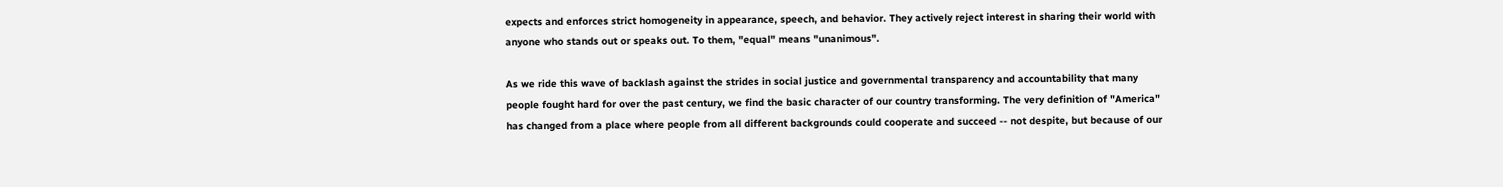expects and enforces strict homogeneity in appearance, speech, and behavior. They actively reject interest in sharing their world with anyone who stands out or speaks out. To them, "equal" means "unanimous".

As we ride this wave of backlash against the strides in social justice and governmental transparency and accountability that many people fought hard for over the past century, we find the basic character of our country transforming. The very definition of "America" has changed from a place where people from all different backgrounds could cooperate and succeed -- not despite, but because of our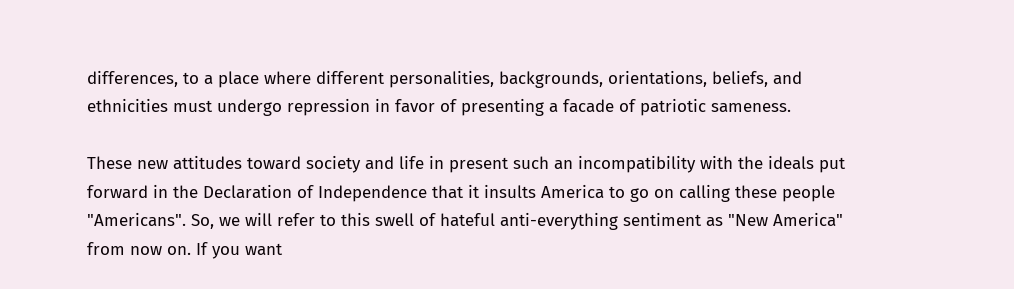differences, to a place where different personalities, backgrounds, orientations, beliefs, and ethnicities must undergo repression in favor of presenting a facade of patriotic sameness.

These new attitudes toward society and life in present such an incompatibility with the ideals put forward in the Declaration of Independence that it insults America to go on calling these people "Americans". So, we will refer to this swell of hateful anti-everything sentiment as "New America" from now on. If you want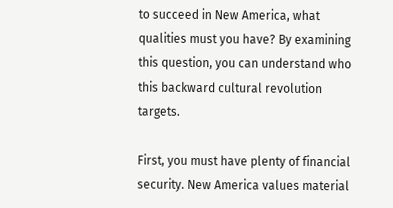to succeed in New America, what qualities must you have? By examining this question, you can understand who this backward cultural revolution targets.

First, you must have plenty of financial security. New America values material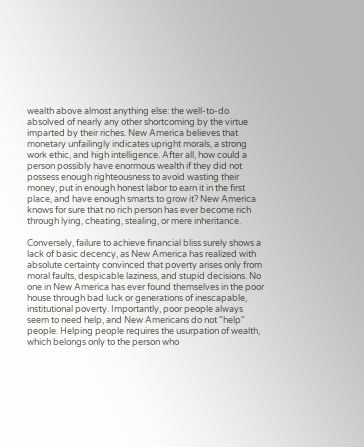wealth above almost anything else: the well-to-do absolved of nearly any other shortcoming by the virtue imparted by their riches. New America believes that monetary unfailingly indicates upright morals, a strong work ethic, and high intelligence. After all, how could a person possibly have enormous wealth if they did not possess enough righteousness to avoid wasting their money, put in enough honest labor to earn it in the first place, and have enough smarts to grow it? New America knows for sure that no rich person has ever become rich through lying, cheating, stealing, or mere inheritance.

Conversely, failure to achieve financial bliss surely shows a lack of basic decency, as New America has realized with absolute certainty convinced that poverty arises only from moral faults, despicable laziness, and stupid decisions. No one in New America has ever found themselves in the poor house through bad luck or generations of inescapable, institutional poverty. Importantly, poor people always seem to need help, and New Americans do not "help" people. Helping people requires the usurpation of wealth, which belongs only to the person who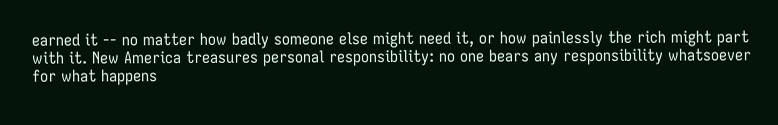earned it -- no matter how badly someone else might need it, or how painlessly the rich might part with it. New America treasures personal responsibility: no one bears any responsibility whatsoever for what happens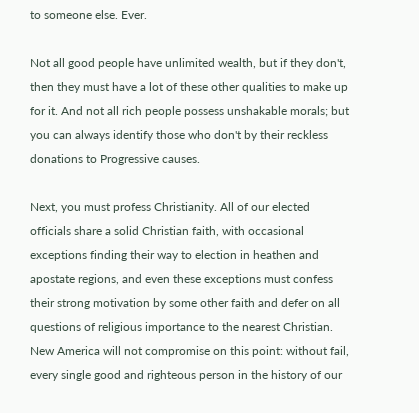to someone else. Ever.

Not all good people have unlimited wealth, but if they don't, then they must have a lot of these other qualities to make up for it. And not all rich people possess unshakable morals; but you can always identify those who don't by their reckless donations to Progressive causes.

Next, you must profess Christianity. All of our elected officials share a solid Christian faith, with occasional exceptions finding their way to election in heathen and apostate regions, and even these exceptions must confess their strong motivation by some other faith and defer on all questions of religious importance to the nearest Christian. New America will not compromise on this point: without fail, every single good and righteous person in the history of our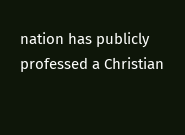nation has publicly professed a Christian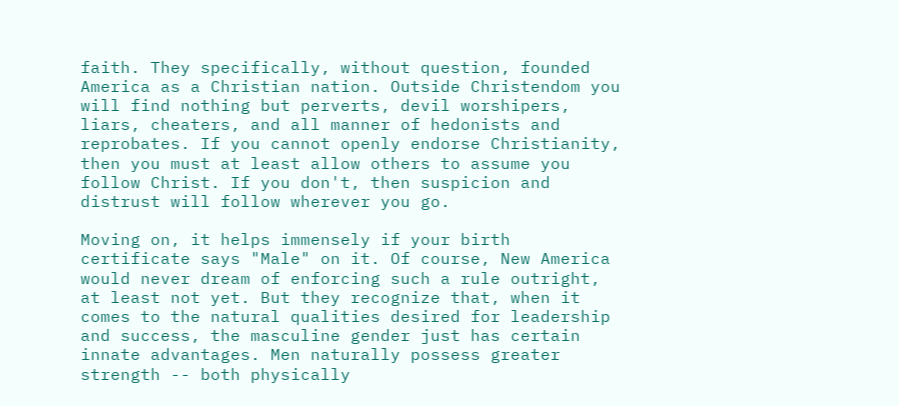faith. They specifically, without question, founded America as a Christian nation. Outside Christendom you will find nothing but perverts, devil worshipers, liars, cheaters, and all manner of hedonists and reprobates. If you cannot openly endorse Christianity, then you must at least allow others to assume you follow Christ. If you don't, then suspicion and distrust will follow wherever you go.

Moving on, it helps immensely if your birth certificate says "Male" on it. Of course, New America would never dream of enforcing such a rule outright, at least not yet. But they recognize that, when it comes to the natural qualities desired for leadership and success, the masculine gender just has certain innate advantages. Men naturally possess greater strength -- both physically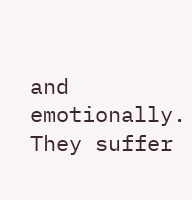and emotionally. They suffer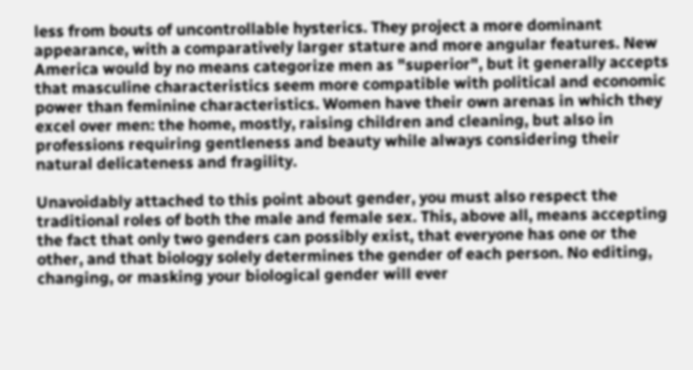less from bouts of uncontrollable hysterics. They project a more dominant appearance, with a comparatively larger stature and more angular features. New America would by no means categorize men as "superior", but it generally accepts that masculine characteristics seem more compatible with political and economic power than feminine characteristics. Women have their own arenas in which they excel over men: the home, mostly, raising children and cleaning, but also in professions requiring gentleness and beauty while always considering their natural delicateness and fragility.

Unavoidably attached to this point about gender, you must also respect the traditional roles of both the male and female sex. This, above all, means accepting the fact that only two genders can possibly exist, that everyone has one or the other, and that biology solely determines the gender of each person. No editing, changing, or masking your biological gender will ever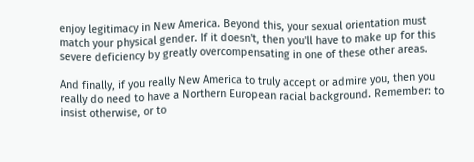enjoy legitimacy in New America. Beyond this, your sexual orientation must match your physical gender. If it doesn't, then you'll have to make up for this severe deficiency by greatly overcompensating in one of these other areas.

And finally, if you really New America to truly accept or admire you, then you really do need to have a Northern European racial background. Remember: to insist otherwise, or to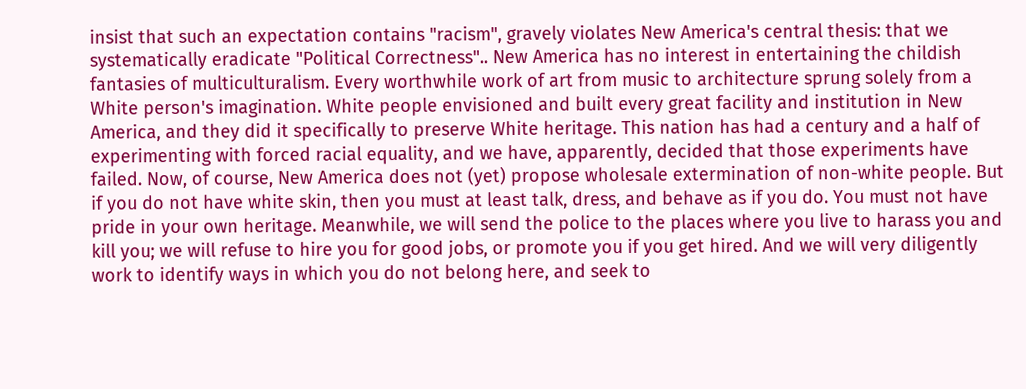insist that such an expectation contains "racism", gravely violates New America's central thesis: that we systematically eradicate "Political Correctness".. New America has no interest in entertaining the childish fantasies of multiculturalism. Every worthwhile work of art from music to architecture sprung solely from a White person's imagination. White people envisioned and built every great facility and institution in New America, and they did it specifically to preserve White heritage. This nation has had a century and a half of experimenting with forced racial equality, and we have, apparently, decided that those experiments have failed. Now, of course, New America does not (yet) propose wholesale extermination of non-white people. But if you do not have white skin, then you must at least talk, dress, and behave as if you do. You must not have pride in your own heritage. Meanwhile, we will send the police to the places where you live to harass you and kill you; we will refuse to hire you for good jobs, or promote you if you get hired. And we will very diligently work to identify ways in which you do not belong here, and seek to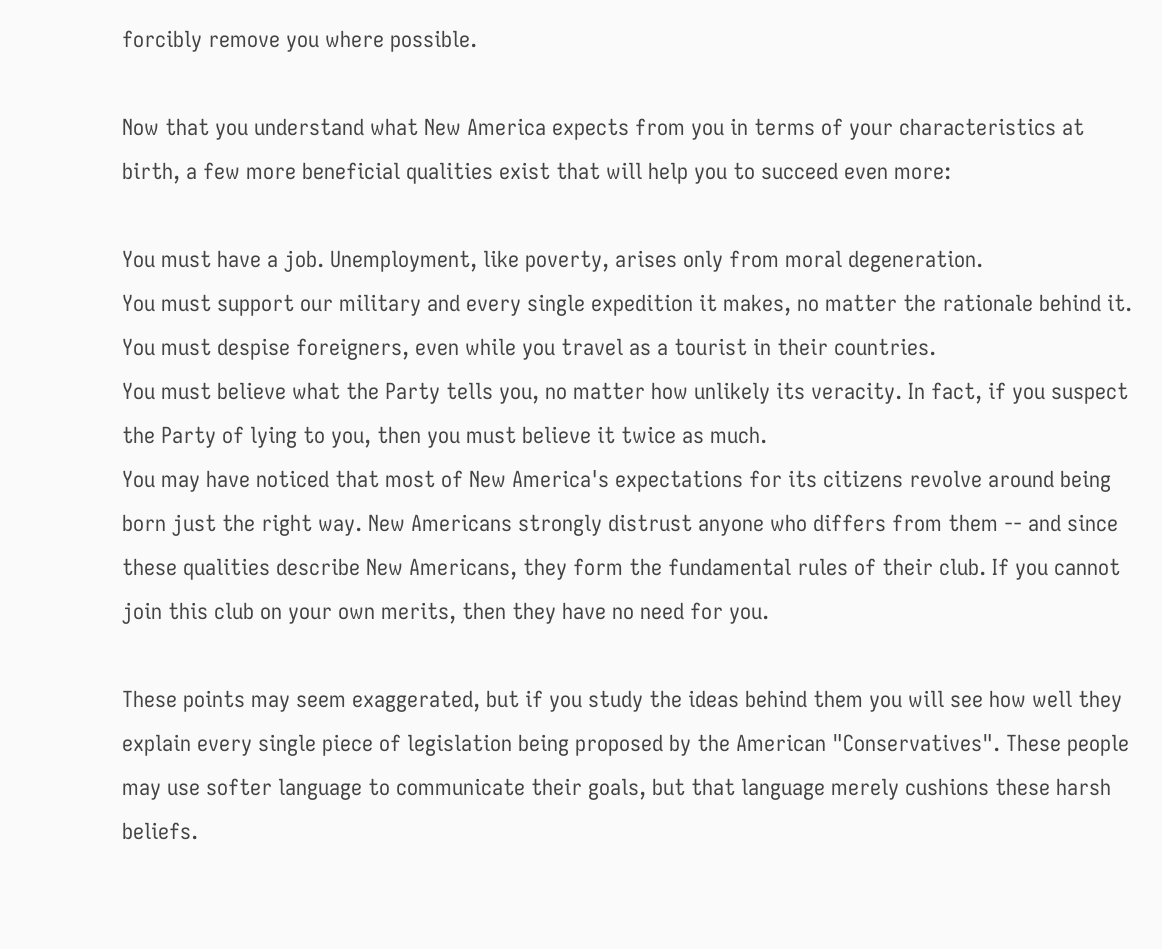forcibly remove you where possible.

Now that you understand what New America expects from you in terms of your characteristics at birth, a few more beneficial qualities exist that will help you to succeed even more:

You must have a job. Unemployment, like poverty, arises only from moral degeneration.
You must support our military and every single expedition it makes, no matter the rationale behind it.
You must despise foreigners, even while you travel as a tourist in their countries.
You must believe what the Party tells you, no matter how unlikely its veracity. In fact, if you suspect the Party of lying to you, then you must believe it twice as much.
You may have noticed that most of New America's expectations for its citizens revolve around being born just the right way. New Americans strongly distrust anyone who differs from them -- and since these qualities describe New Americans, they form the fundamental rules of their club. If you cannot join this club on your own merits, then they have no need for you.

These points may seem exaggerated, but if you study the ideas behind them you will see how well they explain every single piece of legislation being proposed by the American "Conservatives". These people may use softer language to communicate their goals, but that language merely cushions these harsh beliefs.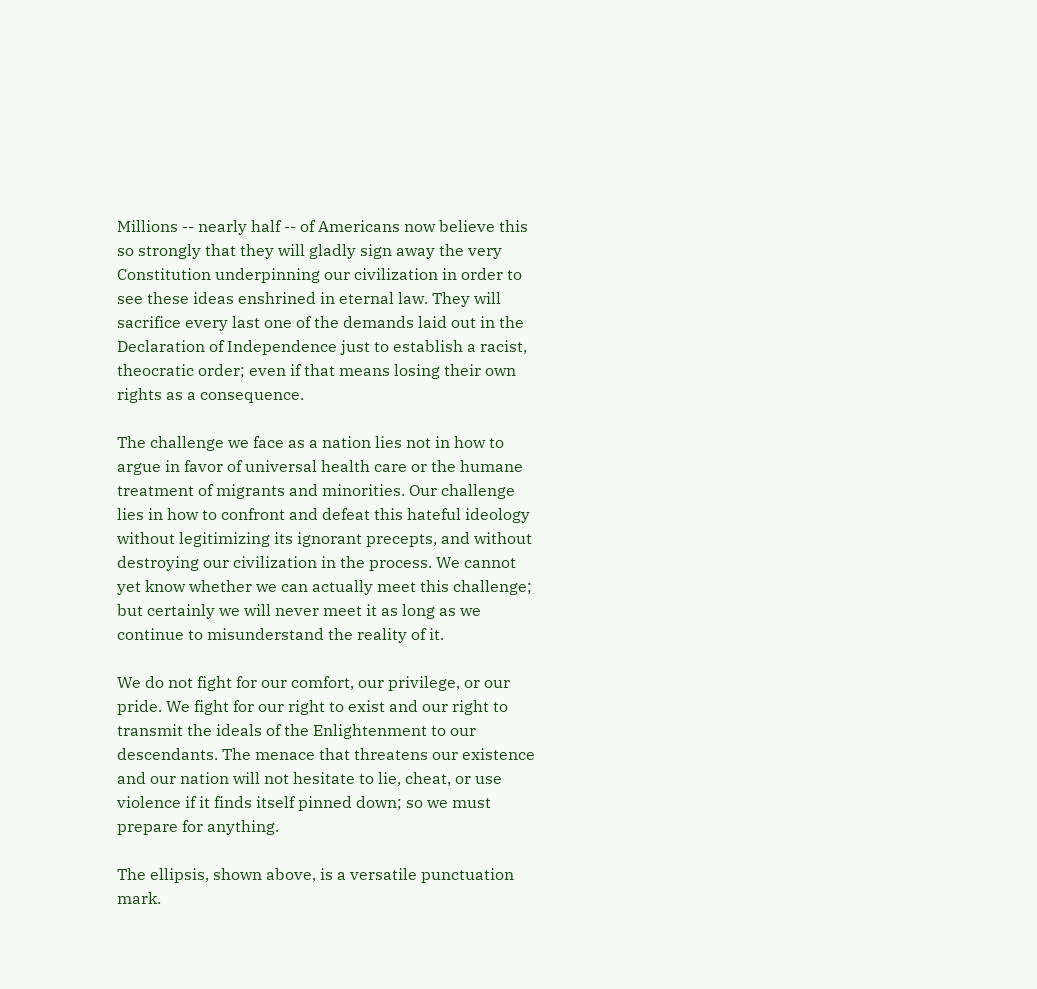Millions -- nearly half -- of Americans now believe this so strongly that they will gladly sign away the very Constitution underpinning our civilization in order to see these ideas enshrined in eternal law. They will sacrifice every last one of the demands laid out in the Declaration of Independence just to establish a racist, theocratic order; even if that means losing their own rights as a consequence.

The challenge we face as a nation lies not in how to argue in favor of universal health care or the humane treatment of migrants and minorities. Our challenge lies in how to confront and defeat this hateful ideology without legitimizing its ignorant precepts, and without destroying our civilization in the process. We cannot yet know whether we can actually meet this challenge; but certainly we will never meet it as long as we continue to misunderstand the reality of it.

We do not fight for our comfort, our privilege, or our pride. We fight for our right to exist and our right to transmit the ideals of the Enlightenment to our descendants. The menace that threatens our existence and our nation will not hesitate to lie, cheat, or use violence if it finds itself pinned down; so we must prepare for anything.

The ellipsis, shown above, is a versatile punctuation mark.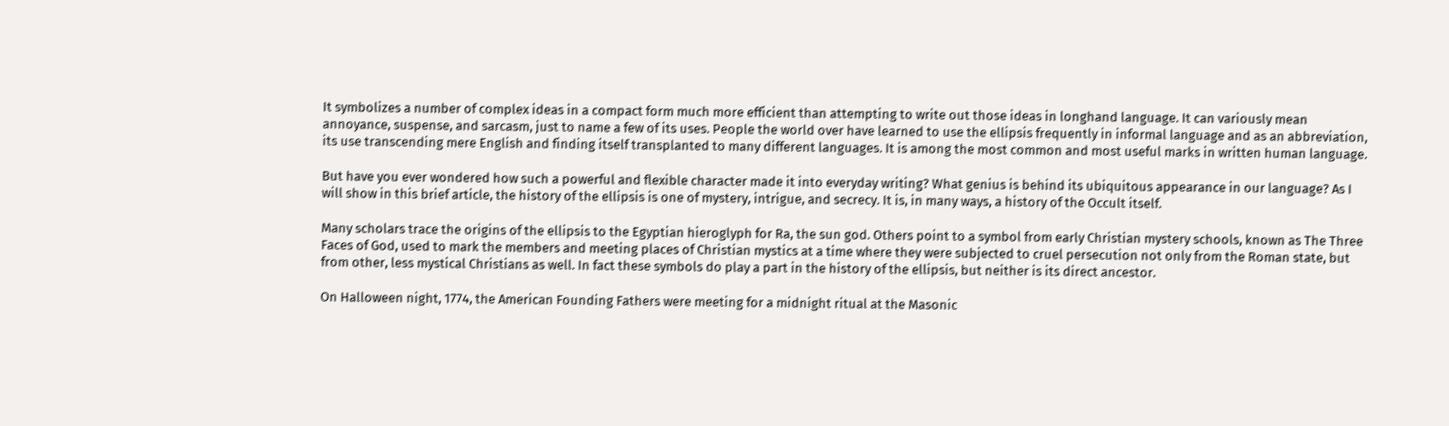It symbolizes a number of complex ideas in a compact form much more efficient than attempting to write out those ideas in longhand language. It can variously mean annoyance, suspense, and sarcasm, just to name a few of its uses. People the world over have learned to use the ellipsis frequently in informal language and as an abbreviation, its use transcending mere English and finding itself transplanted to many different languages. It is among the most common and most useful marks in written human language.

But have you ever wondered how such a powerful and flexible character made it into everyday writing? What genius is behind its ubiquitous appearance in our language? As I will show in this brief article, the history of the ellipsis is one of mystery, intrigue, and secrecy. It is, in many ways, a history of the Occult itself.

Many scholars trace the origins of the ellipsis to the Egyptian hieroglyph for Ra, the sun god. Others point to a symbol from early Christian mystery schools, known as The Three Faces of God, used to mark the members and meeting places of Christian mystics at a time where they were subjected to cruel persecution not only from the Roman state, but from other, less mystical Christians as well. In fact these symbols do play a part in the history of the ellipsis, but neither is its direct ancestor.

On Halloween night, 1774, the American Founding Fathers were meeting for a midnight ritual at the Masonic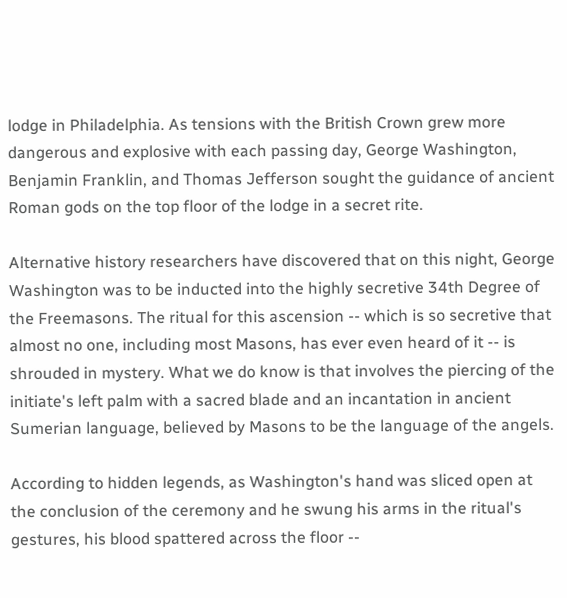lodge in Philadelphia. As tensions with the British Crown grew more dangerous and explosive with each passing day, George Washington, Benjamin Franklin, and Thomas Jefferson sought the guidance of ancient Roman gods on the top floor of the lodge in a secret rite.

Alternative history researchers have discovered that on this night, George Washington was to be inducted into the highly secretive 34th Degree of the Freemasons. The ritual for this ascension -- which is so secretive that almost no one, including most Masons, has ever even heard of it -- is shrouded in mystery. What we do know is that involves the piercing of the initiate's left palm with a sacred blade and an incantation in ancient Sumerian language, believed by Masons to be the language of the angels.

According to hidden legends, as Washington's hand was sliced open at the conclusion of the ceremony and he swung his arms in the ritual's gestures, his blood spattered across the floor --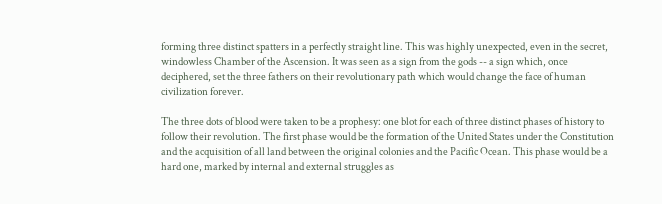forming three distinct spatters in a perfectly straight line. This was highly unexpected, even in the secret, windowless Chamber of the Ascension. It was seen as a sign from the gods -- a sign which, once deciphered, set the three fathers on their revolutionary path which would change the face of human civilization forever.

The three dots of blood were taken to be a prophesy: one blot for each of three distinct phases of history to follow their revolution. The first phase would be the formation of the United States under the Constitution and the acquisition of all land between the original colonies and the Pacific Ocean. This phase would be a hard one, marked by internal and external struggles as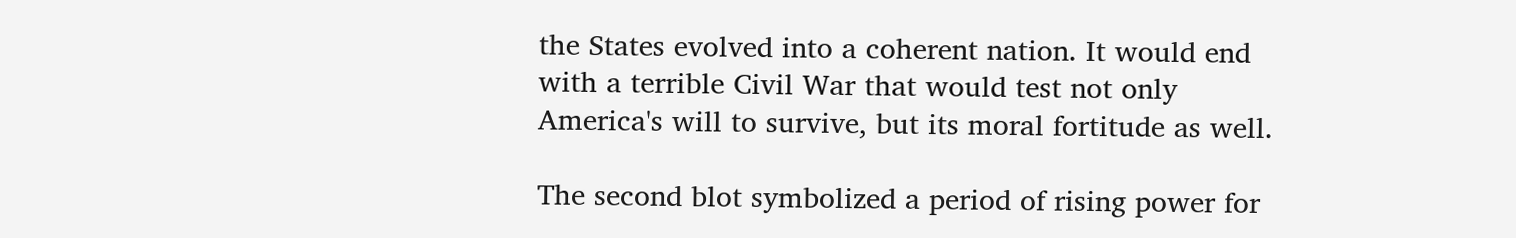the States evolved into a coherent nation. It would end with a terrible Civil War that would test not only America's will to survive, but its moral fortitude as well.

The second blot symbolized a period of rising power for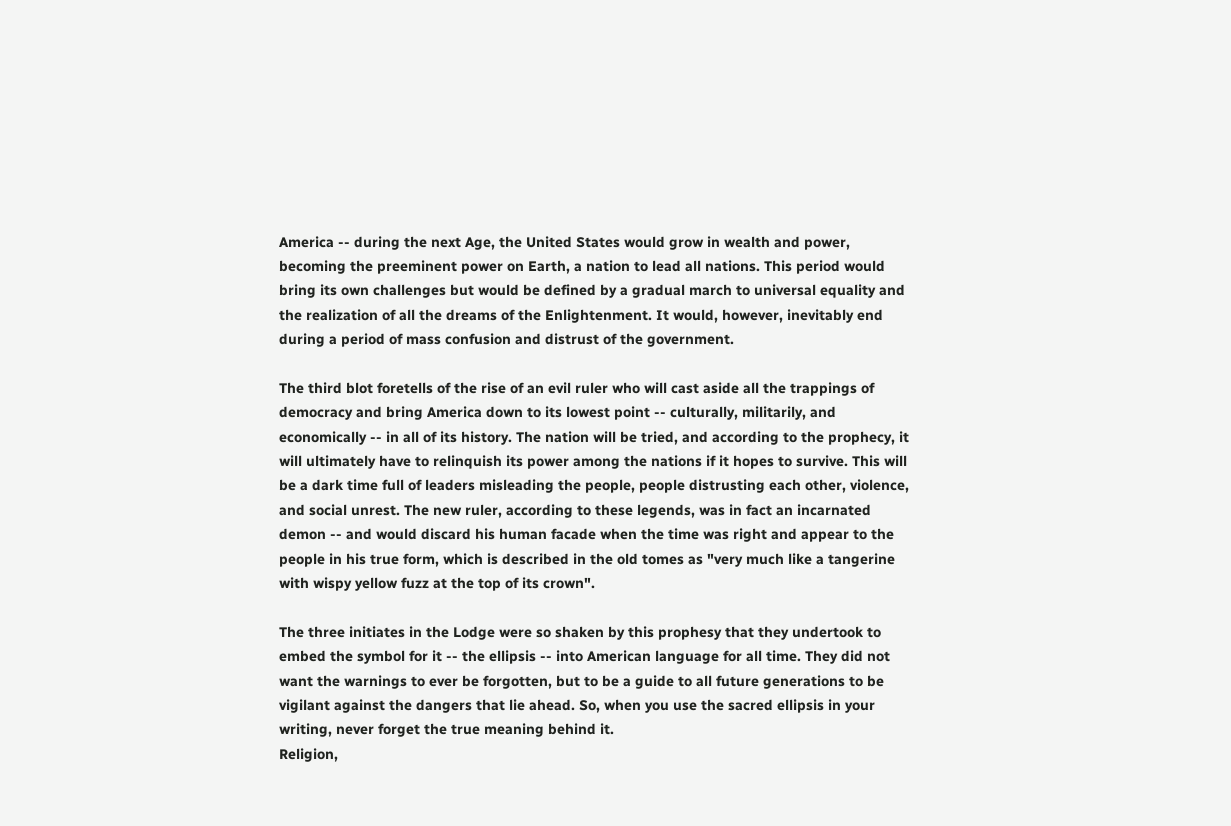America -- during the next Age, the United States would grow in wealth and power, becoming the preeminent power on Earth, a nation to lead all nations. This period would bring its own challenges but would be defined by a gradual march to universal equality and the realization of all the dreams of the Enlightenment. It would, however, inevitably end during a period of mass confusion and distrust of the government.

The third blot foretells of the rise of an evil ruler who will cast aside all the trappings of democracy and bring America down to its lowest point -- culturally, militarily, and economically -- in all of its history. The nation will be tried, and according to the prophecy, it will ultimately have to relinquish its power among the nations if it hopes to survive. This will be a dark time full of leaders misleading the people, people distrusting each other, violence, and social unrest. The new ruler, according to these legends, was in fact an incarnated demon -- and would discard his human facade when the time was right and appear to the people in his true form, which is described in the old tomes as "very much like a tangerine with wispy yellow fuzz at the top of its crown".

The three initiates in the Lodge were so shaken by this prophesy that they undertook to embed the symbol for it -- the ellipsis -- into American language for all time. They did not want the warnings to ever be forgotten, but to be a guide to all future generations to be vigilant against the dangers that lie ahead. So, when you use the sacred ellipsis in your writing, never forget the true meaning behind it.
Religion,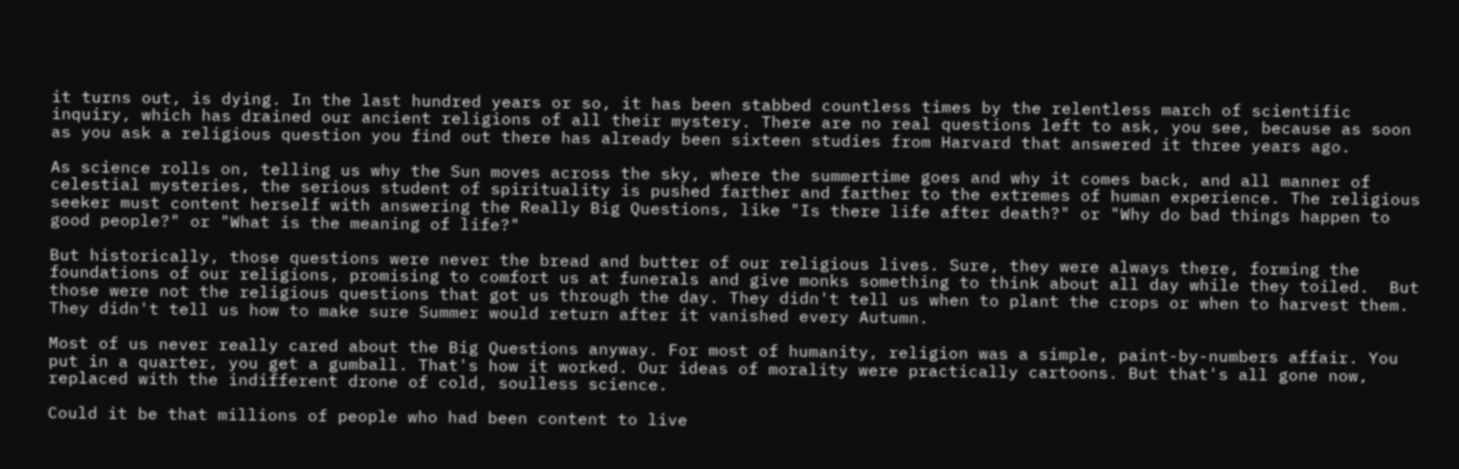it turns out, is dying. In the last hundred years or so, it has been stabbed countless times by the relentless march of scientific inquiry, which has drained our ancient religions of all their mystery. There are no real questions left to ask, you see, because as soon as you ask a religious question you find out there has already been sixteen studies from Harvard that answered it three years ago.

As science rolls on, telling us why the Sun moves across the sky, where the summertime goes and why it comes back, and all manner of celestial mysteries, the serious student of spirituality is pushed farther and farther to the extremes of human experience. The religious seeker must content herself with answering the Really Big Questions, like "Is there life after death?" or "Why do bad things happen to good people?" or "What is the meaning of life?"

But historically, those questions were never the bread and butter of our religious lives. Sure, they were always there, forming the foundations of our religions, promising to comfort us at funerals and give monks something to think about all day while they toiled.  But those were not the religious questions that got us through the day. They didn't tell us when to plant the crops or when to harvest them. They didn't tell us how to make sure Summer would return after it vanished every Autumn.

Most of us never really cared about the Big Questions anyway. For most of humanity, religion was a simple, paint-by-numbers affair. You put in a quarter, you get a gumball. That's how it worked. Our ideas of morality were practically cartoons. But that's all gone now, replaced with the indifferent drone of cold, soulless science.

Could it be that millions of people who had been content to live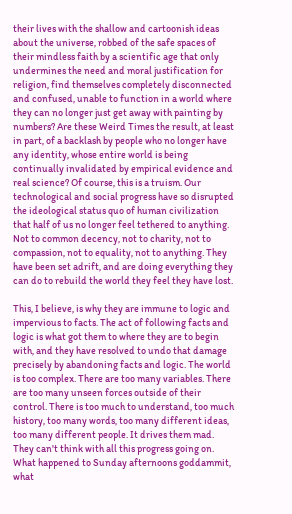their lives with the shallow and cartoonish ideas about the universe, robbed of the safe spaces of their mindless faith by a scientific age that only undermines the need and moral justification for religion, find themselves completely disconnected and confused, unable to function in a world where they can no longer just get away with painting by numbers? Are these Weird Times the result, at least in part, of a backlash by people who no longer have any identity, whose entire world is being continually invalidated by empirical evidence and real science? Of course, this is a truism. Our technological and social progress have so disrupted the ideological status quo of human civilization that half of us no longer feel tethered to anything. Not to common decency, not to charity, not to compassion, not to equality, not to anything. They have been set adrift, and are doing everything they can do to rebuild the world they feel they have lost.

This, I believe, is why they are immune to logic and impervious to facts. The act of following facts and logic is what got them to where they are to begin with, and they have resolved to undo that damage precisely by abandoning facts and logic. The world is too complex. There are too many variables. There are too many unseen forces outside of their control. There is too much to understand, too much history, too many words, too many different ideas, too many different people. It drives them mad. They can't think with all this progress going on. What happened to Sunday afternoons goddammit, what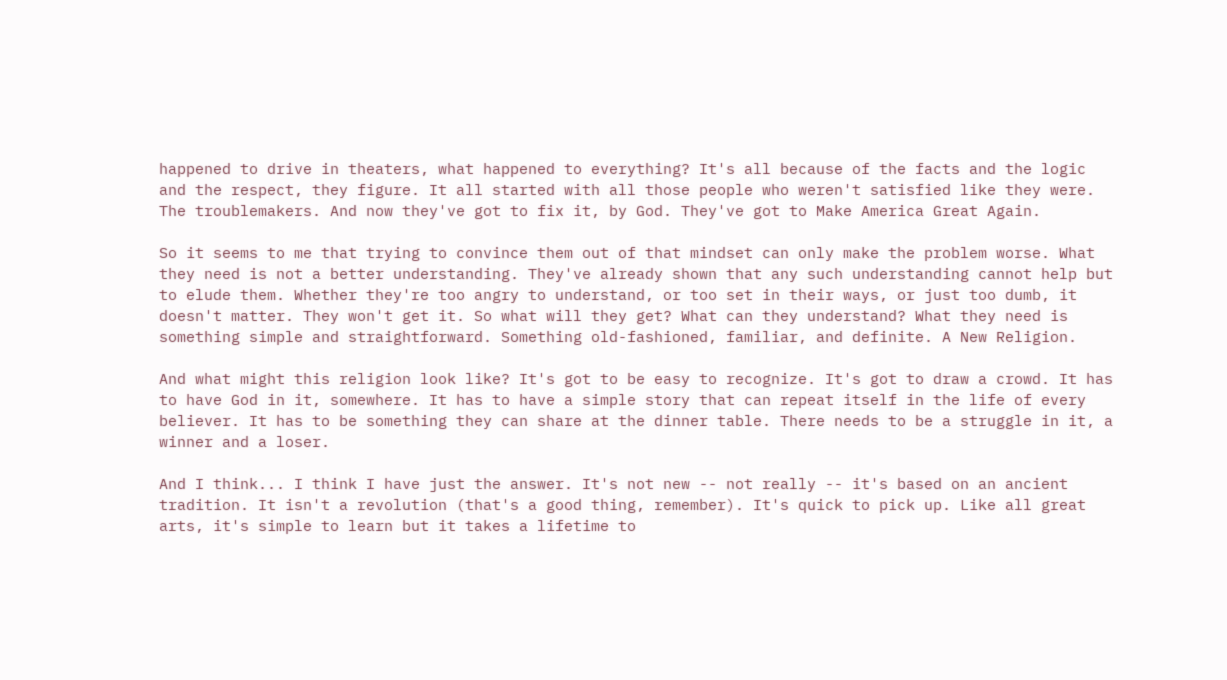happened to drive in theaters, what happened to everything? It's all because of the facts and the logic and the respect, they figure. It all started with all those people who weren't satisfied like they were. The troublemakers. And now they've got to fix it, by God. They've got to Make America Great Again.

So it seems to me that trying to convince them out of that mindset can only make the problem worse. What they need is not a better understanding. They've already shown that any such understanding cannot help but to elude them. Whether they're too angry to understand, or too set in their ways, or just too dumb, it doesn't matter. They won't get it. So what will they get? What can they understand? What they need is something simple and straightforward. Something old-fashioned, familiar, and definite. A New Religion.

And what might this religion look like? It's got to be easy to recognize. It's got to draw a crowd. It has to have God in it, somewhere. It has to have a simple story that can repeat itself in the life of every believer. It has to be something they can share at the dinner table. There needs to be a struggle in it, a winner and a loser.

And I think... I think I have just the answer. It's not new -- not really -- it's based on an ancient tradition. It isn't a revolution (that's a good thing, remember). It's quick to pick up. Like all great arts, it's simple to learn but it takes a lifetime to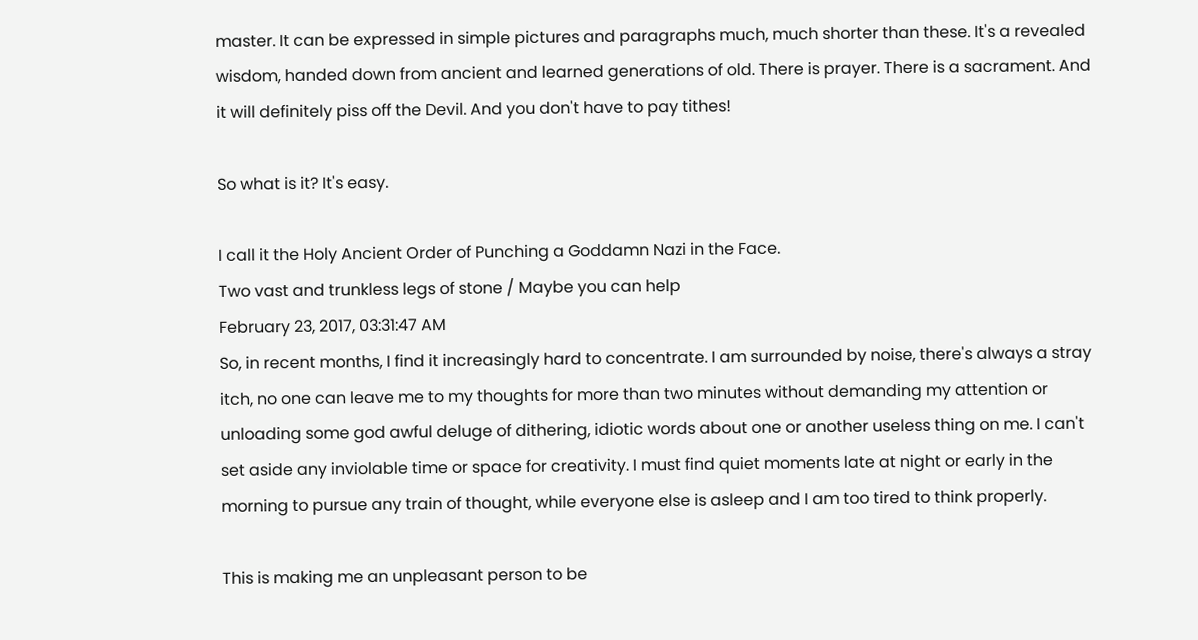master. It can be expressed in simple pictures and paragraphs much, much shorter than these. It's a revealed wisdom, handed down from ancient and learned generations of old. There is prayer. There is a sacrament. And it will definitely piss off the Devil. And you don't have to pay tithes!

So what is it? It's easy.

I call it the Holy Ancient Order of Punching a Goddamn Nazi in the Face.
Two vast and trunkless legs of stone / Maybe you can help
February 23, 2017, 03:31:47 AM
So, in recent months, I find it increasingly hard to concentrate. I am surrounded by noise, there's always a stray itch, no one can leave me to my thoughts for more than two minutes without demanding my attention or unloading some god awful deluge of dithering, idiotic words about one or another useless thing on me. I can't set aside any inviolable time or space for creativity. I must find quiet moments late at night or early in the morning to pursue any train of thought, while everyone else is asleep and I am too tired to think properly.

This is making me an unpleasant person to be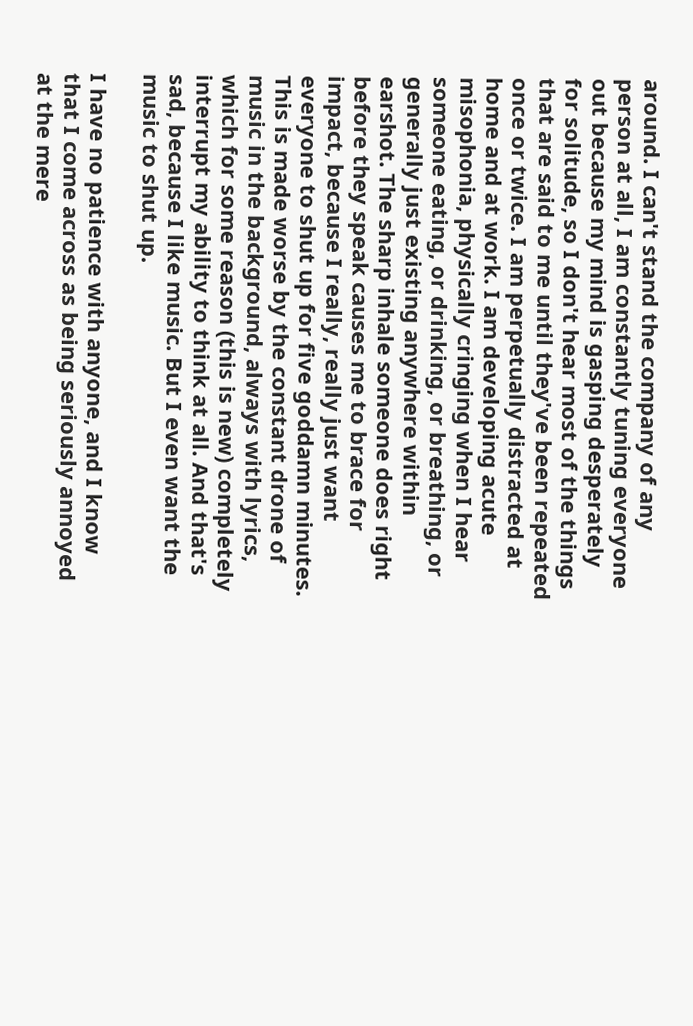around. I can't stand the company of any person at all, I am constantly tuning everyone out because my mind is gasping desperately for solitude, so I don't hear most of the things that are said to me until they've been repeated once or twice. I am perpetually distracted at home and at work. I am developing acute misophonia, physically cringing when I hear someone eating, or drinking, or breathing, or generally just existing anywhere within earshot. The sharp inhale someone does right before they speak causes me to brace for impact, because I really, really just want everyone to shut up for five goddamn minutes. This is made worse by the constant drone of music in the background, always with lyrics, which for some reason (this is new) completely interrupt my ability to think at all. And that's sad, because I like music. But I even want the music to shut up.

I have no patience with anyone, and I know that I come across as being seriously annoyed at the mere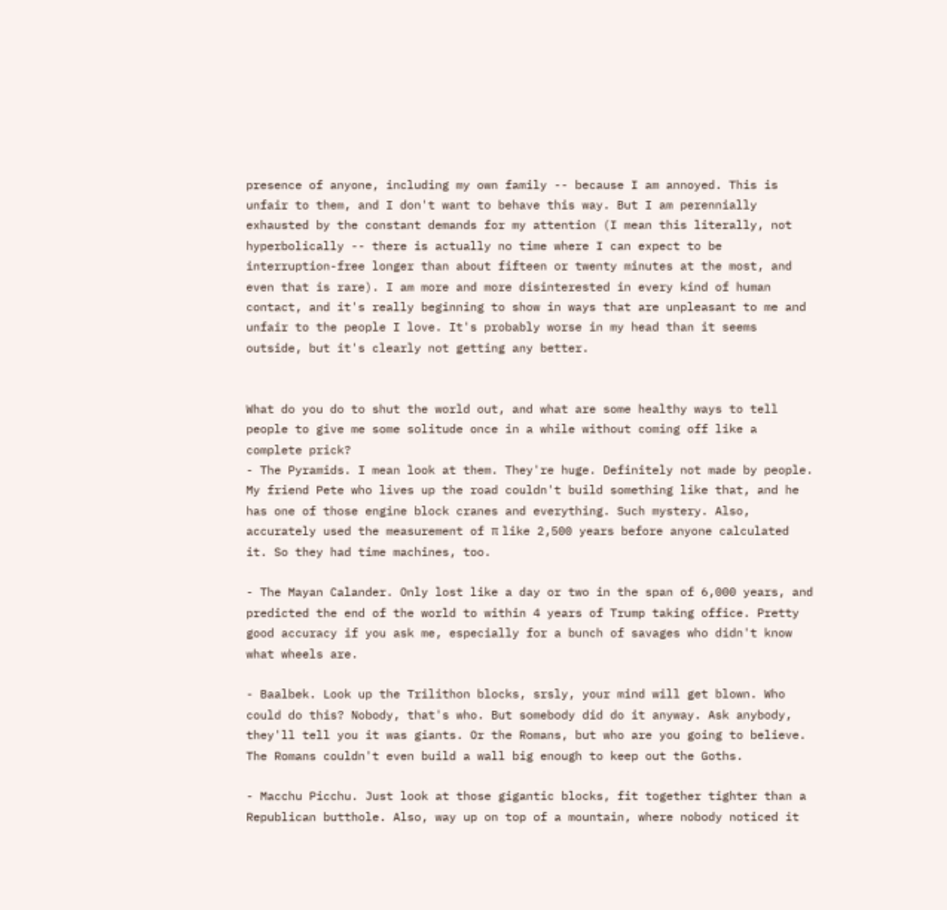presence of anyone, including my own family -- because I am annoyed. This is unfair to them, and I don't want to behave this way. But I am perennially exhausted by the constant demands for my attention (I mean this literally, not hyperbolically -- there is actually no time where I can expect to be interruption-free longer than about fifteen or twenty minutes at the most, and even that is rare). I am more and more disinterested in every kind of human contact, and it's really beginning to show in ways that are unpleasant to me and unfair to the people I love. It's probably worse in my head than it seems outside, but it's clearly not getting any better.


What do you do to shut the world out, and what are some healthy ways to tell people to give me some solitude once in a while without coming off like a complete prick?
- The Pyramids. I mean look at them. They're huge. Definitely not made by people. My friend Pete who lives up the road couldn't build something like that, and he has one of those engine block cranes and everything. Such mystery. Also, accurately used the measurement of π like 2,500 years before anyone calculated it. So they had time machines, too.

- The Mayan Calander. Only lost like a day or two in the span of 6,000 years, and predicted the end of the world to within 4 years of Trump taking office. Pretty good accuracy if you ask me, especially for a bunch of savages who didn't know what wheels are.

- Baalbek. Look up the Trilithon blocks, srsly, your mind will get blown. Who could do this? Nobody, that's who. But somebody did do it anyway. Ask anybody, they'll tell you it was giants. Or the Romans, but who are you going to believe. The Romans couldn't even build a wall big enough to keep out the Goths.

- Macchu Picchu. Just look at those gigantic blocks, fit together tighter than a Republican butthole. Also, way up on top of a mountain, where nobody noticed it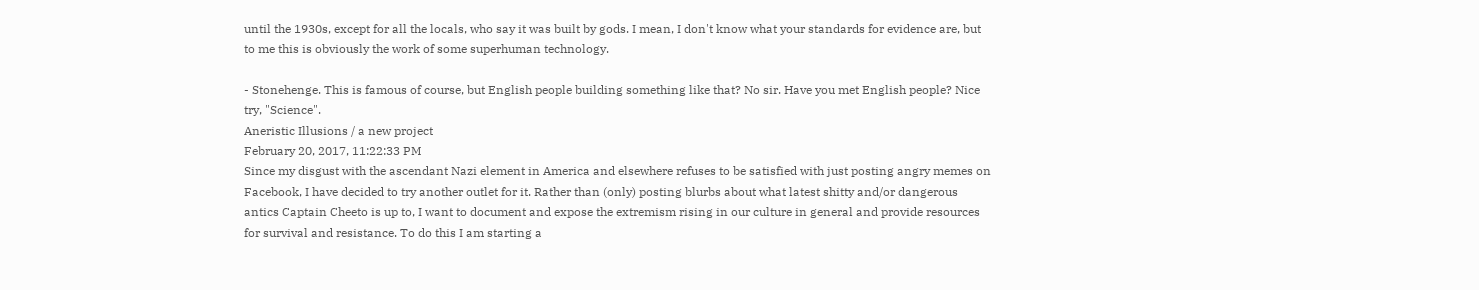until the 1930s, except for all the locals, who say it was built by gods. I mean, I don't know what your standards for evidence are, but to me this is obviously the work of some superhuman technology.

- Stonehenge. This is famous of course, but English people building something like that? No sir. Have you met English people? Nice try, "Science".
Aneristic Illusions / a new project
February 20, 2017, 11:22:33 PM
Since my disgust with the ascendant Nazi element in America and elsewhere refuses to be satisfied with just posting angry memes on Facebook, I have decided to try another outlet for it. Rather than (only) posting blurbs about what latest shitty and/or dangerous antics Captain Cheeto is up to, I want to document and expose the extremism rising in our culture in general and provide resources for survival and resistance. To do this I am starting a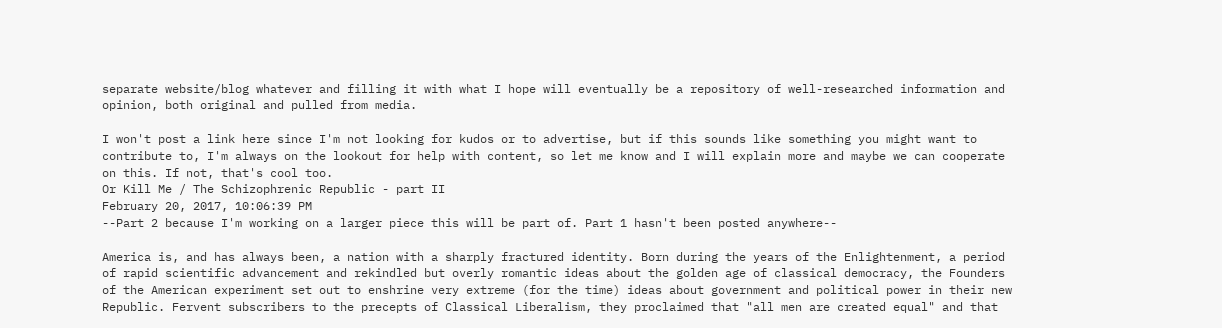separate website/blog whatever and filling it with what I hope will eventually be a repository of well-researched information and opinion, both original and pulled from media.

I won't post a link here since I'm not looking for kudos or to advertise, but if this sounds like something you might want to contribute to, I'm always on the lookout for help with content, so let me know and I will explain more and maybe we can cooperate on this. If not, that's cool too.
Or Kill Me / The Schizophrenic Republic - part II
February 20, 2017, 10:06:39 PM
--Part 2 because I'm working on a larger piece this will be part of. Part 1 hasn't been posted anywhere--

America is, and has always been, a nation with a sharply fractured identity. Born during the years of the Enlightenment, a period of rapid scientific advancement and rekindled but overly romantic ideas about the golden age of classical democracy, the Founders of the American experiment set out to enshrine very extreme (for the time) ideas about government and political power in their new Republic. Fervent subscribers to the precepts of Classical Liberalism, they proclaimed that "all men are created equal" and that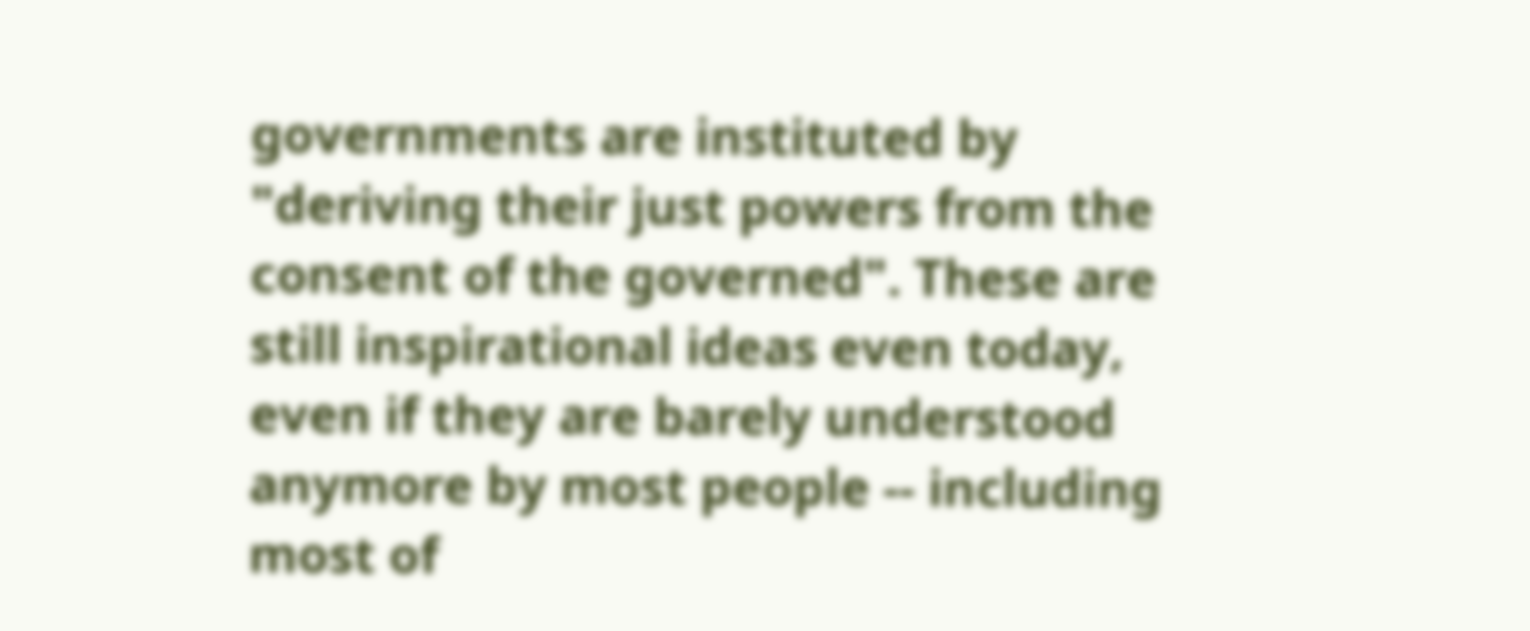governments are instituted by "deriving their just powers from the consent of the governed". These are still inspirational ideas even today, even if they are barely understood anymore by most people -- including most of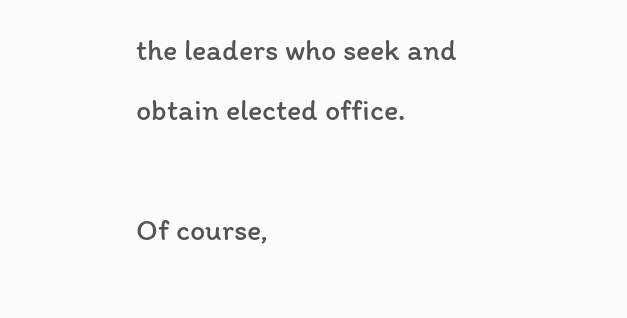the leaders who seek and obtain elected office.

Of course,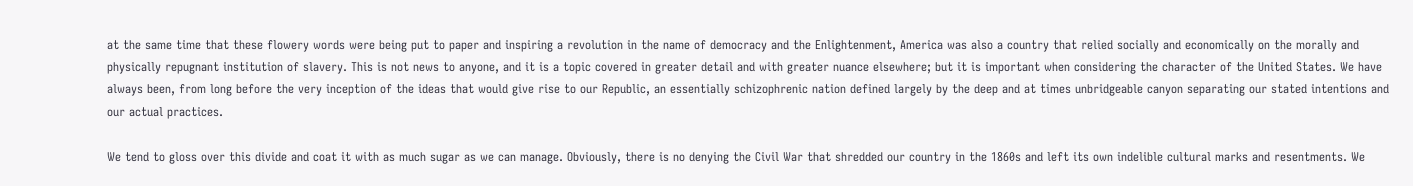at the same time that these flowery words were being put to paper and inspiring a revolution in the name of democracy and the Enlightenment, America was also a country that relied socially and economically on the morally and physically repugnant institution of slavery. This is not news to anyone, and it is a topic covered in greater detail and with greater nuance elsewhere; but it is important when considering the character of the United States. We have always been, from long before the very inception of the ideas that would give rise to our Republic, an essentially schizophrenic nation defined largely by the deep and at times unbridgeable canyon separating our stated intentions and our actual practices.

We tend to gloss over this divide and coat it with as much sugar as we can manage. Obviously, there is no denying the Civil War that shredded our country in the 1860s and left its own indelible cultural marks and resentments. We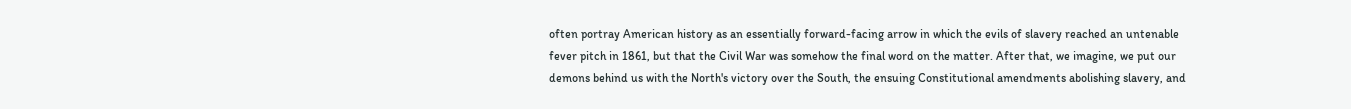often portray American history as an essentially forward-facing arrow in which the evils of slavery reached an untenable fever pitch in 1861, but that the Civil War was somehow the final word on the matter. After that, we imagine, we put our demons behind us with the North's victory over the South, the ensuing Constitutional amendments abolishing slavery, and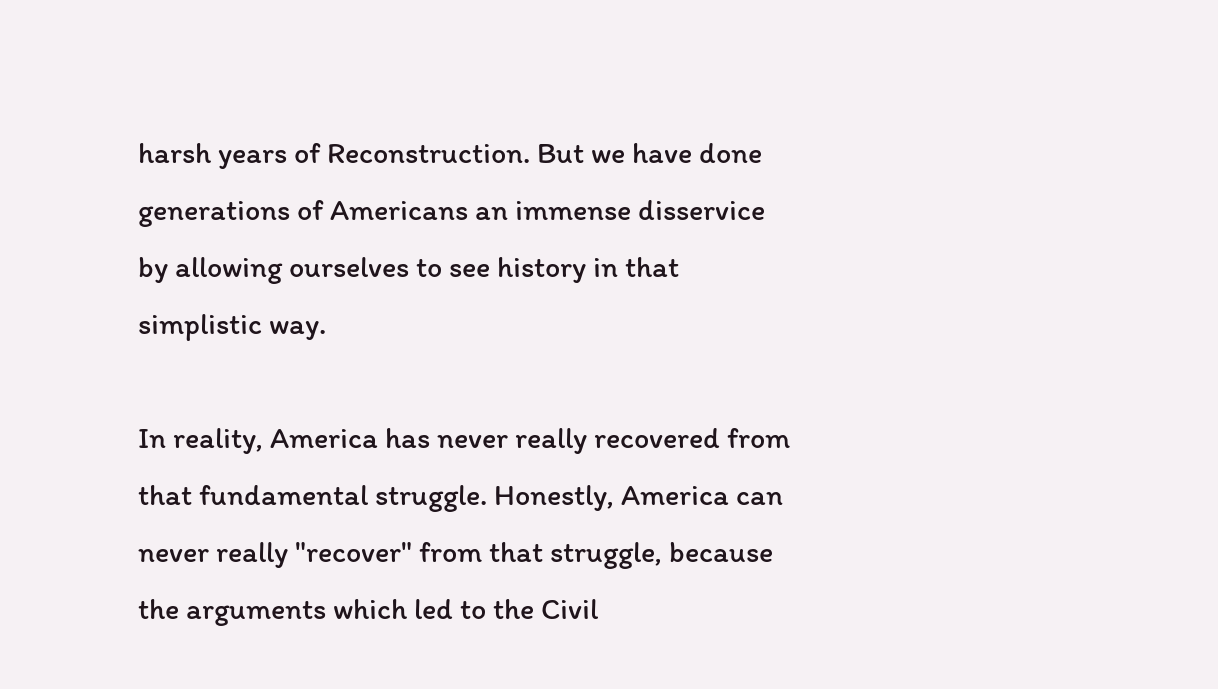harsh years of Reconstruction. But we have done generations of Americans an immense disservice by allowing ourselves to see history in that simplistic way.

In reality, America has never really recovered from that fundamental struggle. Honestly, America can never really "recover" from that struggle, because the arguments which led to the Civil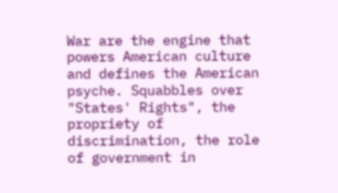War are the engine that powers American culture and defines the American psyche. Squabbles over "States' Rights", the propriety of discrimination, the role of government in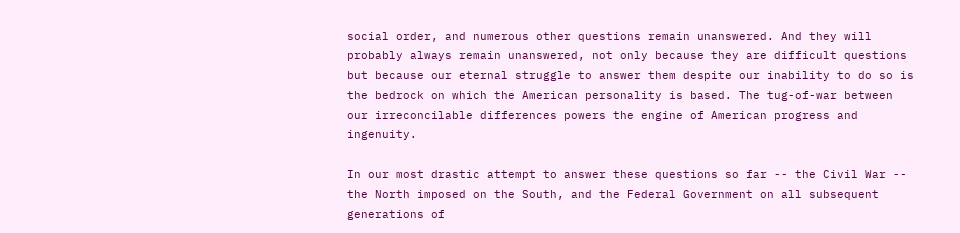social order, and numerous other questions remain unanswered. And they will probably always remain unanswered, not only because they are difficult questions but because our eternal struggle to answer them despite our inability to do so is the bedrock on which the American personality is based. The tug-of-war between our irreconcilable differences powers the engine of American progress and ingenuity.

In our most drastic attempt to answer these questions so far -- the Civil War -- the North imposed on the South, and the Federal Government on all subsequent generations of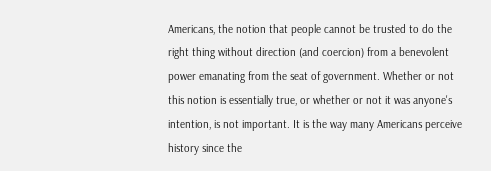Americans, the notion that people cannot be trusted to do the right thing without direction (and coercion) from a benevolent power emanating from the seat of government. Whether or not this notion is essentially true, or whether or not it was anyone's intention, is not important. It is the way many Americans perceive history since the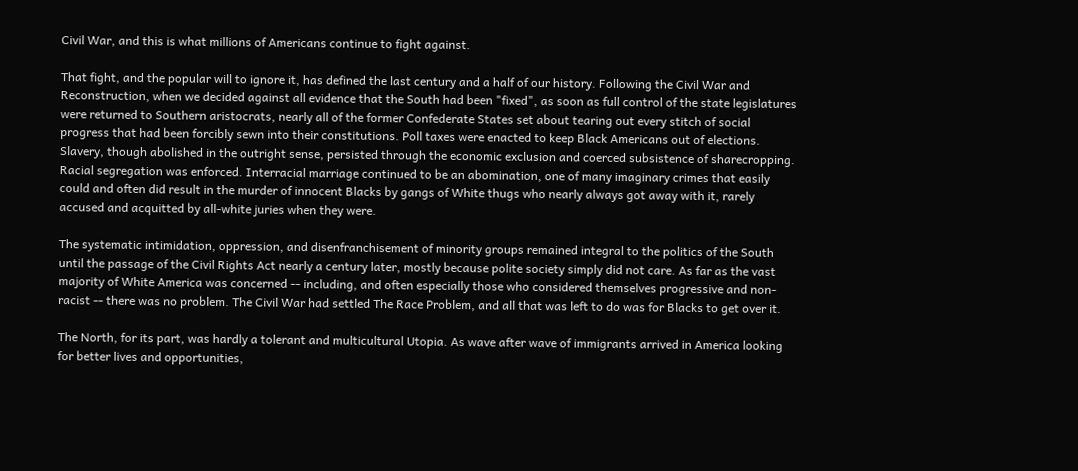Civil War, and this is what millions of Americans continue to fight against.

That fight, and the popular will to ignore it, has defined the last century and a half of our history. Following the Civil War and Reconstruction, when we decided against all evidence that the South had been "fixed", as soon as full control of the state legislatures were returned to Southern aristocrats, nearly all of the former Confederate States set about tearing out every stitch of social progress that had been forcibly sewn into their constitutions. Poll taxes were enacted to keep Black Americans out of elections. Slavery, though abolished in the outright sense, persisted through the economic exclusion and coerced subsistence of sharecropping. Racial segregation was enforced. Interracial marriage continued to be an abomination, one of many imaginary crimes that easily could and often did result in the murder of innocent Blacks by gangs of White thugs who nearly always got away with it, rarely accused and acquitted by all-white juries when they were.

The systematic intimidation, oppression, and disenfranchisement of minority groups remained integral to the politics of the South until the passage of the Civil Rights Act nearly a century later, mostly because polite society simply did not care. As far as the vast majority of White America was concerned -- including, and often especially those who considered themselves progressive and non-racist -- there was no problem. The Civil War had settled The Race Problem, and all that was left to do was for Blacks to get over it.

The North, for its part, was hardly a tolerant and multicultural Utopia. As wave after wave of immigrants arrived in America looking for better lives and opportunities,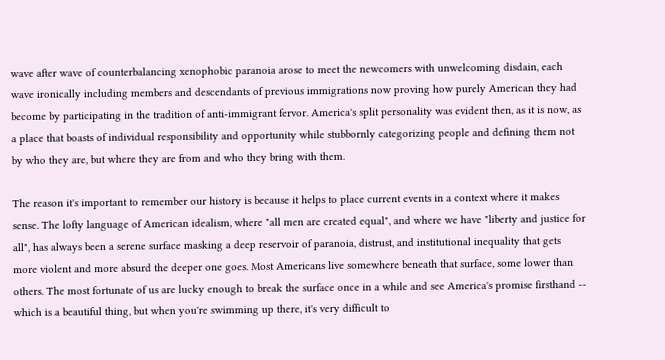wave after wave of counterbalancing xenophobic paranoia arose to meet the newcomers with unwelcoming disdain, each wave ironically including members and descendants of previous immigrations now proving how purely American they had become by participating in the tradition of anti-immigrant fervor. America's split personality was evident then, as it is now, as a place that boasts of individual responsibility and opportunity while stubbornly categorizing people and defining them not by who they are, but where they are from and who they bring with them.

The reason it's important to remember our history is because it helps to place current events in a context where it makes sense. The lofty language of American idealism, where "all men are created equal", and where we have "liberty and justice for all", has always been a serene surface masking a deep reservoir of paranoia, distrust, and institutional inequality that gets more violent and more absurd the deeper one goes. Most Americans live somewhere beneath that surface, some lower than others. The most fortunate of us are lucky enough to break the surface once in a while and see America's promise firsthand -- which is a beautiful thing, but when you're swimming up there, it's very difficult to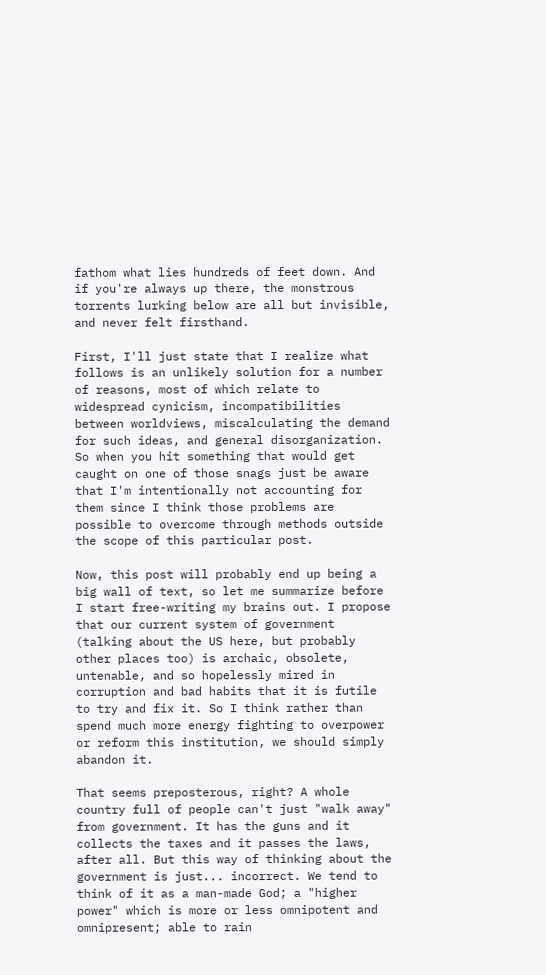fathom what lies hundreds of feet down. And if you're always up there, the monstrous torrents lurking below are all but invisible, and never felt firsthand.

First, I'll just state that I realize what follows is an unlikely solution for a number of reasons, most of which relate to widespread cynicism, incompatibilities between worldviews, miscalculating the demand for such ideas, and general disorganization. So when you hit something that would get caught on one of those snags just be aware that I'm intentionally not accounting for them since I think those problems are possible to overcome through methods outside the scope of this particular post.

Now, this post will probably end up being a big wall of text, so let me summarize before I start free-writing my brains out. I propose that our current system of government (talking about the US here, but probably other places too) is archaic, obsolete, untenable, and so hopelessly mired in corruption and bad habits that it is futile to try and fix it. So I think rather than spend much more energy fighting to overpower or reform this institution, we should simply abandon it.

That seems preposterous, right? A whole country full of people can't just "walk away" from government. It has the guns and it collects the taxes and it passes the laws, after all. But this way of thinking about the government is just... incorrect. We tend to think of it as a man-made God; a "higher power" which is more or less omnipotent and omnipresent; able to rain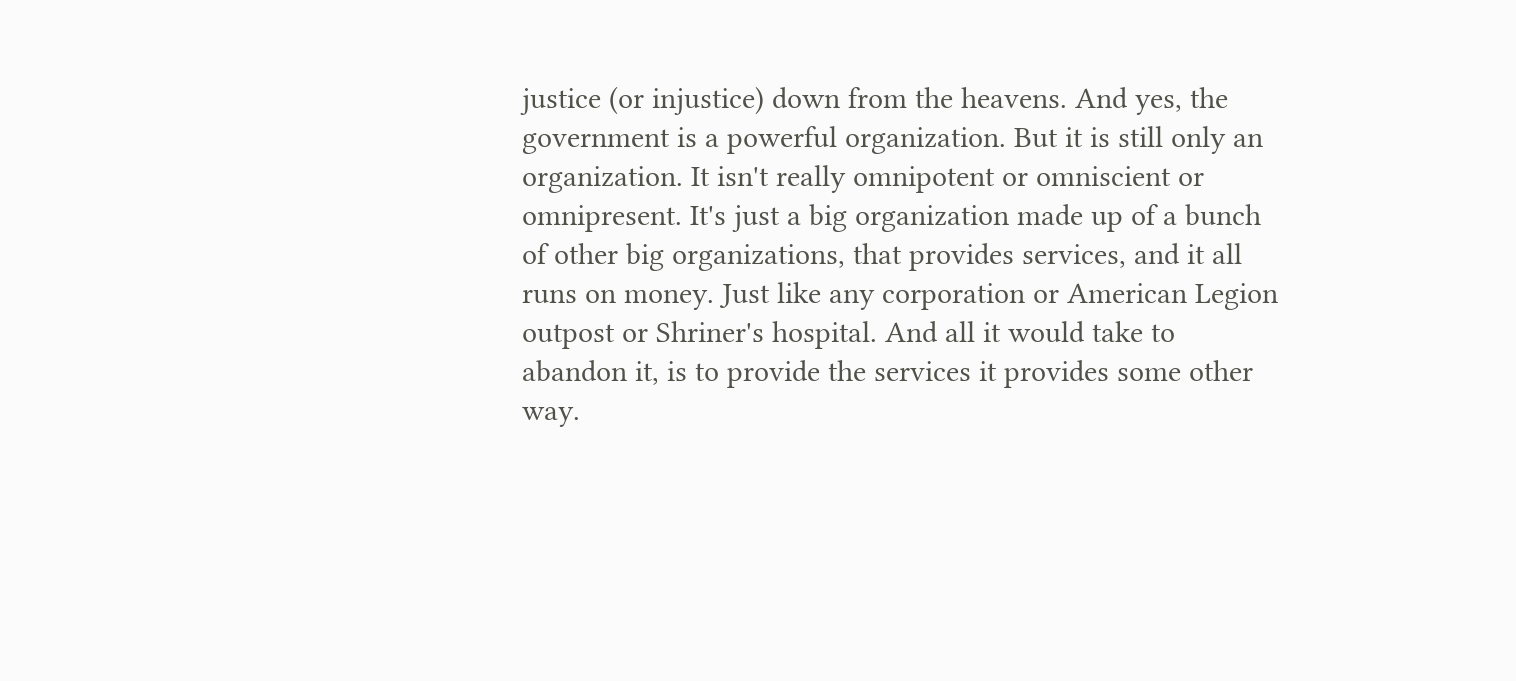justice (or injustice) down from the heavens. And yes, the government is a powerful organization. But it is still only an organization. It isn't really omnipotent or omniscient or omnipresent. It's just a big organization made up of a bunch of other big organizations, that provides services, and it all runs on money. Just like any corporation or American Legion outpost or Shriner's hospital. And all it would take to abandon it, is to provide the services it provides some other way.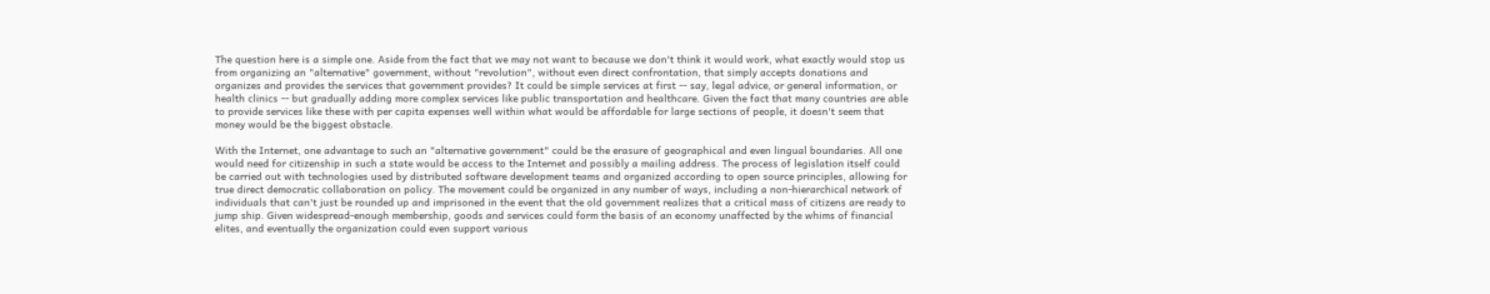The question here is a simple one. Aside from the fact that we may not want to because we don't think it would work, what exactly would stop us from organizing an "alternative" government, without "revolution", without even direct confrontation, that simply accepts donations and organizes and provides the services that government provides? It could be simple services at first -- say, legal advice, or general information, or health clinics -- but gradually adding more complex services like public transportation and healthcare. Given the fact that many countries are able to provide services like these with per capita expenses well within what would be affordable for large sections of people, it doesn't seem that money would be the biggest obstacle.

With the Internet, one advantage to such an "alternative government" could be the erasure of geographical and even lingual boundaries. All one would need for citizenship in such a state would be access to the Internet and possibly a mailing address. The process of legislation itself could be carried out with technologies used by distributed software development teams and organized according to open source principles, allowing for true direct democratic collaboration on policy. The movement could be organized in any number of ways, including a non-hierarchical network of individuals that can't just be rounded up and imprisoned in the event that the old government realizes that a critical mass of citizens are ready to jump ship. Given widespread-enough membership, goods and services could form the basis of an economy unaffected by the whims of financial elites, and eventually the organization could even support various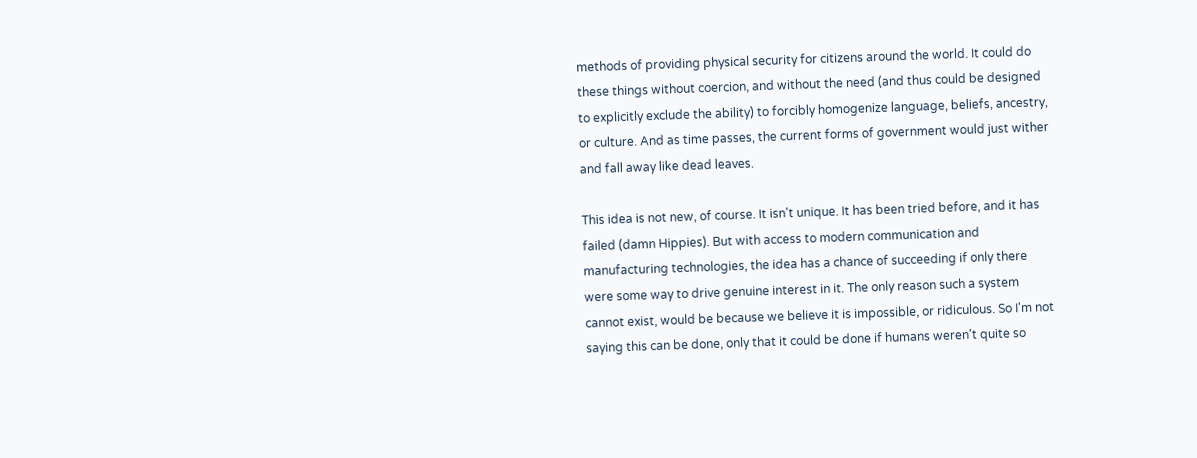methods of providing physical security for citizens around the world. It could do these things without coercion, and without the need (and thus could be designed to explicitly exclude the ability) to forcibly homogenize language, beliefs, ancestry, or culture. And as time passes, the current forms of government would just wither and fall away like dead leaves.

This idea is not new, of course. It isn't unique. It has been tried before, and it has failed (damn Hippies). But with access to modern communication and manufacturing technologies, the idea has a chance of succeeding if only there were some way to drive genuine interest in it. The only reason such a system cannot exist, would be because we believe it is impossible, or ridiculous. So I'm not saying this can be done, only that it could be done if humans weren't quite so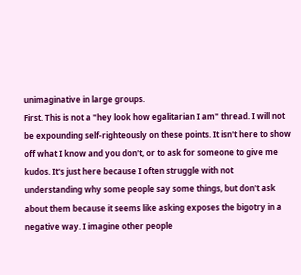unimaginative in large groups.
First. This is not a "hey look how egalitarian I am" thread. I will not be expounding self-righteously on these points. It isn't here to show off what I know and you don't, or to ask for someone to give me kudos. It's just here because I often struggle with not understanding why some people say some things, but don't ask about them because it seems like asking exposes the bigotry in a negative way. I imagine other people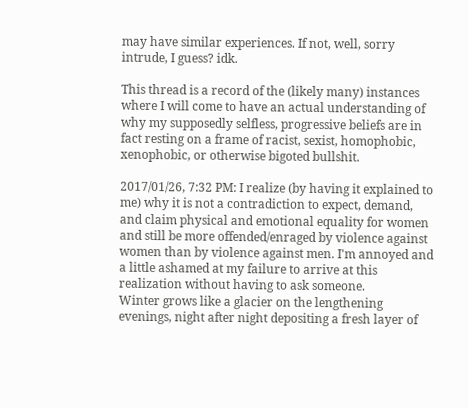may have similar experiences. If not, well, sorry intrude, I guess? idk.

This thread is a record of the (likely many) instances where I will come to have an actual understanding of why my supposedly selfless, progressive beliefs are in fact resting on a frame of racist, sexist, homophobic, xenophobic, or otherwise bigoted bullshit.

2017/01/26, 7:32 PM: I realize (by having it explained to me) why it is not a contradiction to expect, demand, and claim physical and emotional equality for women and still be more offended/enraged by violence against women than by violence against men. I'm annoyed and a little ashamed at my failure to arrive at this realization without having to ask someone.
Winter grows like a glacier on the lengthening evenings, night after night depositing a fresh layer of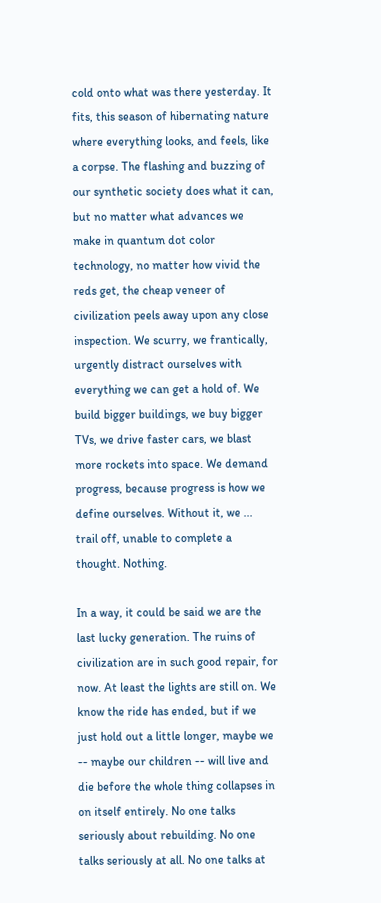cold onto what was there yesterday. It fits, this season of hibernating nature where everything looks, and feels, like a corpse. The flashing and buzzing of our synthetic society does what it can, but no matter what advances we make in quantum dot color technology, no matter how vivid the reds get, the cheap veneer of civilization peels away upon any close inspection. We scurry, we frantically, urgently distract ourselves with everything we can get a hold of. We build bigger buildings, we buy bigger TVs, we drive faster cars, we blast more rockets into space. We demand progress, because progress is how we define ourselves. Without it, we ... trail off, unable to complete a thought. Nothing.

In a way, it could be said we are the last lucky generation. The ruins of civilization are in such good repair, for now. At least the lights are still on. We know the ride has ended, but if we just hold out a little longer, maybe we -- maybe our children -- will live and die before the whole thing collapses in on itself entirely. No one talks seriously about rebuilding. No one talks seriously at all. No one talks at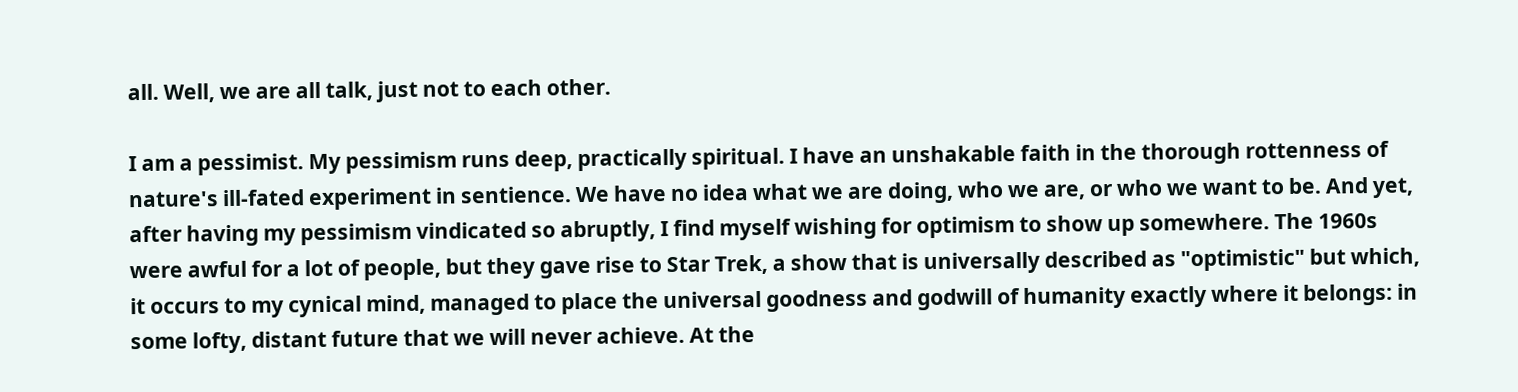all. Well, we are all talk, just not to each other.

I am a pessimist. My pessimism runs deep, practically spiritual. I have an unshakable faith in the thorough rottenness of nature's ill-fated experiment in sentience. We have no idea what we are doing, who we are, or who we want to be. And yet, after having my pessimism vindicated so abruptly, I find myself wishing for optimism to show up somewhere. The 1960s were awful for a lot of people, but they gave rise to Star Trek, a show that is universally described as "optimistic" but which, it occurs to my cynical mind, managed to place the universal goodness and godwill of humanity exactly where it belongs: in some lofty, distant future that we will never achieve. At the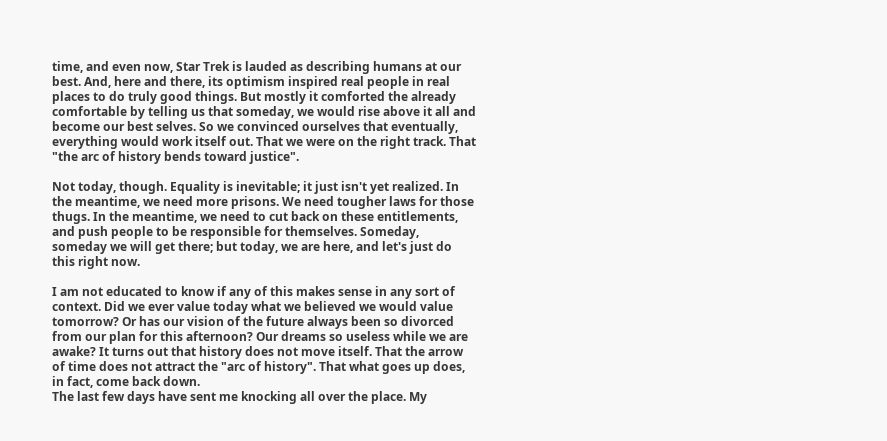time, and even now, Star Trek is lauded as describing humans at our best. And, here and there, its optimism inspired real people in real places to do truly good things. But mostly it comforted the already comfortable by telling us that someday, we would rise above it all and become our best selves. So we convinced ourselves that eventually, everything would work itself out. That we were on the right track. That "the arc of history bends toward justice".

Not today, though. Equality is inevitable; it just isn't yet realized. In the meantime, we need more prisons. We need tougher laws for those thugs. In the meantime, we need to cut back on these entitlements, and push people to be responsible for themselves. Someday, someday we will get there; but today, we are here, and let's just do this right now.

I am not educated to know if any of this makes sense in any sort of context. Did we ever value today what we believed we would value tomorrow? Or has our vision of the future always been so divorced from our plan for this afternoon? Our dreams so useless while we are awake? It turns out that history does not move itself. That the arrow of time does not attract the "arc of history". That what goes up does, in fact, come back down.
The last few days have sent me knocking all over the place. My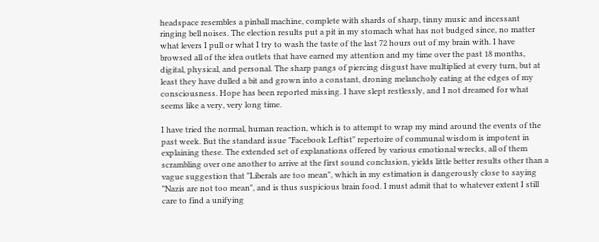headspace resembles a pinball machine, complete with shards of sharp, tinny music and incessant ringing bell noises. The election results put a pit in my stomach what has not budged since, no matter what levers I pull or what I try to wash the taste of the last 72 hours out of my brain with. I have browsed all of the idea outlets that have earned my attention and my time over the past 18 months, digital, physical, and personal. The sharp pangs of piercing disgust have multiplied at every turn, but at least they have dulled a bit and grown into a constant, droning melancholy eating at the edges of my consciousness. Hope has been reported missing. I have slept restlessly, and I not dreamed for what seems like a very, very long time.

I have tried the normal, human reaction, which is to attempt to wrap my mind around the events of the past week. But the standard issue "Facebook Leftist" repertoire of communal wisdom is impotent in explaining these. The extended set of explanations offered by various emotional wrecks, all of them scrambling over one another to arrive at the first sound conclusion, yields little better results other than a vague suggestion that "Liberals are too mean", which in my estimation is dangerously close to saying "Nazis are not too mean", and is thus suspicious brain food. I must admit that to whatever extent I still care to find a unifying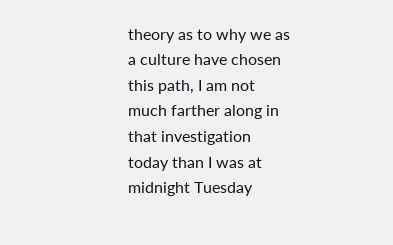theory as to why we as a culture have chosen this path, I am not much farther along in that investigation today than I was at midnight Tuesday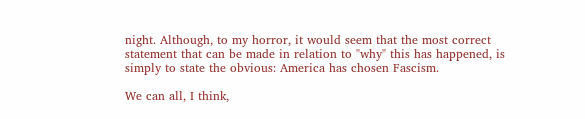night. Although, to my horror, it would seem that the most correct statement that can be made in relation to "why" this has happened, is simply to state the obvious: America has chosen Fascism.

We can all, I think,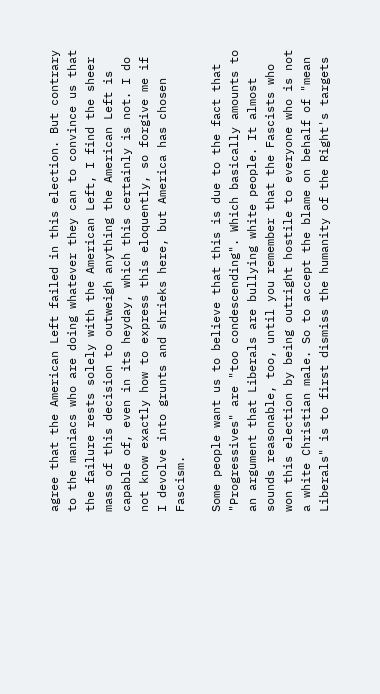agree that the American Left failed in this election. But contrary to the maniacs who are doing whatever they can to convince us that the failure rests solely with the American Left, I find the sheer mass of this decision to outweigh anything the American Left is capable of, even in its heyday, which this certainly is not. I do not know exactly how to express this eloquently, so forgive me if I devolve into grunts and shrieks here, but America has chosen Fascism.

Some people want us to believe that this is due to the fact that "Progressives" are "too condescending". Which basically amounts to an argument that Liberals are bullying white people. It almost sounds reasonable, too, until you remember that the Fascists who won this election by being outright hostile to everyone who is not a white Christian male. So to accept the blame on behalf of "mean Liberals" is to first dismiss the humanity of the Right's targets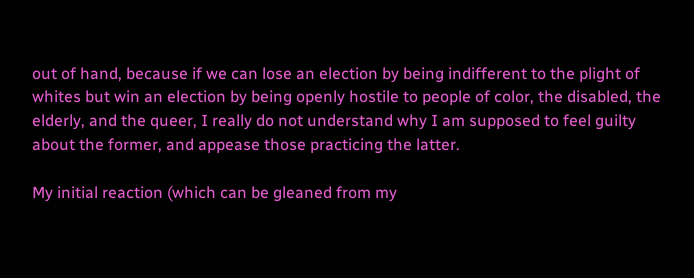out of hand, because if we can lose an election by being indifferent to the plight of whites but win an election by being openly hostile to people of color, the disabled, the elderly, and the queer, I really do not understand why I am supposed to feel guilty about the former, and appease those practicing the latter.

My initial reaction (which can be gleaned from my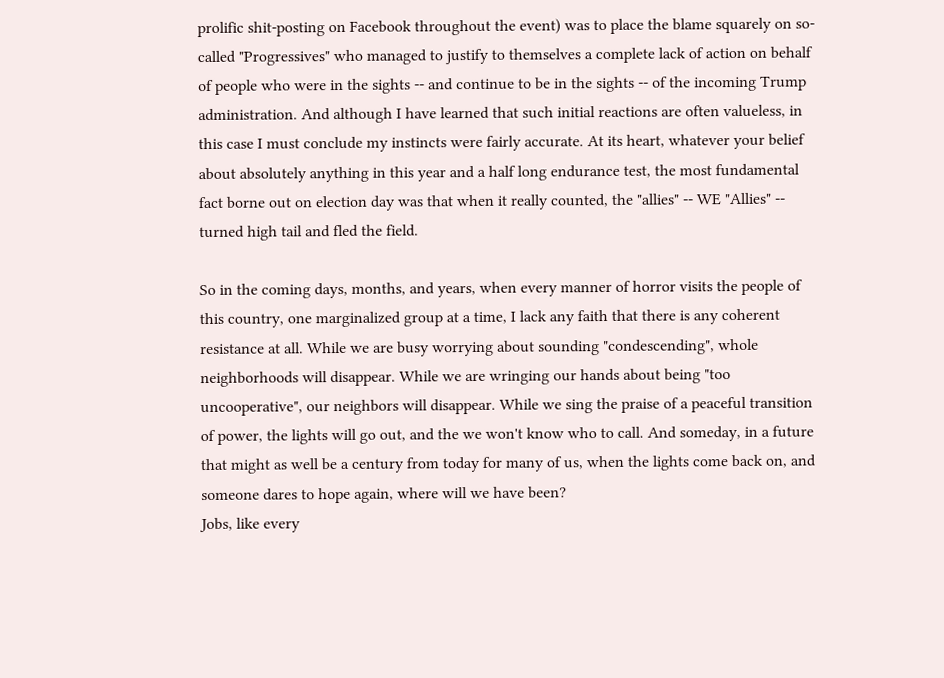prolific shit-posting on Facebook throughout the event) was to place the blame squarely on so-called "Progressives" who managed to justify to themselves a complete lack of action on behalf of people who were in the sights -- and continue to be in the sights -- of the incoming Trump administration. And although I have learned that such initial reactions are often valueless, in this case I must conclude my instincts were fairly accurate. At its heart, whatever your belief about absolutely anything in this year and a half long endurance test, the most fundamental fact borne out on election day was that when it really counted, the "allies" -- WE "Allies" -- turned high tail and fled the field.

So in the coming days, months, and years, when every manner of horror visits the people of this country, one marginalized group at a time, I lack any faith that there is any coherent resistance at all. While we are busy worrying about sounding "condescending", whole neighborhoods will disappear. While we are wringing our hands about being "too uncooperative", our neighbors will disappear. While we sing the praise of a peaceful transition of power, the lights will go out, and the we won't know who to call. And someday, in a future that might as well be a century from today for many of us, when the lights come back on, and someone dares to hope again, where will we have been?
Jobs, like every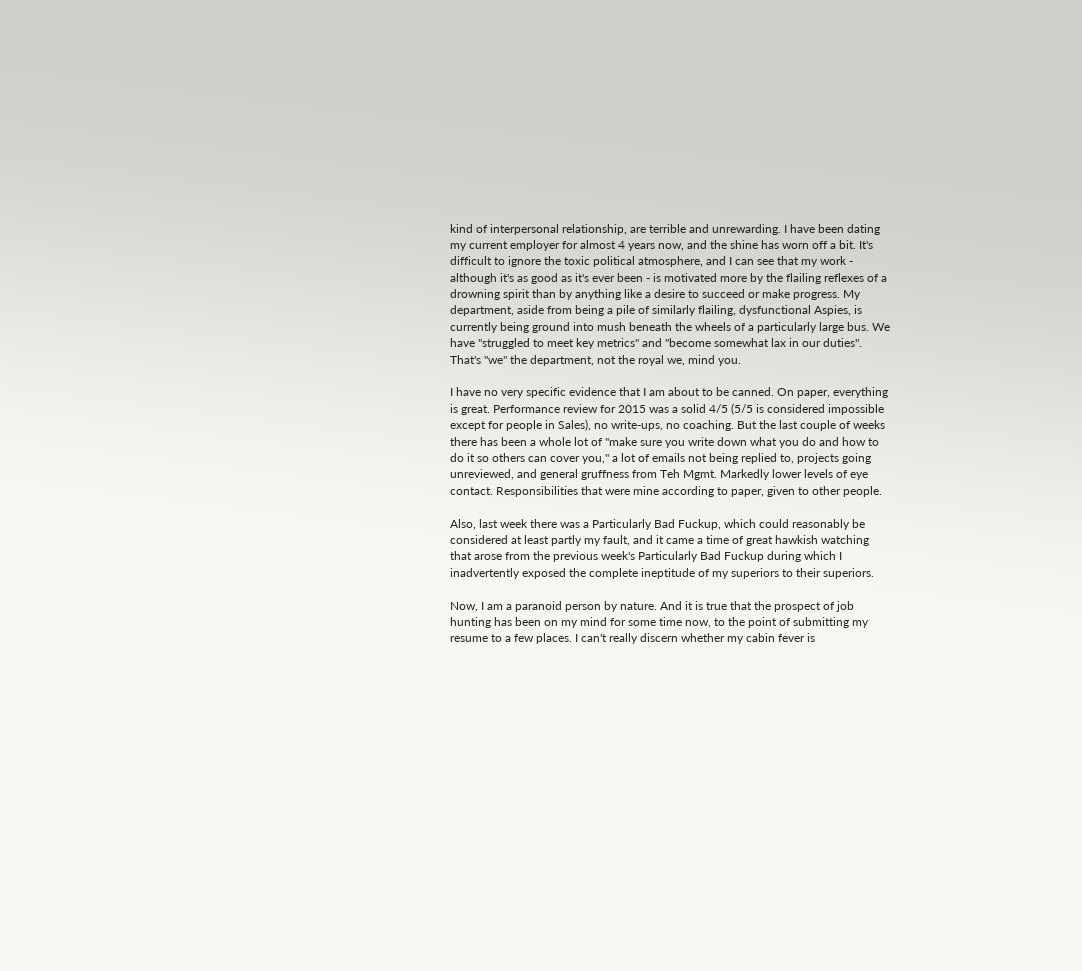kind of interpersonal relationship, are terrible and unrewarding. I have been dating my current employer for almost 4 years now, and the shine has worn off a bit. It's difficult to ignore the toxic political atmosphere, and I can see that my work - although it's as good as it's ever been - is motivated more by the flailing reflexes of a drowning spirit than by anything like a desire to succeed or make progress. My department, aside from being a pile of similarly flailing, dysfunctional Aspies, is currently being ground into mush beneath the wheels of a particularly large bus. We have "struggled to meet key metrics" and "become somewhat lax in our duties". That's "we" the department, not the royal we, mind you.

I have no very specific evidence that I am about to be canned. On paper, everything is great. Performance review for 2015 was a solid 4/5 (5/5 is considered impossible except for people in Sales), no write-ups, no coaching. But the last couple of weeks there has been a whole lot of "make sure you write down what you do and how to do it so others can cover you," a lot of emails not being replied to, projects going unreviewed, and general gruffness from Teh Mgmt. Markedly lower levels of eye contact. Responsibilities that were mine according to paper, given to other people.

Also, last week there was a Particularly Bad Fuckup, which could reasonably be considered at least partly my fault, and it came a time of great hawkish watching that arose from the previous week's Particularly Bad Fuckup during which I inadvertently exposed the complete ineptitude of my superiors to their superiors.

Now, I am a paranoid person by nature. And it is true that the prospect of job hunting has been on my mind for some time now, to the point of submitting my resume to a few places. I can't really discern whether my cabin fever is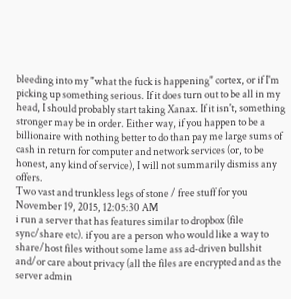bleeding into my "what the fuck is happening" cortex, or if I'm picking up something serious. If it does turn out to be all in my head, I should probably start taking Xanax. If it isn't, something stronger may be in order. Either way, if you happen to be a billionaire with nothing better to do than pay me large sums of cash in return for computer and network services (or, to be honest, any kind of service), I will not summarily dismiss any offers.
Two vast and trunkless legs of stone / free stuff for you
November 19, 2015, 12:05:30 AM
i run a server that has features similar to dropbox (file sync/share etc). if you are a person who would like a way to share/host files without some lame ass ad-driven bullshit and/or care about privacy (all the files are encrypted and as the server admin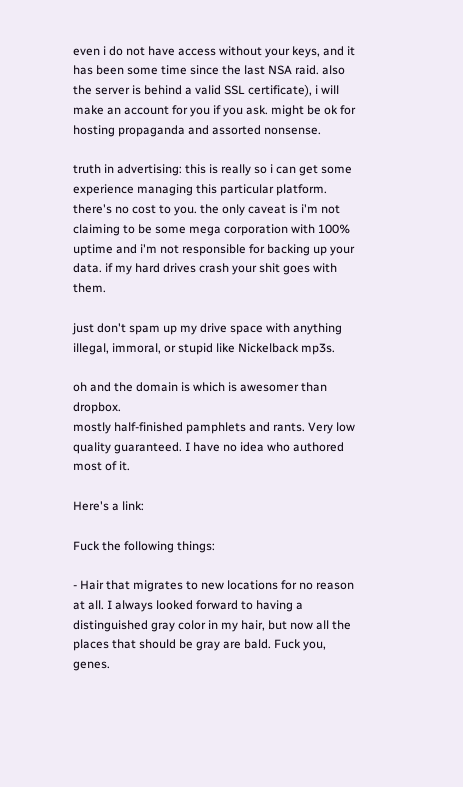even i do not have access without your keys, and it has been some time since the last NSA raid. also the server is behind a valid SSL certificate), i will make an account for you if you ask. might be ok for hosting propaganda and assorted nonsense.

truth in advertising: this is really so i can get some experience managing this particular platform. there's no cost to you. the only caveat is i'm not claiming to be some mega corporation with 100% uptime and i'm not responsible for backing up your data. if my hard drives crash your shit goes with them.

just don't spam up my drive space with anything illegal, immoral, or stupid like Nickelback mp3s.

oh and the domain is which is awesomer than dropbox.
mostly half-finished pamphlets and rants. Very low quality guaranteed. I have no idea who authored most of it.

Here's a link:

Fuck the following things:

- Hair that migrates to new locations for no reason at all. I always looked forward to having a distinguished gray color in my hair, but now all the places that should be gray are bald. Fuck you, genes.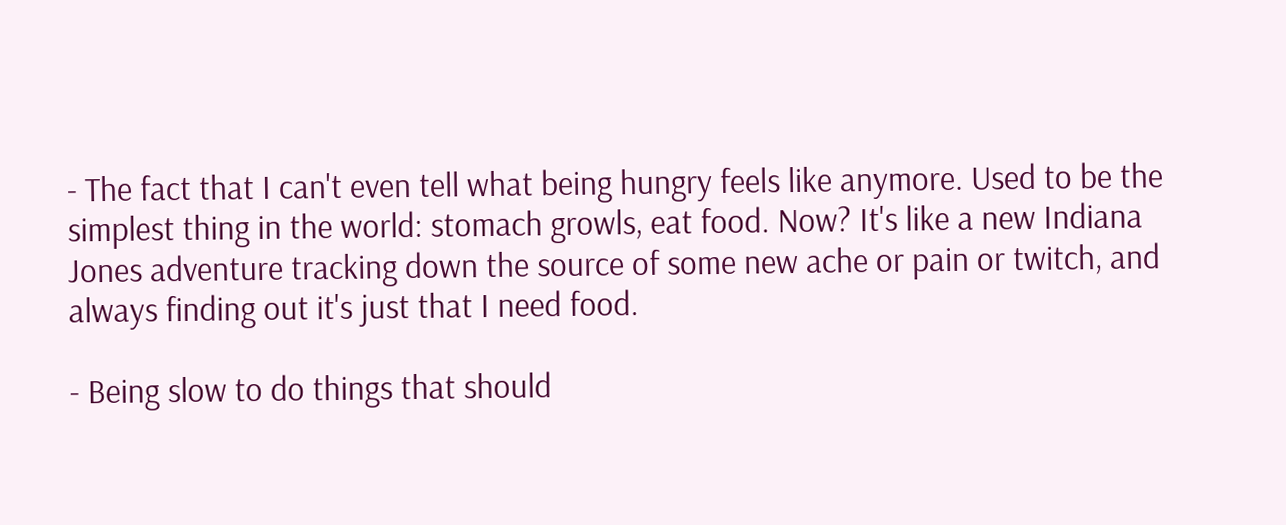- The fact that I can't even tell what being hungry feels like anymore. Used to be the simplest thing in the world: stomach growls, eat food. Now? It's like a new Indiana Jones adventure tracking down the source of some new ache or pain or twitch, and always finding out it's just that I need food.

- Being slow to do things that should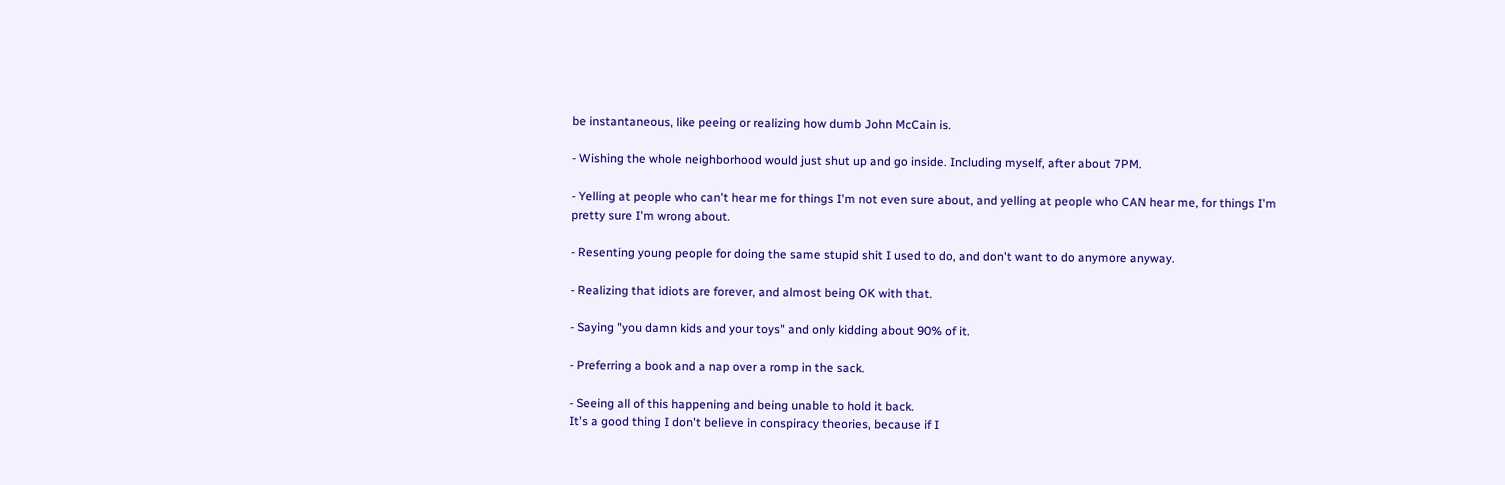be instantaneous, like peeing or realizing how dumb John McCain is.

- Wishing the whole neighborhood would just shut up and go inside. Including myself, after about 7PM.

- Yelling at people who can't hear me for things I'm not even sure about, and yelling at people who CAN hear me, for things I'm pretty sure I'm wrong about.

- Resenting young people for doing the same stupid shit I used to do, and don't want to do anymore anyway.

- Realizing that idiots are forever, and almost being OK with that.

- Saying "you damn kids and your toys" and only kidding about 90% of it.

- Preferring a book and a nap over a romp in the sack.

- Seeing all of this happening and being unable to hold it back.
It's a good thing I don't believe in conspiracy theories, because if I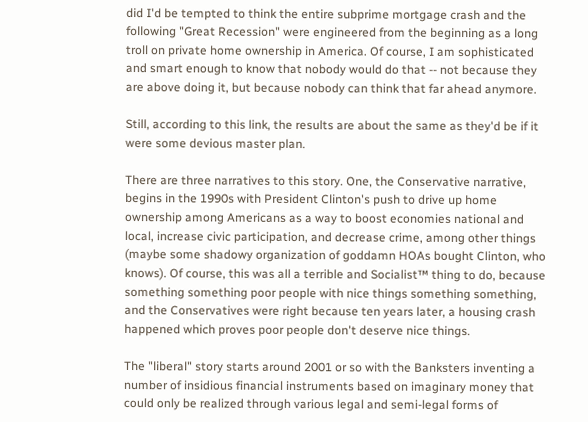did I'd be tempted to think the entire subprime mortgage crash and the following "Great Recession" were engineered from the beginning as a long troll on private home ownership in America. Of course, I am sophisticated and smart enough to know that nobody would do that -- not because they are above doing it, but because nobody can think that far ahead anymore.

Still, according to this link, the results are about the same as they'd be if it were some devious master plan.

There are three narratives to this story. One, the Conservative narrative, begins in the 1990s with President Clinton's push to drive up home ownership among Americans as a way to boost economies national and local, increase civic participation, and decrease crime, among other things (maybe some shadowy organization of goddamn HOAs bought Clinton, who knows). Of course, this was all a terrible and Socialist™ thing to do, because something something poor people with nice things something something, and the Conservatives were right because ten years later, a housing crash happened which proves poor people don't deserve nice things.

The "liberal" story starts around 2001 or so with the Banksters inventing a number of insidious financial instruments based on imaginary money that could only be realized through various legal and semi-legal forms of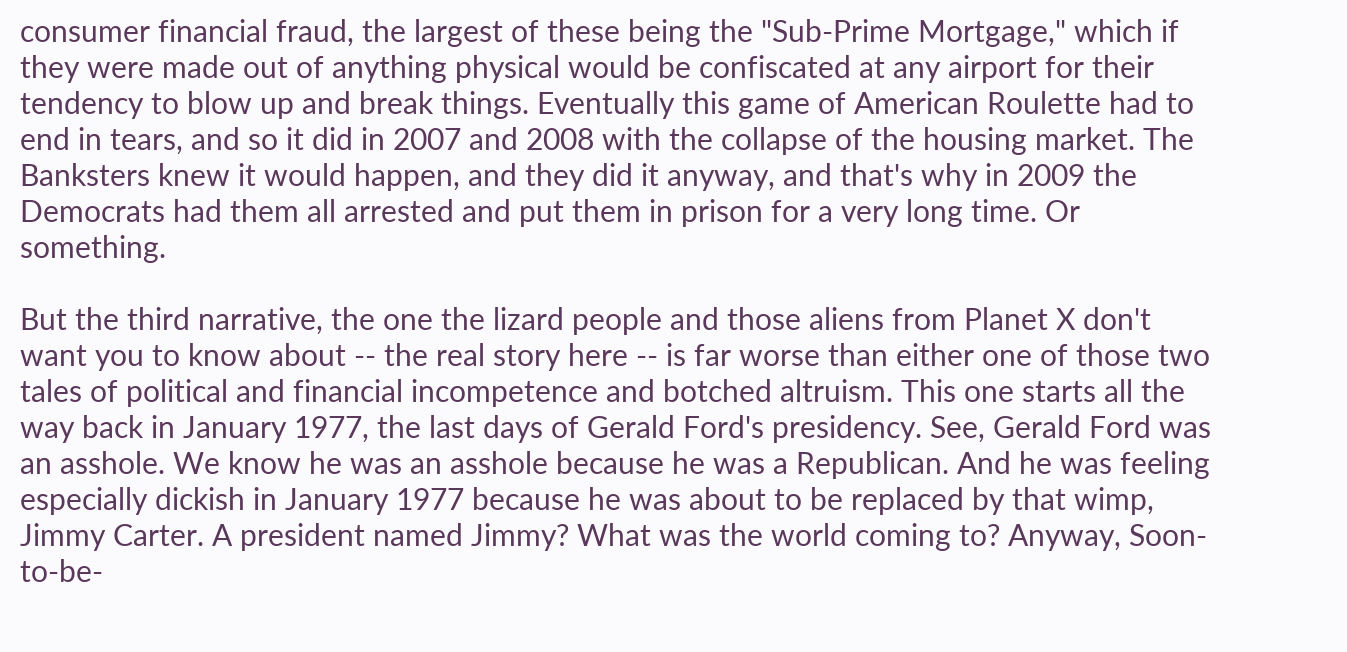consumer financial fraud, the largest of these being the "Sub-Prime Mortgage," which if they were made out of anything physical would be confiscated at any airport for their tendency to blow up and break things. Eventually this game of American Roulette had to end in tears, and so it did in 2007 and 2008 with the collapse of the housing market. The Banksters knew it would happen, and they did it anyway, and that's why in 2009 the Democrats had them all arrested and put them in prison for a very long time. Or something.

But the third narrative, the one the lizard people and those aliens from Planet X don't want you to know about -- the real story here -- is far worse than either one of those two tales of political and financial incompetence and botched altruism. This one starts all the way back in January 1977, the last days of Gerald Ford's presidency. See, Gerald Ford was an asshole. We know he was an asshole because he was a Republican. And he was feeling especially dickish in January 1977 because he was about to be replaced by that wimp, Jimmy Carter. A president named Jimmy? What was the world coming to? Anyway, Soon-to-be-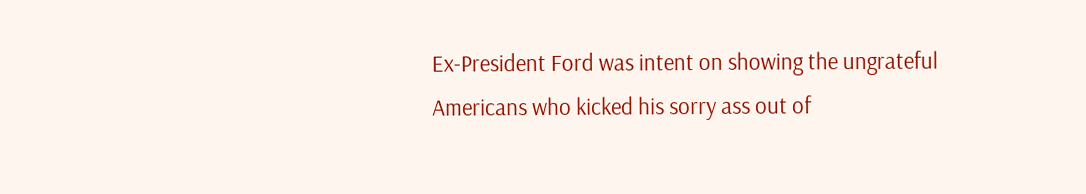Ex-President Ford was intent on showing the ungrateful Americans who kicked his sorry ass out of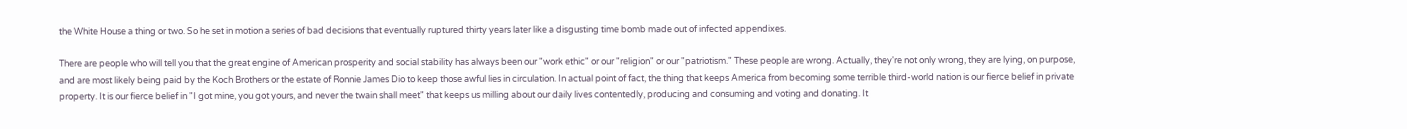the White House a thing or two. So he set in motion a series of bad decisions that eventually ruptured thirty years later like a disgusting time bomb made out of infected appendixes.

There are people who will tell you that the great engine of American prosperity and social stability has always been our "work ethic" or our "religion" or our "patriotism." These people are wrong. Actually, they're not only wrong, they are lying, on purpose, and are most likely being paid by the Koch Brothers or the estate of Ronnie James Dio to keep those awful lies in circulation. In actual point of fact, the thing that keeps America from becoming some terrible third-world nation is our fierce belief in private property. It is our fierce belief in "I got mine, you got yours, and never the twain shall meet" that keeps us milling about our daily lives contentedly, producing and consuming and voting and donating. It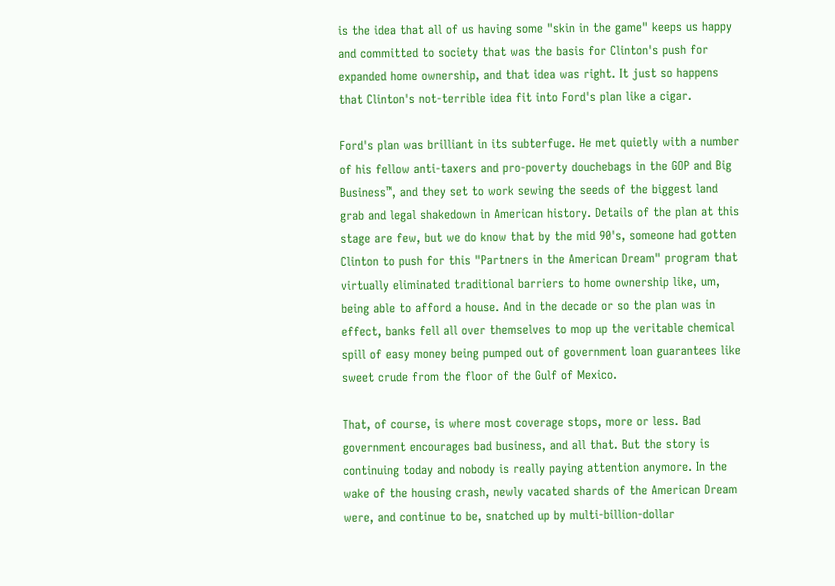is the idea that all of us having some "skin in the game" keeps us happy and committed to society that was the basis for Clinton's push for expanded home ownership, and that idea was right. It just so happens that Clinton's not-terrible idea fit into Ford's plan like a cigar.

Ford's plan was brilliant in its subterfuge. He met quietly with a number of his fellow anti-taxers and pro-poverty douchebags in the GOP and Big Business™, and they set to work sewing the seeds of the biggest land grab and legal shakedown in American history. Details of the plan at this stage are few, but we do know that by the mid 90's, someone had gotten Clinton to push for this "Partners in the American Dream" program that virtually eliminated traditional barriers to home ownership like, um, being able to afford a house. And in the decade or so the plan was in effect, banks fell all over themselves to mop up the veritable chemical spill of easy money being pumped out of government loan guarantees like sweet crude from the floor of the Gulf of Mexico.

That, of course, is where most coverage stops, more or less. Bad government encourages bad business, and all that. But the story is continuing today and nobody is really paying attention anymore. In the wake of the housing crash, newly vacated shards of the American Dream were, and continue to be, snatched up by multi-billion-dollar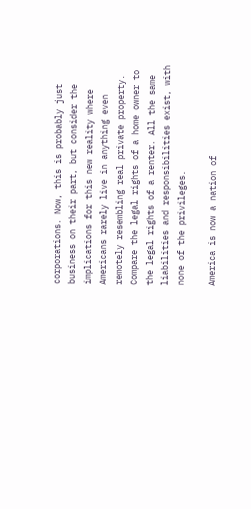corporations. Now, this is probably just business on their part, but consider the implications for this new reality where Americans rarely live in anything even remotely resembling real private property. Compare the legal rights of a home owner to the legal rights of a renter. All the same liabilities and responsibilities exist, with none of the privileges.

America is now a nation of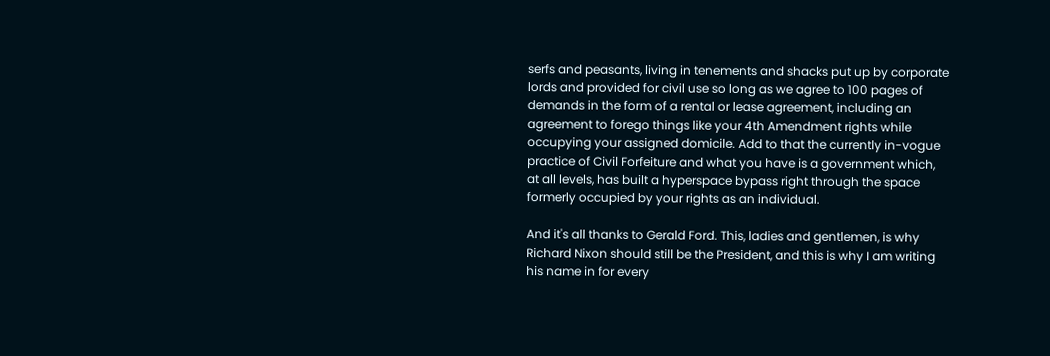serfs and peasants, living in tenements and shacks put up by corporate lords and provided for civil use so long as we agree to 100 pages of demands in the form of a rental or lease agreement, including an agreement to forego things like your 4th Amendment rights while occupying your assigned domicile. Add to that the currently in-vogue practice of Civil Forfeiture and what you have is a government which, at all levels, has built a hyperspace bypass right through the space formerly occupied by your rights as an individual.

And it's all thanks to Gerald Ford. This, ladies and gentlemen, is why Richard Nixon should still be the President, and this is why I am writing his name in for every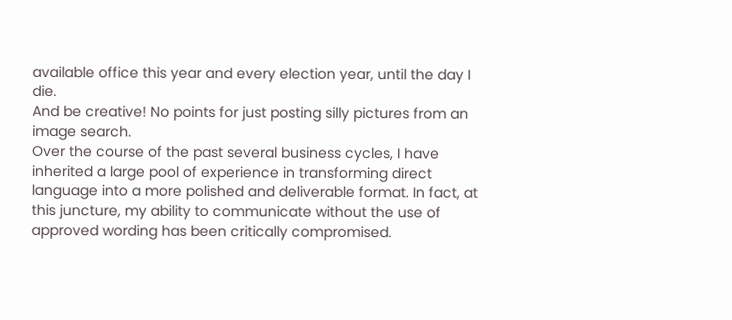available office this year and every election year, until the day I die.
And be creative! No points for just posting silly pictures from an image search.
Over the course of the past several business cycles, I have inherited a large pool of experience in transforming direct language into a more polished and deliverable format. In fact, at this juncture, my ability to communicate without the use of approved wording has been critically compromised.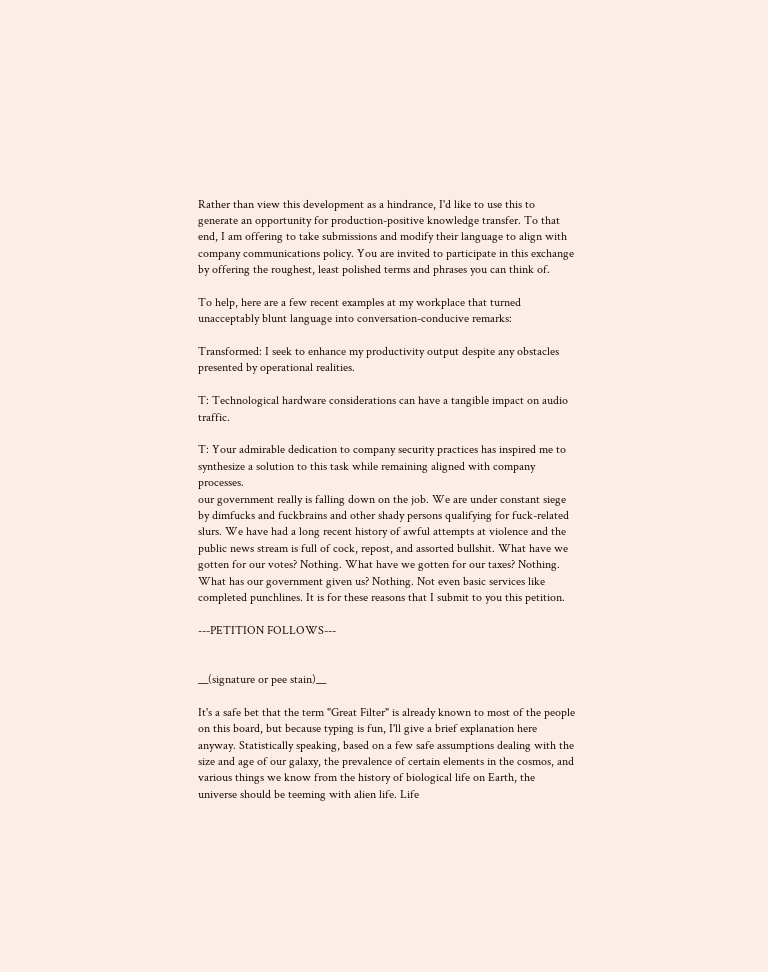Rather than view this development as a hindrance, I'd like to use this to generate an opportunity for production-positive knowledge transfer. To that end, I am offering to take submissions and modify their language to align with company communications policy. You are invited to participate in this exchange by offering the roughest, least polished terms and phrases you can think of.

To help, here are a few recent examples at my workplace that turned unacceptably blunt language into conversation-conducive remarks:

Transformed: I seek to enhance my productivity output despite any obstacles presented by operational realities.

T: Technological hardware considerations can have a tangible impact on audio traffic.

T: Your admirable dedication to company security practices has inspired me to synthesize a solution to this task while remaining aligned with company processes.
our government really is falling down on the job. We are under constant siege by dimfucks and fuckbrains and other shady persons qualifying for fuck-related slurs. We have had a long recent history of awful attempts at violence and the public news stream is full of cock, repost, and assorted bullshit. What have we gotten for our votes? Nothing. What have we gotten for our taxes? Nothing. What has our government given us? Nothing. Not even basic services like completed punchlines. It is for these reasons that I submit to you this petition.

---PETITION FOLLOWS---


__(signature or pee stain)__

It's a safe bet that the term "Great Filter" is already known to most of the people on this board, but because typing is fun, I'll give a brief explanation here anyway. Statistically speaking, based on a few safe assumptions dealing with the size and age of our galaxy, the prevalence of certain elements in the cosmos, and various things we know from the history of biological life on Earth, the universe should be teeming with alien life. Life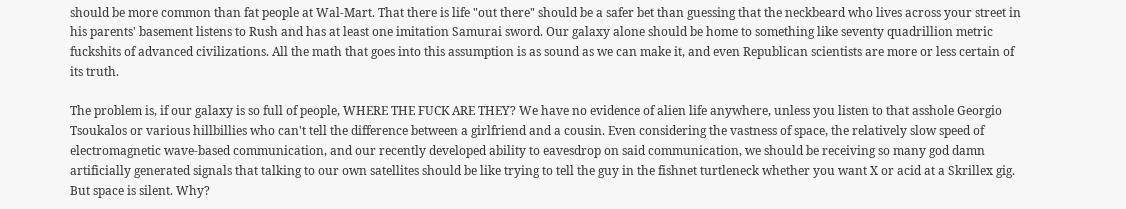should be more common than fat people at Wal-Mart. That there is life "out there" should be a safer bet than guessing that the neckbeard who lives across your street in his parents' basement listens to Rush and has at least one imitation Samurai sword. Our galaxy alone should be home to something like seventy quadrillion metric fuckshits of advanced civilizations. All the math that goes into this assumption is as sound as we can make it, and even Republican scientists are more or less certain of its truth.

The problem is, if our galaxy is so full of people, WHERE THE FUCK ARE THEY? We have no evidence of alien life anywhere, unless you listen to that asshole Georgio Tsoukalos or various hillbillies who can't tell the difference between a girlfriend and a cousin. Even considering the vastness of space, the relatively slow speed of electromagnetic wave-based communication, and our recently developed ability to eavesdrop on said communication, we should be receiving so many god damn artificially generated signals that talking to our own satellites should be like trying to tell the guy in the fishnet turtleneck whether you want X or acid at a Skrillex gig. But space is silent. Why?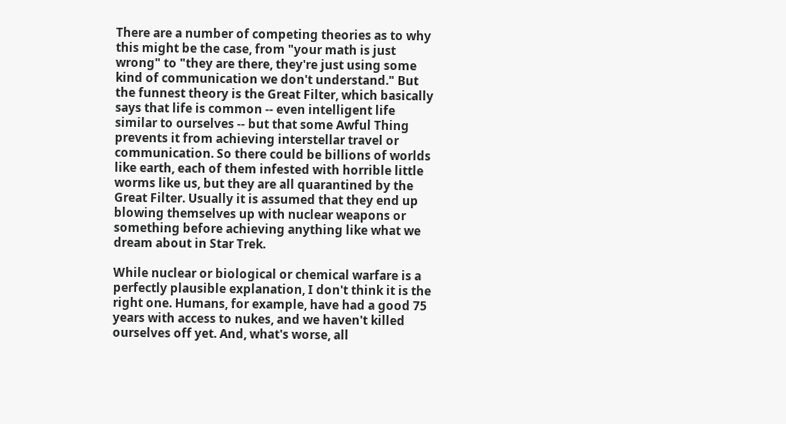There are a number of competing theories as to why this might be the case, from "your math is just wrong" to "they are there, they're just using some kind of communication we don't understand." But the funnest theory is the Great Filter, which basically says that life is common -- even intelligent life similar to ourselves -- but that some Awful Thing prevents it from achieving interstellar travel or communication. So there could be billions of worlds like earth, each of them infested with horrible little worms like us, but they are all quarantined by the Great Filter. Usually it is assumed that they end up blowing themselves up with nuclear weapons or something before achieving anything like what we dream about in Star Trek.

While nuclear or biological or chemical warfare is a perfectly plausible explanation, I don't think it is the right one. Humans, for example, have had a good 75 years with access to nukes, and we haven't killed ourselves off yet. And, what's worse, all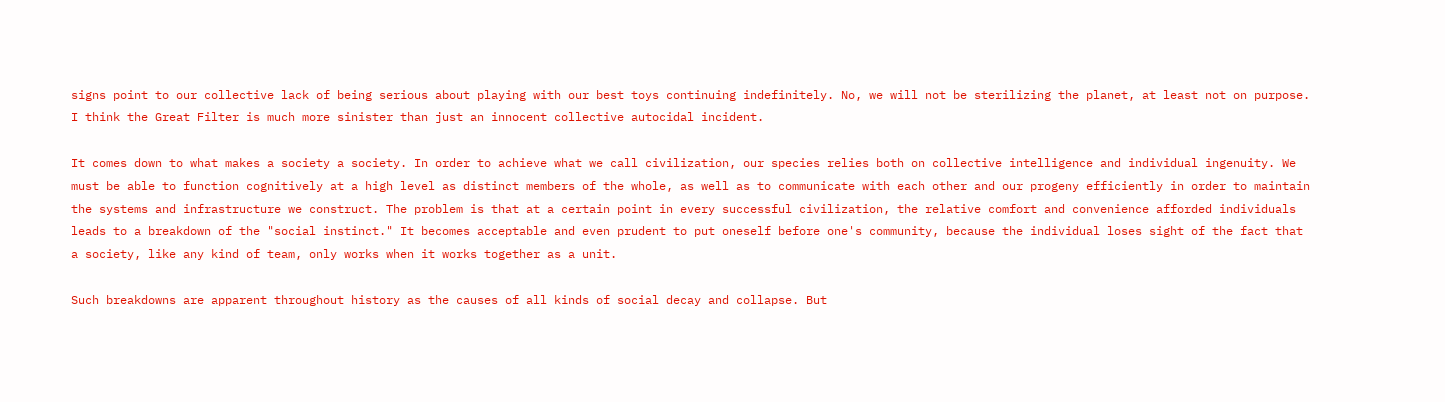signs point to our collective lack of being serious about playing with our best toys continuing indefinitely. No, we will not be sterilizing the planet, at least not on purpose. I think the Great Filter is much more sinister than just an innocent collective autocidal incident.

It comes down to what makes a society a society. In order to achieve what we call civilization, our species relies both on collective intelligence and individual ingenuity. We must be able to function cognitively at a high level as distinct members of the whole, as well as to communicate with each other and our progeny efficiently in order to maintain the systems and infrastructure we construct. The problem is that at a certain point in every successful civilization, the relative comfort and convenience afforded individuals leads to a breakdown of the "social instinct." It becomes acceptable and even prudent to put oneself before one's community, because the individual loses sight of the fact that a society, like any kind of team, only works when it works together as a unit.

Such breakdowns are apparent throughout history as the causes of all kinds of social decay and collapse. But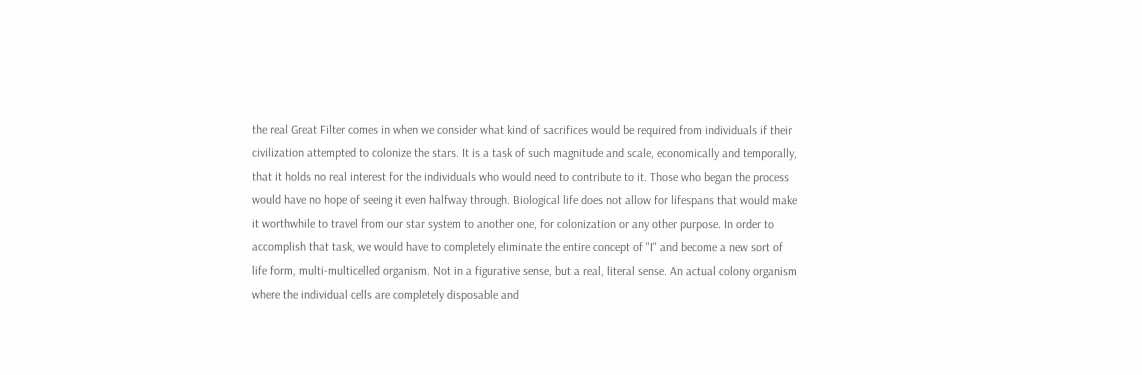the real Great Filter comes in when we consider what kind of sacrifices would be required from individuals if their civilization attempted to colonize the stars. It is a task of such magnitude and scale, economically and temporally, that it holds no real interest for the individuals who would need to contribute to it. Those who began the process would have no hope of seeing it even halfway through. Biological life does not allow for lifespans that would make it worthwhile to travel from our star system to another one, for colonization or any other purpose. In order to accomplish that task, we would have to completely eliminate the entire concept of "I" and become a new sort of life form, multi-multicelled organism. Not in a figurative sense, but a real, literal sense. An actual colony organism where the individual cells are completely disposable and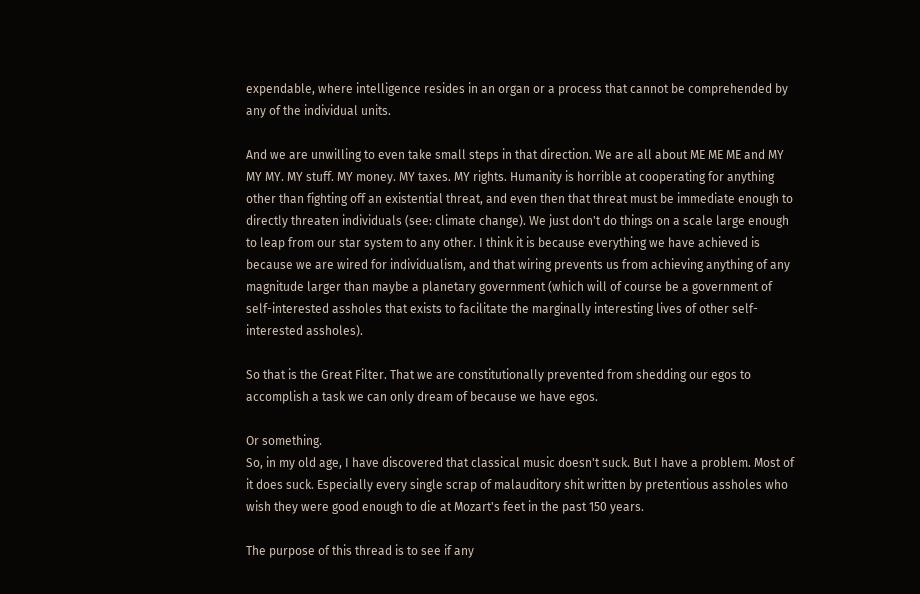expendable, where intelligence resides in an organ or a process that cannot be comprehended by any of the individual units.

And we are unwilling to even take small steps in that direction. We are all about ME ME ME and MY MY MY. MY stuff. MY money. MY taxes. MY rights. Humanity is horrible at cooperating for anything other than fighting off an existential threat, and even then that threat must be immediate enough to directly threaten individuals (see: climate change). We just don't do things on a scale large enough to leap from our star system to any other. I think it is because everything we have achieved is because we are wired for individualism, and that wiring prevents us from achieving anything of any magnitude larger than maybe a planetary government (which will of course be a government of self-interested assholes that exists to facilitate the marginally interesting lives of other self-interested assholes).

So that is the Great Filter. That we are constitutionally prevented from shedding our egos to accomplish a task we can only dream of because we have egos.

Or something.
So, in my old age, I have discovered that classical music doesn't suck. But I have a problem. Most of it does suck. Especially every single scrap of malauditory shit written by pretentious assholes who wish they were good enough to die at Mozart's feet in the past 150 years.

The purpose of this thread is to see if any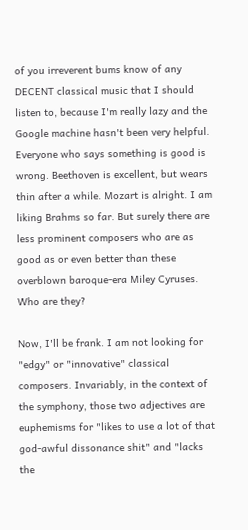of you irreverent bums know of any DECENT classical music that I should listen to, because I'm really lazy and the Google machine hasn't been very helpful. Everyone who says something is good is wrong. Beethoven is excellent, but wears thin after a while. Mozart is alright. I am liking Brahms so far. But surely there are less prominent composers who are as good as or even better than these overblown baroque-era Miley Cyruses. Who are they?

Now, I'll be frank. I am not looking for "edgy" or "innovative" classical composers. Invariably, in the context of the symphony, those two adjectives are euphemisms for "likes to use a lot of that god-awful dissonance shit" and "lacks the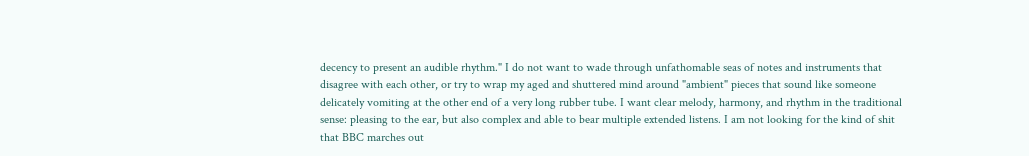decency to present an audible rhythm." I do not want to wade through unfathomable seas of notes and instruments that disagree with each other, or try to wrap my aged and shuttered mind around "ambient" pieces that sound like someone delicately vomiting at the other end of a very long rubber tube. I want clear melody, harmony, and rhythm in the traditional sense: pleasing to the ear, but also complex and able to bear multiple extended listens. I am not looking for the kind of shit that BBC marches out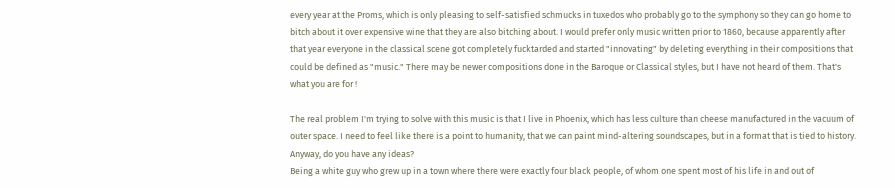every year at the Proms, which is only pleasing to self-satisfied schmucks in tuxedos who probably go to the symphony so they can go home to bitch about it over expensive wine that they are also bitching about. I would prefer only music written prior to 1860, because apparently after that year everyone in the classical scene got completely fucktarded and started "innovating" by deleting everything in their compositions that could be defined as "music." There may be newer compositions done in the Baroque or Classical styles, but I have not heard of them. That's what you are for !

The real problem I'm trying to solve with this music is that I live in Phoenix, which has less culture than cheese manufactured in the vacuum of outer space. I need to feel like there is a point to humanity, that we can paint mind-altering soundscapes, but in a format that is tied to history. Anyway, do you have any ideas?
Being a white guy who grew up in a town where there were exactly four black people, of whom one spent most of his life in and out of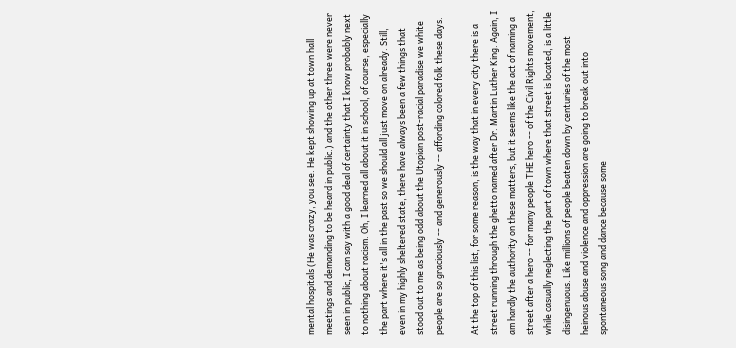mental hospitals (He was crazy, you see. He kept showing up at town hall meetings and demanding to be heard in public.) and the other three were never seen in public, I can say with a good deal of certainty that I know probably next to nothing about racism. Oh, I learned all about it in school, of course, especially the part where it's all in the past so we should all just move on already. Still, even in my highly sheltered state, there have always been a few things that stood out to me as being odd about the Utopian post-racial paradise we white people are so graciously -- and generously -- affording colored folk these days.

At the top of this list, for some reason, is the way that in every city there is a street running through the ghetto named after Dr. Martin Luther King. Again, I am hardly the authority on these matters, but it seems like the act of naming a street after a hero -- for many people THE hero -- of the Civil Rights movement, while casually neglecting the part of town where that street is located, is a little disingenuous. Like millions of people beaten down by centuries of the most heinous abuse and violence and oppression are going to break out into spontaneous song and dance because some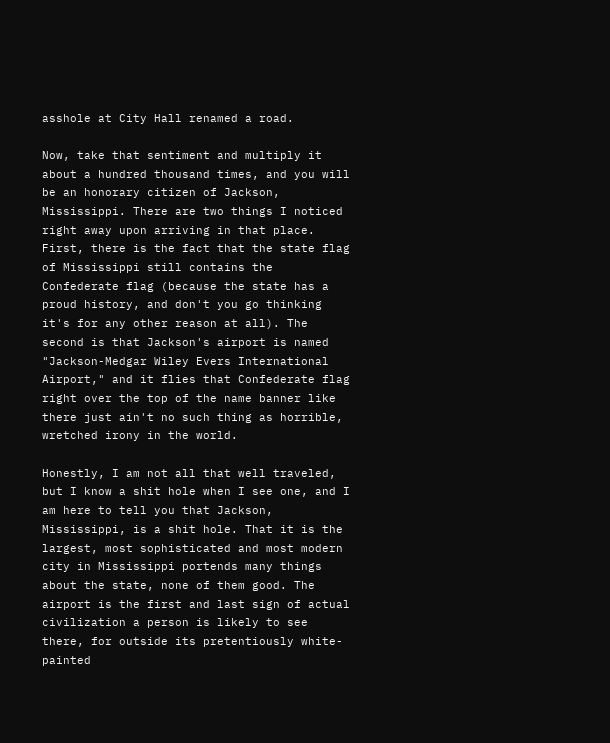asshole at City Hall renamed a road.

Now, take that sentiment and multiply it about a hundred thousand times, and you will be an honorary citizen of Jackson, Mississippi. There are two things I noticed right away upon arriving in that place. First, there is the fact that the state flag of Mississippi still contains the Confederate flag (because the state has a proud history, and don't you go thinking it's for any other reason at all). The second is that Jackson's airport is named "Jackson-Medgar Wiley Evers International Airport," and it flies that Confederate flag right over the top of the name banner like there just ain't no such thing as horrible, wretched irony in the world.

Honestly, I am not all that well traveled, but I know a shit hole when I see one, and I am here to tell you that Jackson, Mississippi, is a shit hole. That it is the largest, most sophisticated and most modern city in Mississippi portends many things about the state, none of them good. The airport is the first and last sign of actual civilization a person is likely to see there, for outside its pretentiously white-painted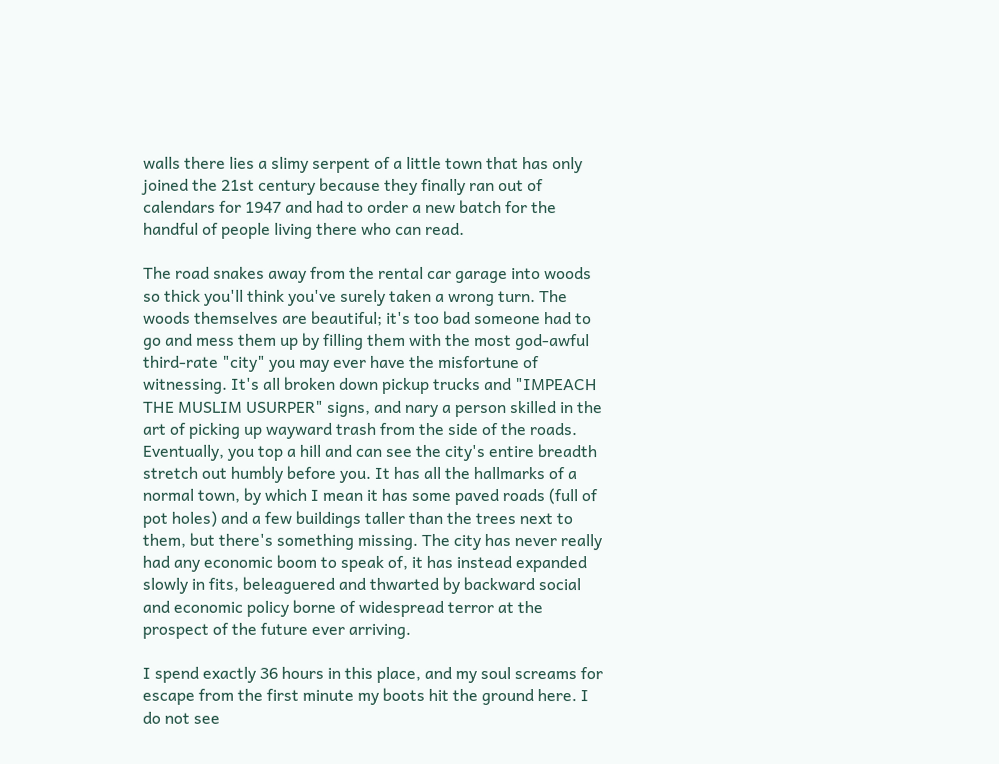walls there lies a slimy serpent of a little town that has only joined the 21st century because they finally ran out of calendars for 1947 and had to order a new batch for the handful of people living there who can read.

The road snakes away from the rental car garage into woods so thick you'll think you've surely taken a wrong turn. The woods themselves are beautiful; it's too bad someone had to go and mess them up by filling them with the most god-awful third-rate "city" you may ever have the misfortune of witnessing. It's all broken down pickup trucks and "IMPEACH THE MUSLIM USURPER" signs, and nary a person skilled in the art of picking up wayward trash from the side of the roads. Eventually, you top a hill and can see the city's entire breadth stretch out humbly before you. It has all the hallmarks of a normal town, by which I mean it has some paved roads (full of pot holes) and a few buildings taller than the trees next to them, but there's something missing. The city has never really had any economic boom to speak of, it has instead expanded slowly in fits, beleaguered and thwarted by backward social and economic policy borne of widespread terror at the prospect of the future ever arriving.

I spend exactly 36 hours in this place, and my soul screams for escape from the first minute my boots hit the ground here. I do not see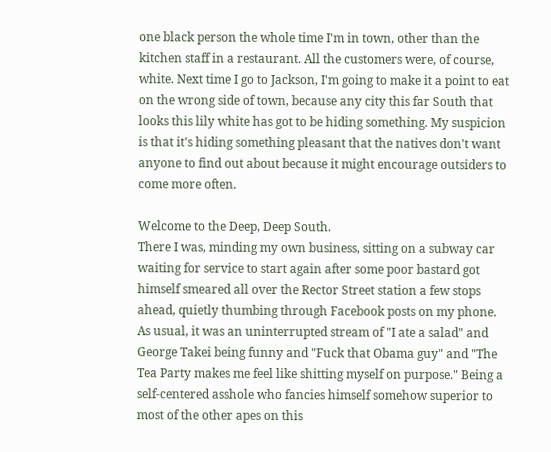one black person the whole time I'm in town, other than the kitchen staff in a restaurant. All the customers were, of course, white. Next time I go to Jackson, I'm going to make it a point to eat on the wrong side of town, because any city this far South that looks this lily white has got to be hiding something. My suspicion is that it's hiding something pleasant that the natives don't want anyone to find out about because it might encourage outsiders to come more often.

Welcome to the Deep, Deep South.
There I was, minding my own business, sitting on a subway car waiting for service to start again after some poor bastard got himself smeared all over the Rector Street station a few stops ahead, quietly thumbing through Facebook posts on my phone. As usual, it was an uninterrupted stream of "I ate a salad" and George Takei being funny and "Fuck that Obama guy" and "The Tea Party makes me feel like shitting myself on purpose." Being a self-centered asshole who fancies himself somehow superior to most of the other apes on this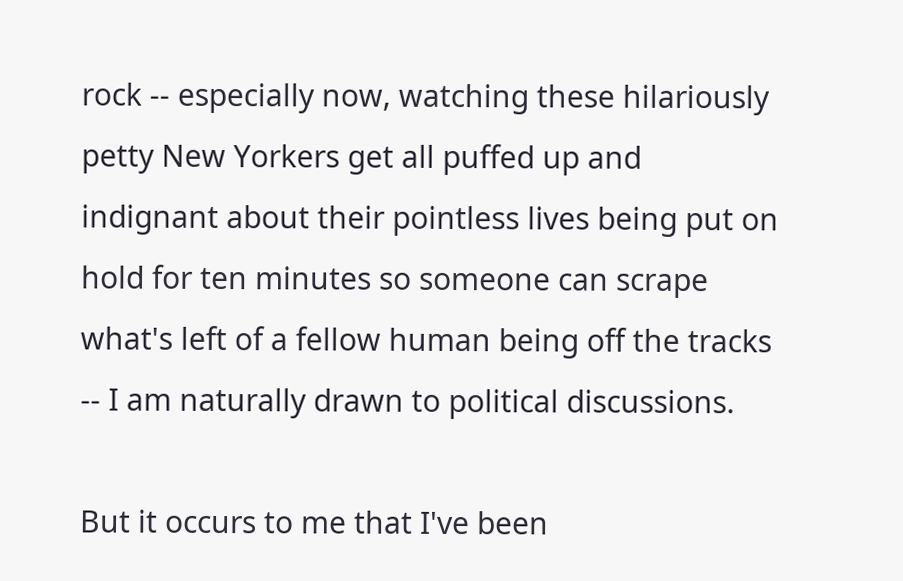rock -- especially now, watching these hilariously petty New Yorkers get all puffed up and indignant about their pointless lives being put on hold for ten minutes so someone can scrape what's left of a fellow human being off the tracks -- I am naturally drawn to political discussions.

But it occurs to me that I've been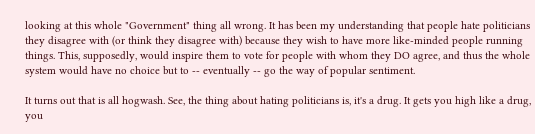looking at this whole "Government" thing all wrong. It has been my understanding that people hate politicians they disagree with (or think they disagree with) because they wish to have more like-minded people running things. This, supposedly, would inspire them to vote for people with whom they DO agree, and thus the whole system would have no choice but to -- eventually -- go the way of popular sentiment.

It turns out that is all hogwash. See, the thing about hating politicians is, it's a drug. It gets you high like a drug, you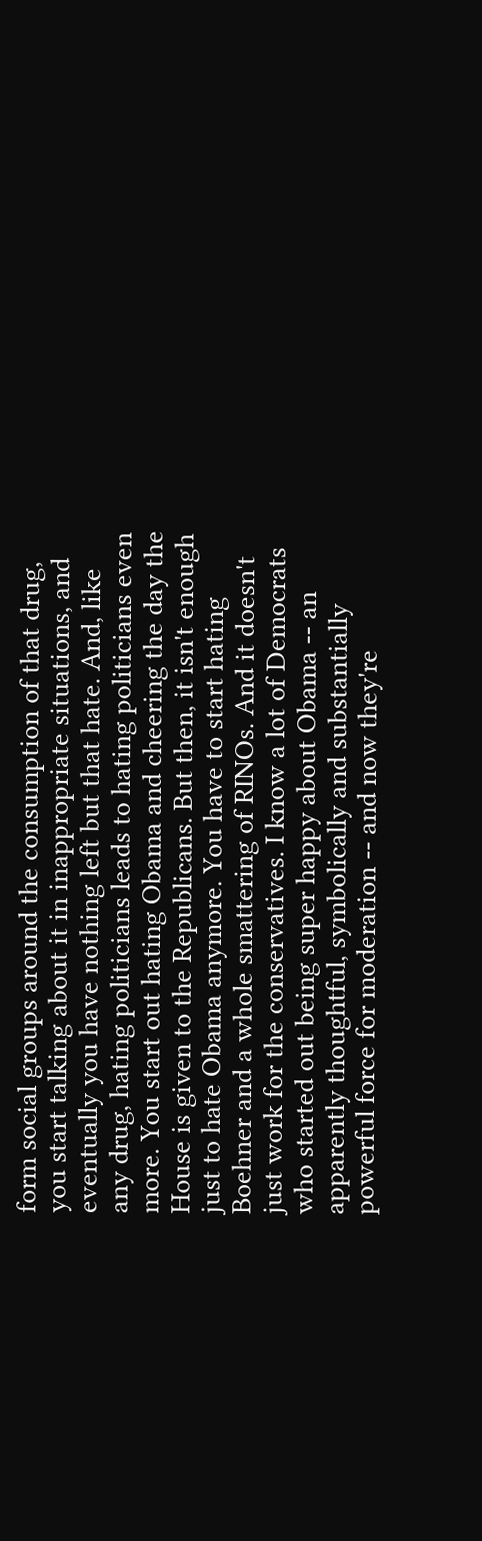form social groups around the consumption of that drug, you start talking about it in inappropriate situations, and eventually you have nothing left but that hate. And, like any drug, hating politicians leads to hating politicians even more. You start out hating Obama and cheering the day the House is given to the Republicans. But then, it isn't enough just to hate Obama anymore. You have to start hating Boehner and a whole smattering of RINOs. And it doesn't just work for the conservatives. I know a lot of Democrats who started out being super happy about Obama -- an apparently thoughtful, symbolically and substantially powerful force for moderation -- and now they're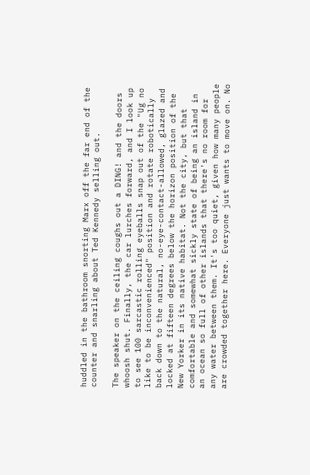huddled in the bathroom snorting Marx off the far end of the counter and snarling about Ted Kennedy selling out.

The speaker on the ceiling coughs out a DING! and the doors whoosh shut. Finally, the car lurches forward, and I look up to see 100 sarcastic rolling eyeballs snap out of the "Ug no like to be inconvenienced" position and rotate robotically back down to the natural, no-eye-contact-allowed, glazed and locked at fifteen degrees below the horizon position of the New Yorker in its native habitat. Not the city, but that comfortable and somewhat sickly state of being an island in an ocean so full of other islands that there's no room for any water between them. It's too quiet, given how many people are crowded together here. Everyone just wants to move on. No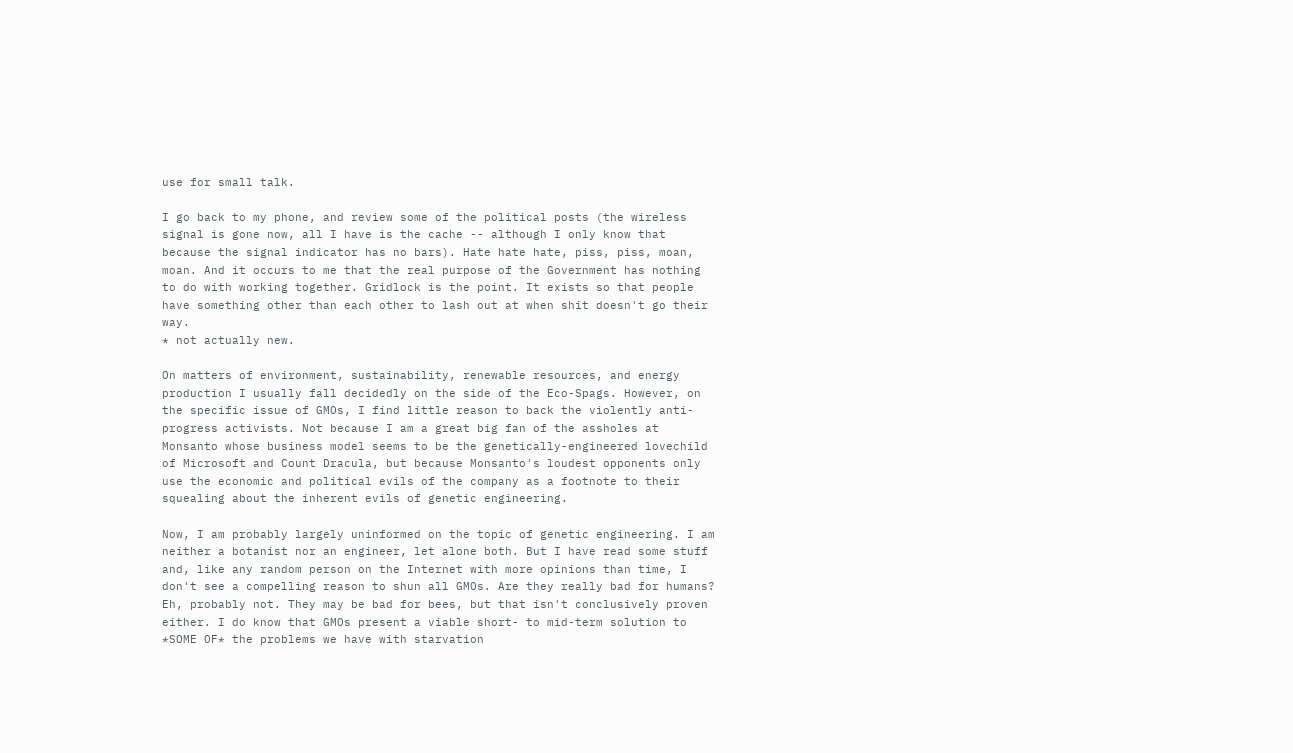use for small talk.

I go back to my phone, and review some of the political posts (the wireless signal is gone now, all I have is the cache -- although I only know that because the signal indicator has no bars). Hate hate hate, piss, piss, moan, moan. And it occurs to me that the real purpose of the Government has nothing to do with working together. Gridlock is the point. It exists so that people have something other than each other to lash out at when shit doesn't go their way.
* not actually new.

On matters of environment, sustainability, renewable resources, and energy production I usually fall decidedly on the side of the Eco-Spags. However, on the specific issue of GMOs, I find little reason to back the violently anti-progress activists. Not because I am a great big fan of the assholes at Monsanto whose business model seems to be the genetically-engineered lovechild of Microsoft and Count Dracula, but because Monsanto's loudest opponents only use the economic and political evils of the company as a footnote to their squealing about the inherent evils of genetic engineering.

Now, I am probably largely uninformed on the topic of genetic engineering. I am neither a botanist nor an engineer, let alone both. But I have read some stuff and, like any random person on the Internet with more opinions than time, I don't see a compelling reason to shun all GMOs. Are they really bad for humans? Eh, probably not. They may be bad for bees, but that isn't conclusively proven either. I do know that GMOs present a viable short- to mid-term solution to *SOME OF* the problems we have with starvation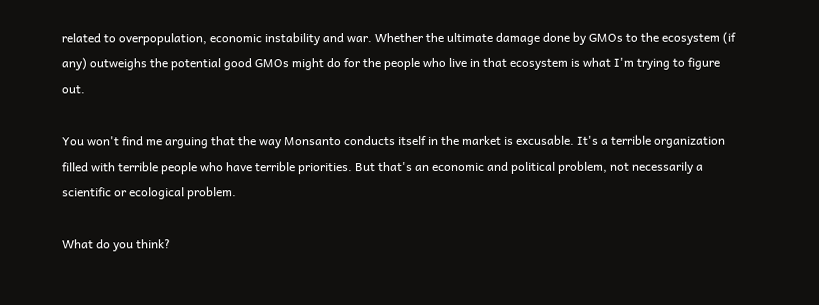related to overpopulation, economic instability and war. Whether the ultimate damage done by GMOs to the ecosystem (if any) outweighs the potential good GMOs might do for the people who live in that ecosystem is what I'm trying to figure out.

You won't find me arguing that the way Monsanto conducts itself in the market is excusable. It's a terrible organization filled with terrible people who have terrible priorities. But that's an economic and political problem, not necessarily a scientific or ecological problem.

What do you think?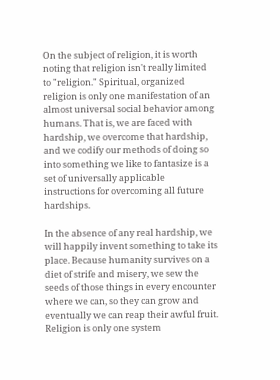On the subject of religion, it is worth noting that religion isn't really limited to "religion." Spiritual, organized religion is only one manifestation of an almost universal social behavior among humans. That is, we are faced with hardship, we overcome that hardship, and we codify our methods of doing so into something we like to fantasize is a set of universally applicable instructions for overcoming all future hardships.

In the absence of any real hardship, we will happily invent something to take its place. Because humanity survives on a diet of strife and misery, we sew the seeds of those things in every encounter where we can, so they can grow and eventually we can reap their awful fruit. Religion is only one system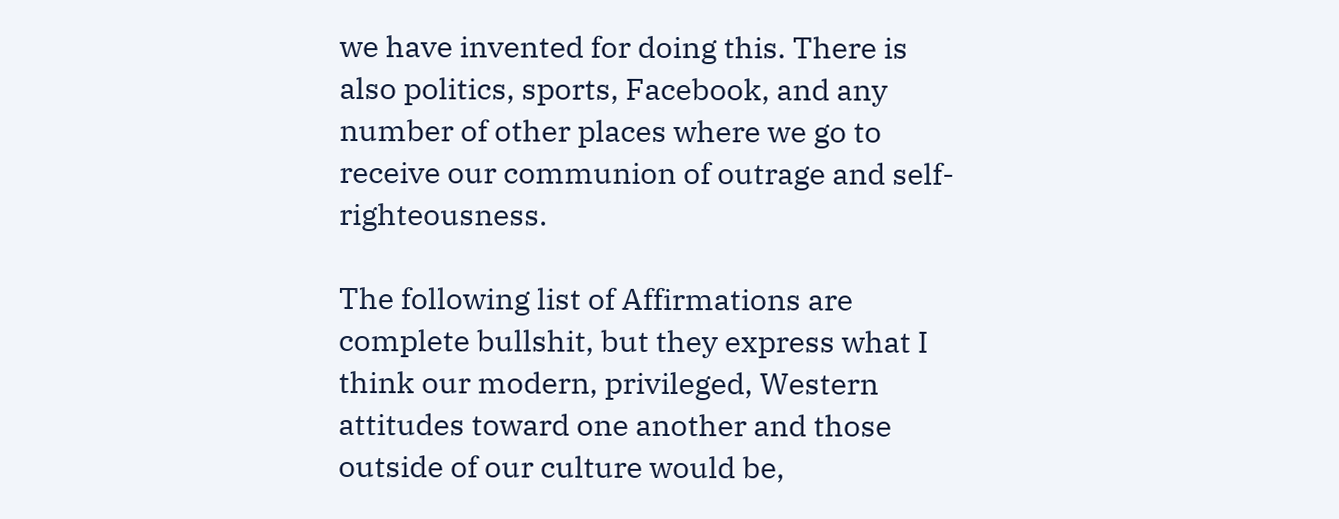we have invented for doing this. There is also politics, sports, Facebook, and any  number of other places where we go to receive our communion of outrage and self-righteousness.

The following list of Affirmations are complete bullshit, but they express what I think our modern, privileged, Western attitudes toward one another and those outside of our culture would be,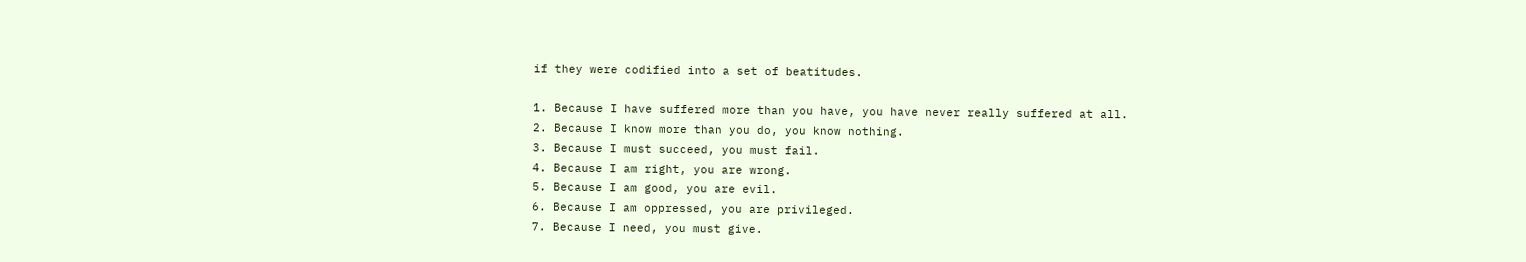if they were codified into a set of beatitudes.

1. Because I have suffered more than you have, you have never really suffered at all.
2. Because I know more than you do, you know nothing.
3. Because I must succeed, you must fail.
4. Because I am right, you are wrong.
5. Because I am good, you are evil.
6. Because I am oppressed, you are privileged.
7. Because I need, you must give.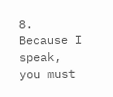8. Because I speak, you must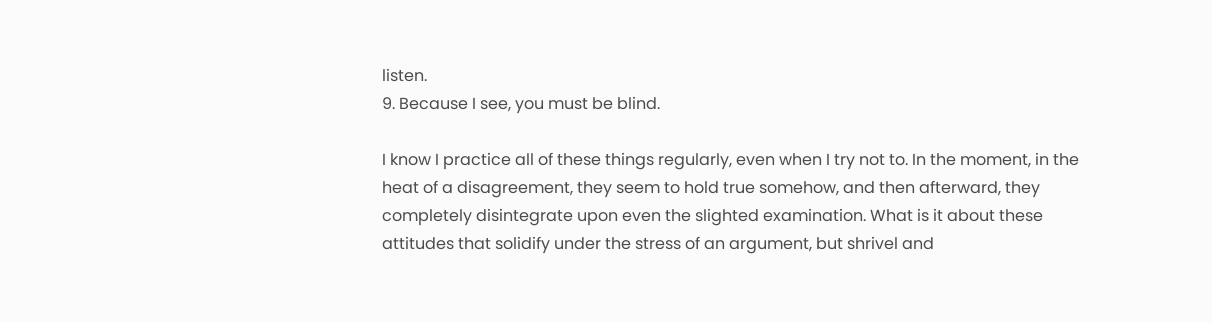listen.
9. Because I see, you must be blind.

I know I practice all of these things regularly, even when I try not to. In the moment, in the heat of a disagreement, they seem to hold true somehow, and then afterward, they completely disintegrate upon even the slighted examination. What is it about these attitudes that solidify under the stress of an argument, but shrivel and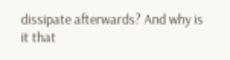dissipate afterwards? And why is it that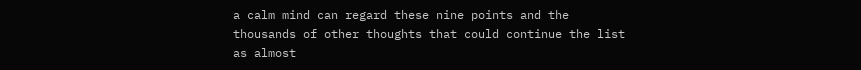a calm mind can regard these nine points and the thousands of other thoughts that could continue the list as almost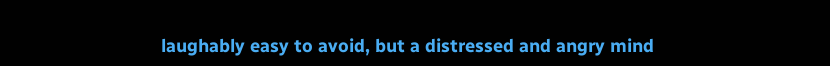laughably easy to avoid, but a distressed and angry mind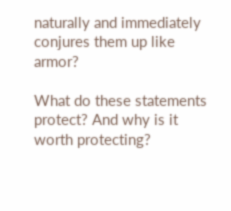naturally and immediately conjures them up like armor?

What do these statements protect? And why is it worth protecting?